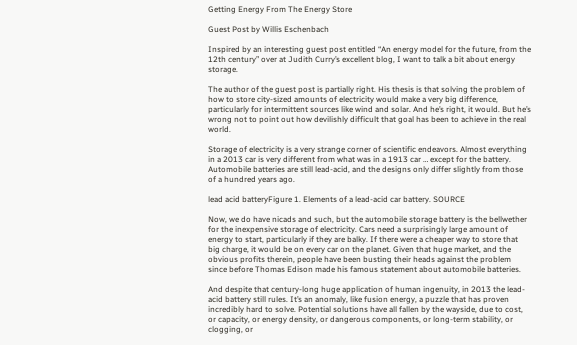Getting Energy From The Energy Store

Guest Post by Willis Eschenbach

Inspired by an interesting guest post entitled “An energy model for the future, from the 12th century” over at Judith Curry’s excellent blog, I want to talk a bit about energy storage.

The author of the guest post is partially right. His thesis is that solving the problem of how to store city-sized amounts of electricity would make a very big difference, particularly for intermittent sources like wind and solar. And he’s right, it would. But he’s wrong not to point out how devilishly difficult that goal has been to achieve in the real world.

Storage of electricity is a very strange corner of scientific endeavors. Almost everything in a 2013 car is very different from what was in a 1913 car … except for the battery. Automobile batteries are still lead-acid, and the designs only differ slightly from those of a hundred years ago.

lead acid batteryFigure 1. Elements of a lead-acid car battery. SOURCE

Now, we do have nicads and such, but the automobile storage battery is the bellwether for the inexpensive storage of electricity. Cars need a surprisingly large amount of energy to start, particularly if they are balky. If there were a cheaper way to store that big charge, it would be on every car on the planet. Given that huge market, and the obvious profits therein, people have been busting their heads against the problem since before Thomas Edison made his famous statement about automobile batteries.

And despite that century-long huge application of human ingenuity, in 2013 the lead-acid battery still rules. It’s an anomaly, like fusion energy, a puzzle that has proven incredibly hard to solve. Potential solutions have all fallen by the wayside, due to cost, or capacity, or energy density, or dangerous components, or long-term stability, or clogging, or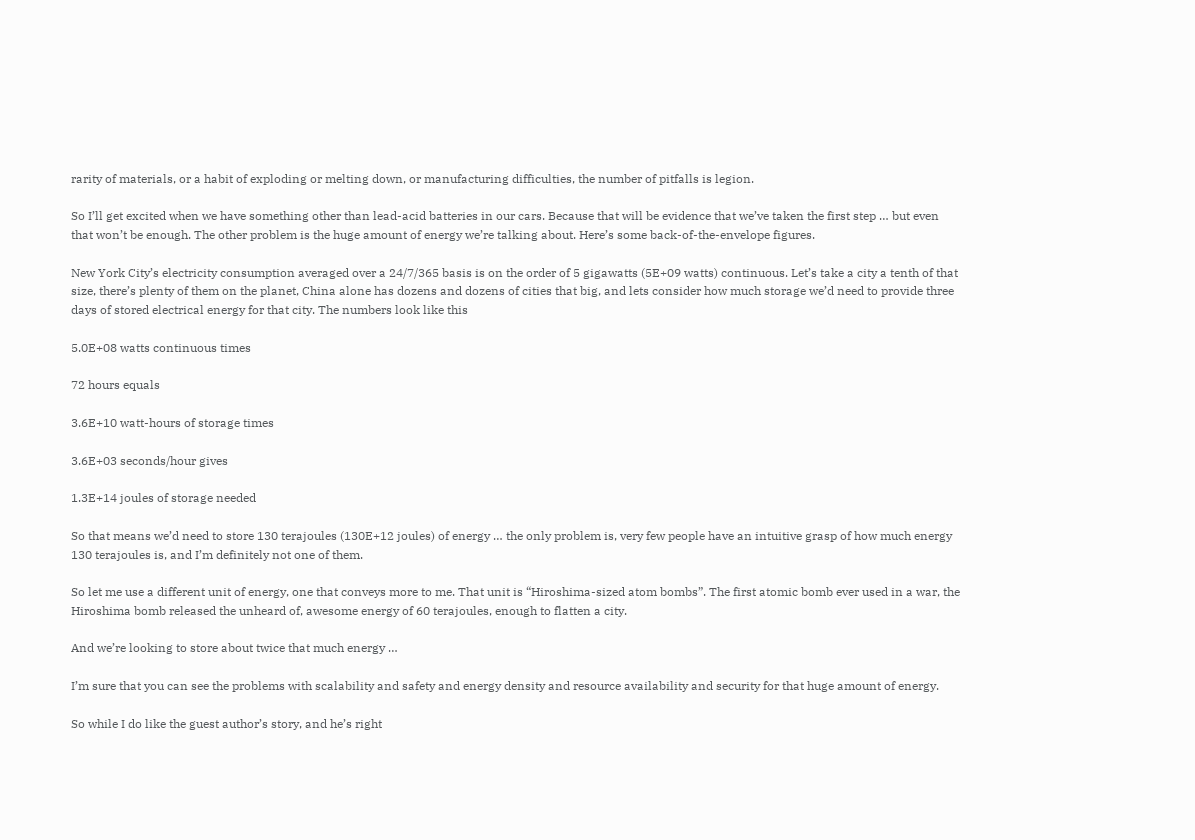rarity of materials, or a habit of exploding or melting down, or manufacturing difficulties, the number of pitfalls is legion.

So I’ll get excited when we have something other than lead-acid batteries in our cars. Because that will be evidence that we’ve taken the first step … but even that won’t be enough. The other problem is the huge amount of energy we’re talking about. Here’s some back-of-the-envelope figures.

New York City’s electricity consumption averaged over a 24/7/365 basis is on the order of 5 gigawatts (5E+09 watts) continuous. Let’s take a city a tenth of that size, there’s plenty of them on the planet, China alone has dozens and dozens of cities that big, and lets consider how much storage we’d need to provide three days of stored electrical energy for that city. The numbers look like this

5.0E+08 watts continuous times

72 hours equals

3.6E+10 watt-hours of storage times

3.6E+03 seconds/hour gives

1.3E+14 joules of storage needed

So that means we’d need to store 130 terajoules (130E+12 joules) of energy … the only problem is, very few people have an intuitive grasp of how much energy 130 terajoules is, and I’m definitely not one of them.

So let me use a different unit of energy, one that conveys more to me. That unit is “Hiroshima-sized atom bombs”. The first atomic bomb ever used in a war, the Hiroshima bomb released the unheard of, awesome energy of 60 terajoules, enough to flatten a city.

And we’re looking to store about twice that much energy …

I’m sure that you can see the problems with scalability and safety and energy density and resource availability and security for that huge amount of energy.

So while I do like the guest author’s story, and he’s right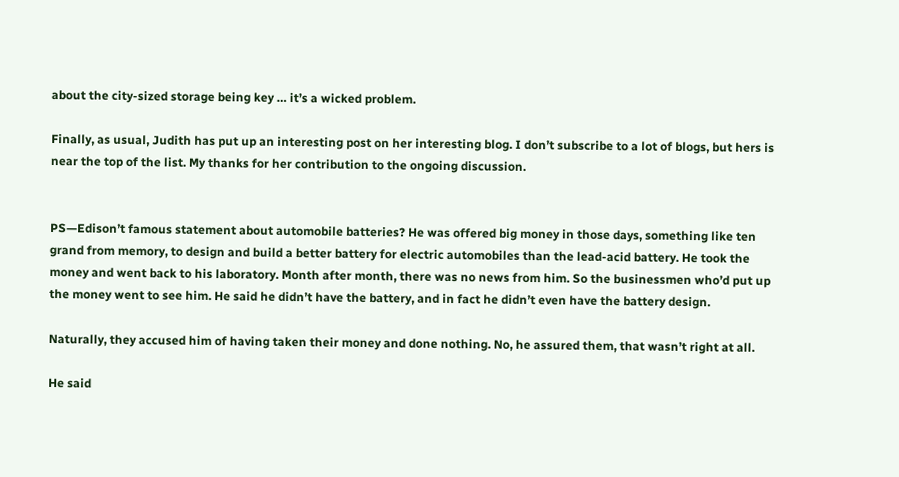about the city-sized storage being key … it’s a wicked problem.

Finally, as usual, Judith has put up an interesting post on her interesting blog. I don’t subscribe to a lot of blogs, but hers is near the top of the list. My thanks for her contribution to the ongoing discussion.


PS—Edison’t famous statement about automobile batteries? He was offered big money in those days, something like ten grand from memory, to design and build a better battery for electric automobiles than the lead-acid battery. He took the money and went back to his laboratory. Month after month, there was no news from him. So the businessmen who’d put up the money went to see him. He said he didn’t have the battery, and in fact he didn’t even have the battery design.

Naturally, they accused him of having taken their money and done nothing. No, he assured them, that wasn’t right at all.

He said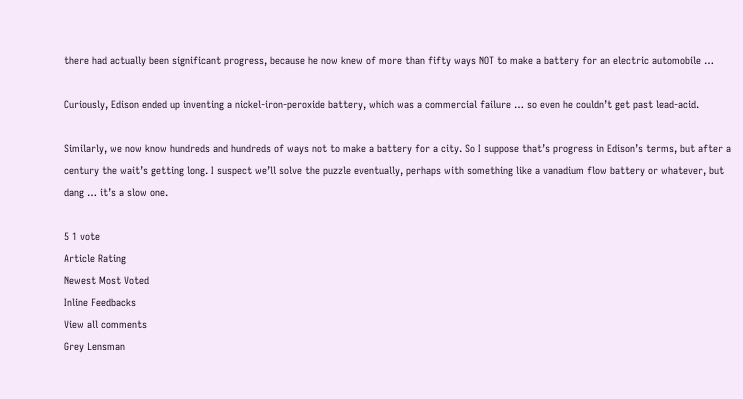there had actually been significant progress, because he now knew of more than fifty ways NOT to make a battery for an electric automobile …

Curiously, Edison ended up inventing a nickel-iron-peroxide battery, which was a commercial failure … so even he couldn’t get past lead-acid.

Similarly, we now know hundreds and hundreds of ways not to make a battery for a city. So I suppose that’s progress in Edison’s terms, but after a century the wait’s getting long. I suspect we’ll solve the puzzle eventually, perhaps with something like a vanadium flow battery or whatever, but dang … it’s a slow one.

5 1 vote
Article Rating
Newest Most Voted
Inline Feedbacks
View all comments
Grey Lensman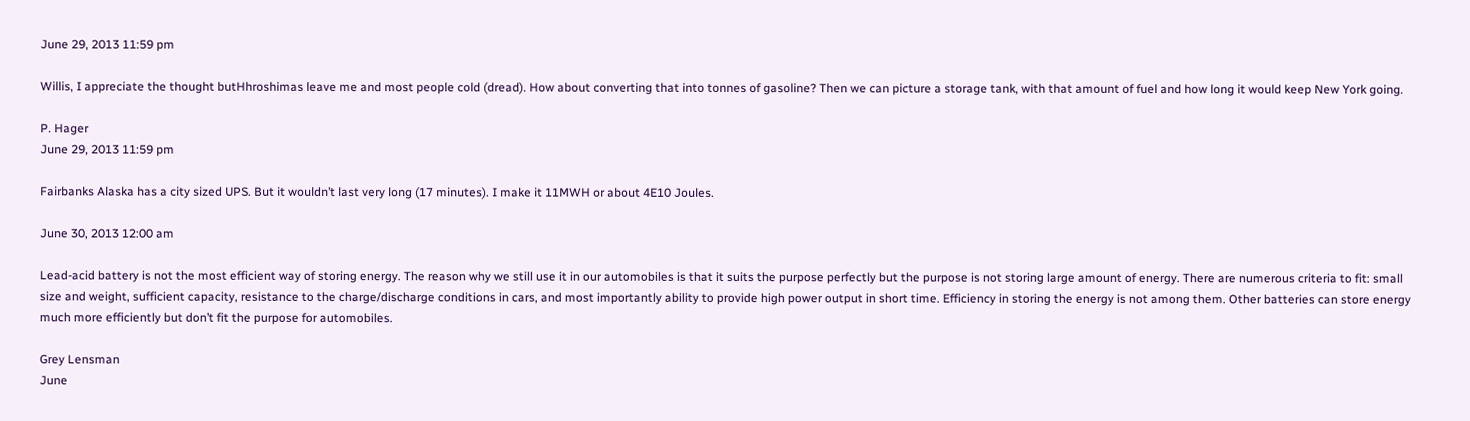June 29, 2013 11:59 pm

Willis, I appreciate the thought butHhroshimas leave me and most people cold (dread). How about converting that into tonnes of gasoline? Then we can picture a storage tank, with that amount of fuel and how long it would keep New York going.

P. Hager
June 29, 2013 11:59 pm

Fairbanks Alaska has a city sized UPS. But it wouldn’t last very long (17 minutes). I make it 11MWH or about 4E10 Joules.

June 30, 2013 12:00 am

Lead-acid battery is not the most efficient way of storing energy. The reason why we still use it in our automobiles is that it suits the purpose perfectly but the purpose is not storing large amount of energy. There are numerous criteria to fit: small size and weight, sufficient capacity, resistance to the charge/discharge conditions in cars, and most importantly ability to provide high power output in short time. Efficiency in storing the energy is not among them. Other batteries can store energy much more efficiently but don’t fit the purpose for automobiles.

Grey Lensman
June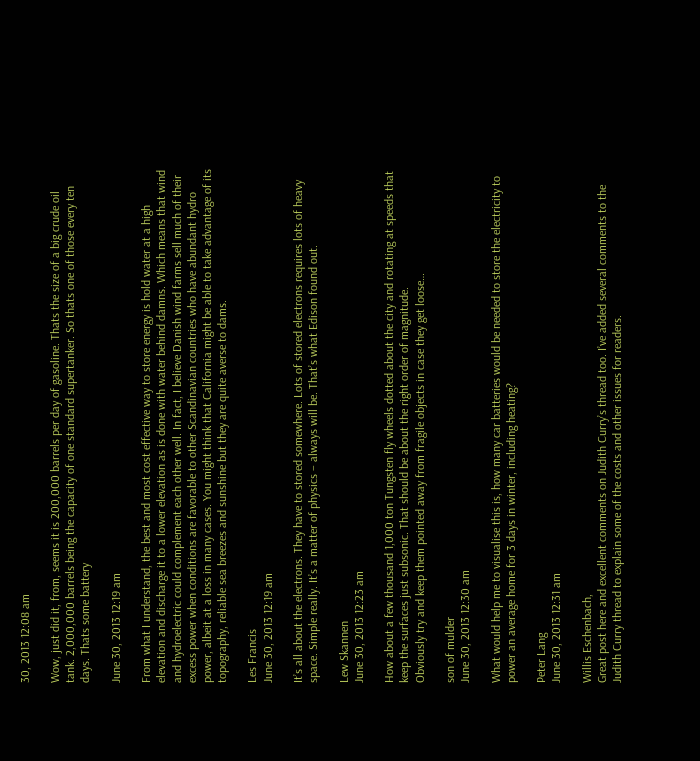30, 2013 12:08 am

Wow, just did it, from, seems it is 200,000 barrels per day of gasoline. Thats the size of a big crude oil tank. 2,000,000 barrels being the capacity of one standard supertanker. So thats one of those every ten days. Thats some battery

June 30, 2013 12:19 am

From what I understand, the best and most cost effective way to store energy is hold water at a high elevation and discharge it to a lower elevation as is done with water behind damns. Which means that wind and hydroelectric could complement each other well. In fact, I believe Danish wind farms sell much of their excess power when conditions are favorable to other Scandinavian countries who have abundant hydro power, albeit at a loss in many cases. You might think that California might be able to take advantage of its topography, reliable sea breezes and sunshine but they are quite averse to dams.

Les Francis
June 30, 2013 12:19 am

It’s all about the electrons. They have to stored somewhere. Lots of stored electrons requires lots of heavy space. Simple really. It’s a matter of physics – always will be. That’s what Edison found out.

Lew Skannen
June 30, 2013 12:23 am

How about a few thousand 1,000 ton Tungsten fly wheels dotted about the city and rotating at speeds that keep the surfaces just subsonic. That should be about the right order of magnitude.
Obviously try and keep them pointed away from fragile objects in case they get loose…

son of mulder
June 30, 2013 12:30 am

What would help me to visualise this is, how many car batteries would be needed to store the electricity to power an average home for 3 days in winter, including heating?

Peter Lang
June 30, 2013 12:31 am

Willis Eschenbach,
Great post here and excellent comments on Judith Curry’s thread too. I’ve added several comments to the Judith Curry thread to explain some of the costs and other issues for readers.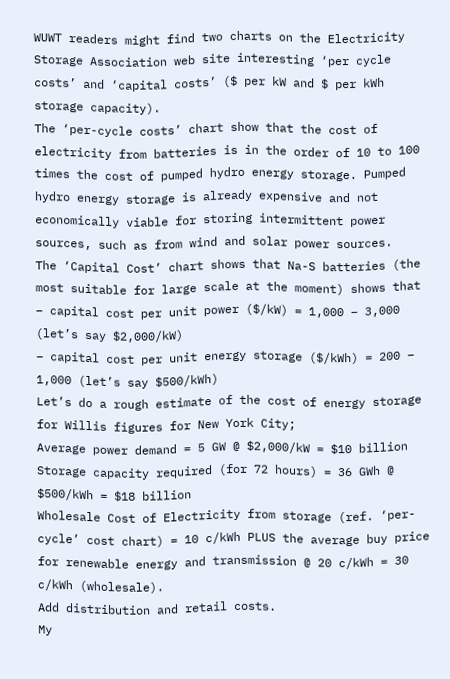WUWT readers might find two charts on the Electricity Storage Association web site interesting ‘per cycle costs’ and ‘capital costs’ ($ per kW and $ per kWh storage capacity).
The ‘per-cycle costs’ chart show that the cost of electricity from batteries is in the order of 10 to 100 times the cost of pumped hydro energy storage. Pumped hydro energy storage is already expensive and not economically viable for storing intermittent power sources, such as from wind and solar power sources.
The ‘Capital Cost’ chart shows that Na-S batteries (the most suitable for large scale at the moment) shows that
– capital cost per unit power ($/kW) = 1,000 – 3,000 (let’s say $2,000/kW)
– capital cost per unit energy storage ($/kWh) = 200 – 1,000 (let’s say $500/kWh)
Let’s do a rough estimate of the cost of energy storage for Willis figures for New York City;
Average power demand = 5 GW @ $2,000/kW = $10 billion
Storage capacity required (for 72 hours) = 36 GWh @ $500/kWh = $18 billion
Wholesale Cost of Electricity from storage (ref. ‘per-cycle’ cost chart) = 10 c/kWh PLUS the average buy price for renewable energy and transmission @ 20 c/kWh = 30 c/kWh (wholesale).
Add distribution and retail costs.
My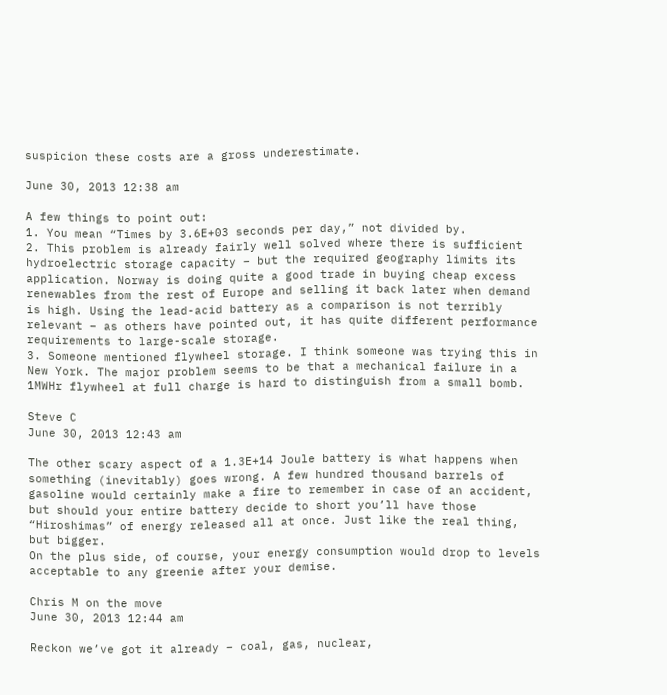suspicion these costs are a gross underestimate.

June 30, 2013 12:38 am

A few things to point out:
1. You mean “Times by 3.6E+03 seconds per day,” not divided by.
2. This problem is already fairly well solved where there is sufficient hydroelectric storage capacity – but the required geography limits its application. Norway is doing quite a good trade in buying cheap excess renewables from the rest of Europe and selling it back later when demand is high. Using the lead-acid battery as a comparison is not terribly relevant – as others have pointed out, it has quite different performance requirements to large-scale storage.
3. Someone mentioned flywheel storage. I think someone was trying this in New York. The major problem seems to be that a mechanical failure in a 1MWHr flywheel at full charge is hard to distinguish from a small bomb.

Steve C
June 30, 2013 12:43 am

The other scary aspect of a 1.3E+14 Joule battery is what happens when something (inevitably) goes wrong. A few hundred thousand barrels of gasoline would certainly make a fire to remember in case of an accident, but should your entire battery decide to short you’ll have those “Hiroshimas” of energy released all at once. Just like the real thing, but bigger.
On the plus side, of course, your energy consumption would drop to levels acceptable to any greenie after your demise.

Chris M on the move
June 30, 2013 12:44 am

Reckon we’ve got it already – coal, gas, nuclear,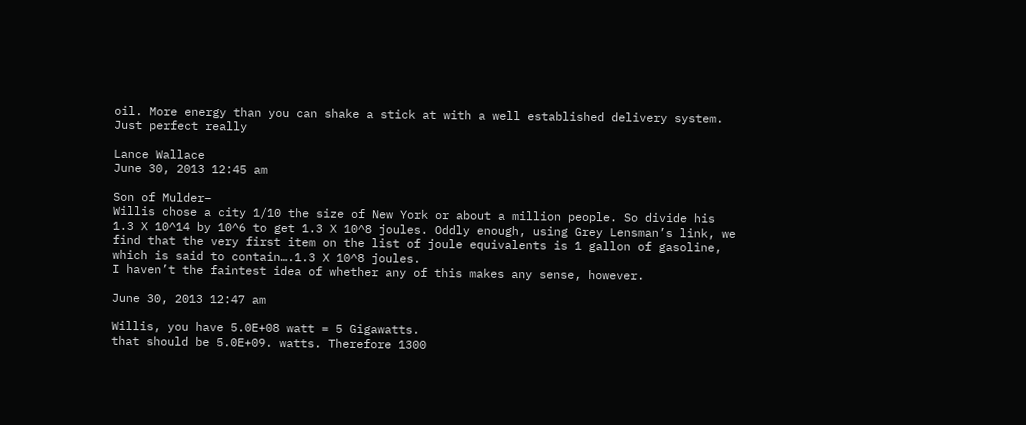oil. More energy than you can shake a stick at with a well established delivery system. Just perfect really

Lance Wallace
June 30, 2013 12:45 am

Son of Mulder–
Willis chose a city 1/10 the size of New York or about a million people. So divide his 1.3 X 10^14 by 10^6 to get 1.3 X 10^8 joules. Oddly enough, using Grey Lensman’s link, we find that the very first item on the list of joule equivalents is 1 gallon of gasoline, which is said to contain….1.3 X 10^8 joules.
I haven’t the faintest idea of whether any of this makes any sense, however.

June 30, 2013 12:47 am

Willis, you have 5.0E+08 watt = 5 Gigawatts.
that should be 5.0E+09. watts. Therefore 1300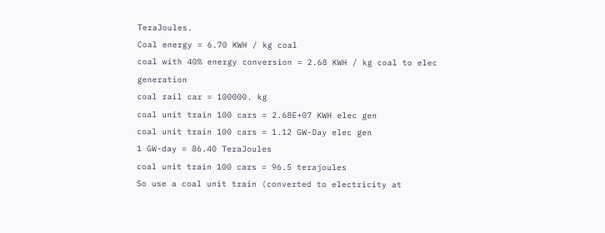TeraJoules.
Coal energy = 6.70 KWH / kg coal
coal with 40% energy conversion = 2.68 KWH / kg coal to elec generation
coal rail car = 100000. kg
coal unit train 100 cars = 2.68E+07 KWH elec gen
coal unit train 100 cars = 1.12 GW-Day elec gen
1 GW-day = 86.40 TeraJoules
coal unit train 100 cars = 96.5 terajoules
So use a coal unit train (converted to electricity at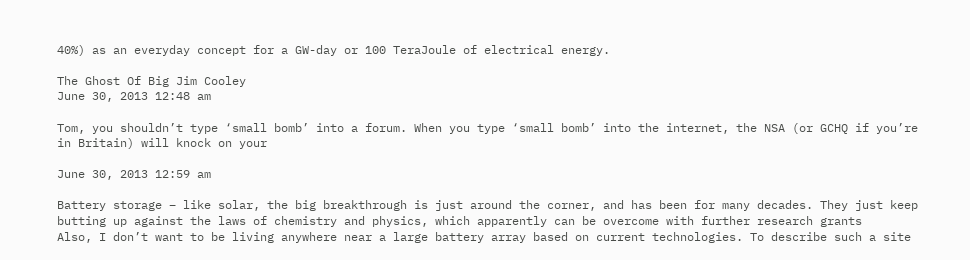40%) as an everyday concept for a GW-day or 100 TeraJoule of electrical energy.

The Ghost Of Big Jim Cooley
June 30, 2013 12:48 am

Tom, you shouldn’t type ‘small bomb’ into a forum. When you type ‘small bomb’ into the internet, the NSA (or GCHQ if you’re in Britain) will knock on your

June 30, 2013 12:59 am

Battery storage – like solar, the big breakthrough is just around the corner, and has been for many decades. They just keep butting up against the laws of chemistry and physics, which apparently can be overcome with further research grants
Also, I don’t want to be living anywhere near a large battery array based on current technologies. To describe such a site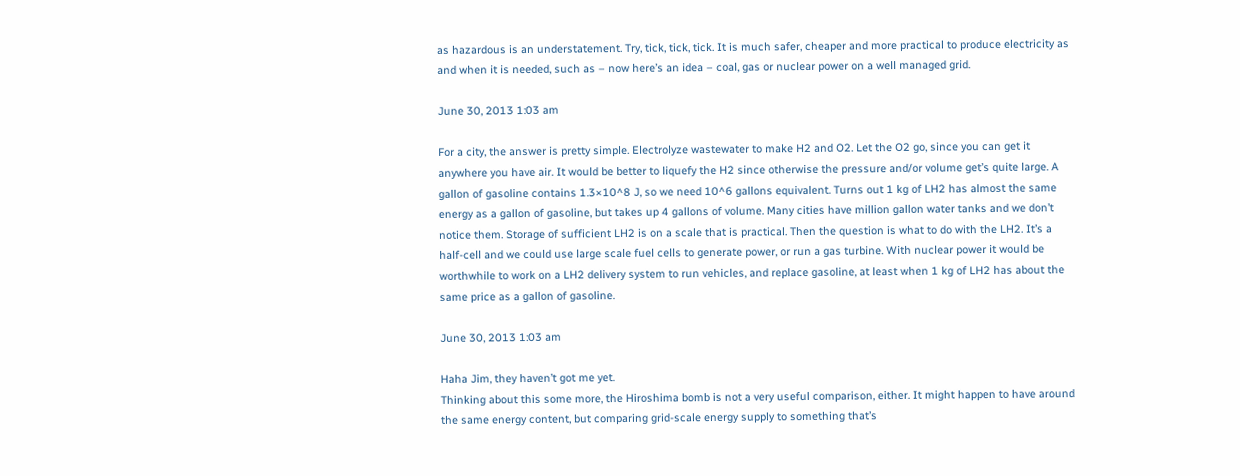as hazardous is an understatement. Try, tick, tick, tick. It is much safer, cheaper and more practical to produce electricity as and when it is needed, such as – now here’s an idea – coal, gas or nuclear power on a well managed grid.

June 30, 2013 1:03 am

For a city, the answer is pretty simple. Electrolyze wastewater to make H2 and O2. Let the O2 go, since you can get it anywhere you have air. It would be better to liquefy the H2 since otherwise the pressure and/or volume get’s quite large. A gallon of gasoline contains 1.3×10^8 J, so we need 10^6 gallons equivalent. Turns out 1 kg of LH2 has almost the same energy as a gallon of gasoline, but takes up 4 gallons of volume. Many cities have million gallon water tanks and we don’t notice them. Storage of sufficient LH2 is on a scale that is practical. Then the question is what to do with the LH2. It’s a half-cell and we could use large scale fuel cells to generate power, or run a gas turbine. With nuclear power it would be worthwhile to work on a LH2 delivery system to run vehicles, and replace gasoline, at least when 1 kg of LH2 has about the same price as a gallon of gasoline.

June 30, 2013 1:03 am

Haha Jim, they haven’t got me yet.
Thinking about this some more, the Hiroshima bomb is not a very useful comparison, either. It might happen to have around the same energy content, but comparing grid-scale energy supply to something that’s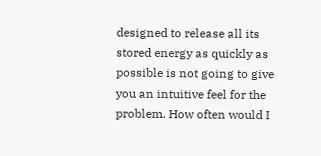designed to release all its stored energy as quickly as possible is not going to give you an intuitive feel for the problem. How often would I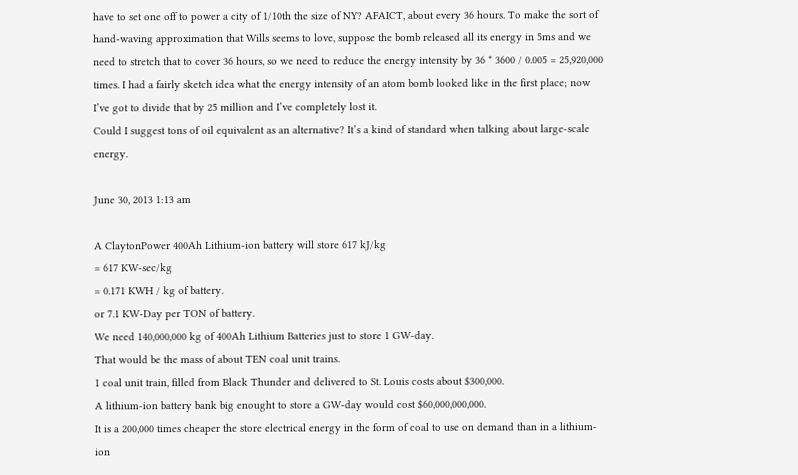have to set one off to power a city of 1/10th the size of NY? AFAICT, about every 36 hours. To make the sort of hand-waving approximation that Wills seems to love, suppose the bomb released all its energy in 5ms and we need to stretch that to cover 36 hours, so we need to reduce the energy intensity by 36 * 3600 / 0.005 = 25,920,000 times. I had a fairly sketch idea what the energy intensity of an atom bomb looked like in the first place; now I’ve got to divide that by 25 million and I’ve completely lost it.
Could I suggest tons of oil equivalent as an alternative? It’s a kind of standard when talking about large-scale energy.

June 30, 2013 1:13 am

A ClaytonPower 400Ah Lithium-ion battery will store 617 kJ/kg
= 617 KW-sec/kg
= 0.171 KWH / kg of battery.
or 7.1 KW-Day per TON of battery.
We need 140,000,000 kg of 400Ah Lithium Batteries just to store 1 GW-day.
That would be the mass of about TEN coal unit trains.
1 coal unit train, filled from Black Thunder and delivered to St. Louis costs about $300,000.
A lithium-ion battery bank big enought to store a GW-day would cost $60,000,000,000.
It is a 200,000 times cheaper the store electrical energy in the form of coal to use on demand than in a lithium-ion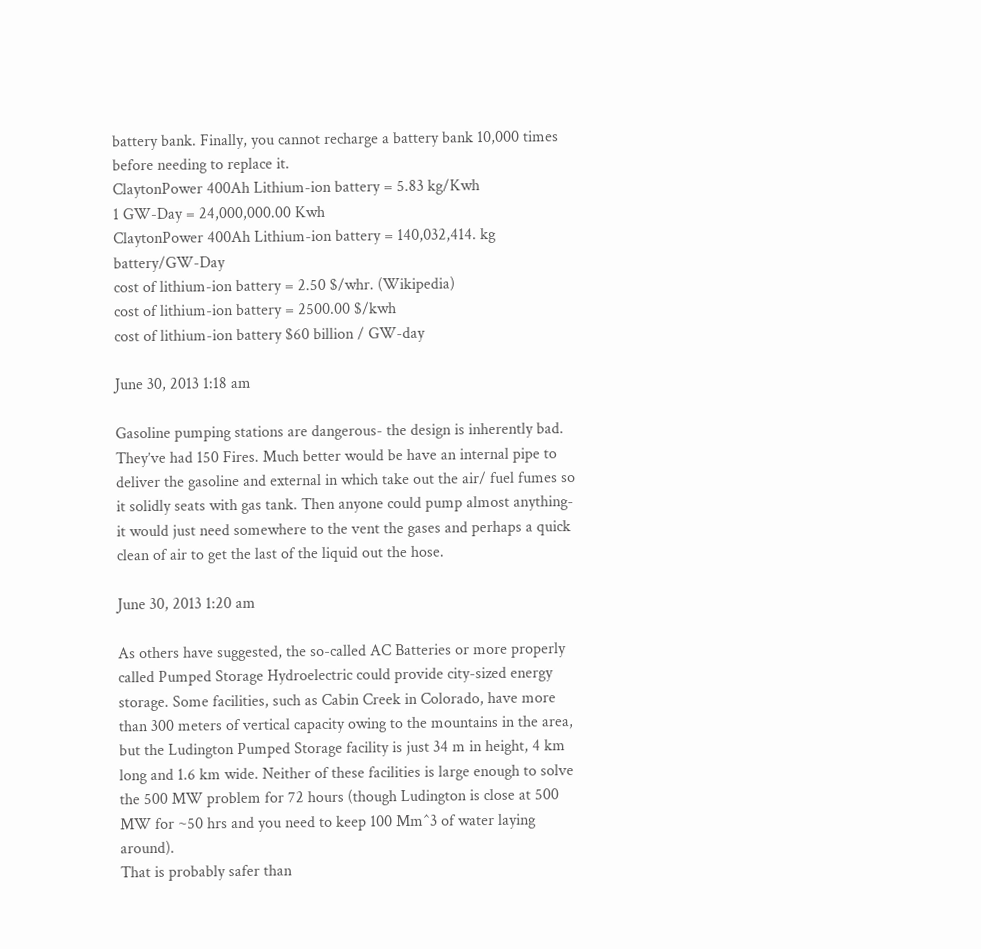battery bank. Finally, you cannot recharge a battery bank 10,000 times before needing to replace it.
ClaytonPower 400Ah Lithium-ion battery = 5.83 kg/Kwh
1 GW-Day = 24,000,000.00 Kwh
ClaytonPower 400Ah Lithium-ion battery = 140,032,414. kg battery/GW-Day
cost of lithium-ion battery = 2.50 $/whr. (Wikipedia)
cost of lithium-ion battery = 2500.00 $/kwh
cost of lithium-ion battery $60 billion / GW-day

June 30, 2013 1:18 am

Gasoline pumping stations are dangerous- the design is inherently bad. They’ve had 150 Fires. Much better would be have an internal pipe to deliver the gasoline and external in which take out the air/ fuel fumes so it solidly seats with gas tank. Then anyone could pump almost anything- it would just need somewhere to the vent the gases and perhaps a quick clean of air to get the last of the liquid out the hose.

June 30, 2013 1:20 am

As others have suggested, the so-called AC Batteries or more properly called Pumped Storage Hydroelectric could provide city-sized energy storage. Some facilities, such as Cabin Creek in Colorado, have more than 300 meters of vertical capacity owing to the mountains in the area, but the Ludington Pumped Storage facility is just 34 m in height, 4 km long and 1.6 km wide. Neither of these facilities is large enough to solve the 500 MW problem for 72 hours (though Ludington is close at 500 MW for ~50 hrs and you need to keep 100 Mm^3 of water laying around).
That is probably safer than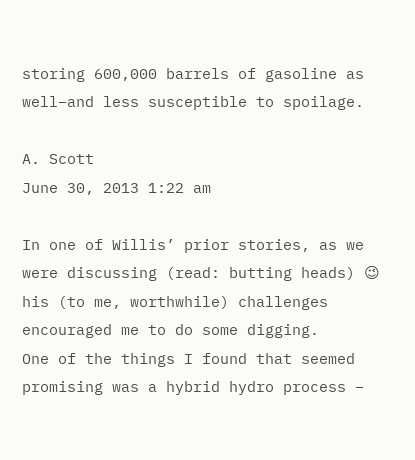storing 600,000 barrels of gasoline as well–and less susceptible to spoilage.

A. Scott
June 30, 2013 1:22 am

In one of Willis’ prior stories, as we were discussing (read: butting heads) 😉 his (to me, worthwhile) challenges encouraged me to do some digging.
One of the things I found that seemed promising was a hybrid hydro process –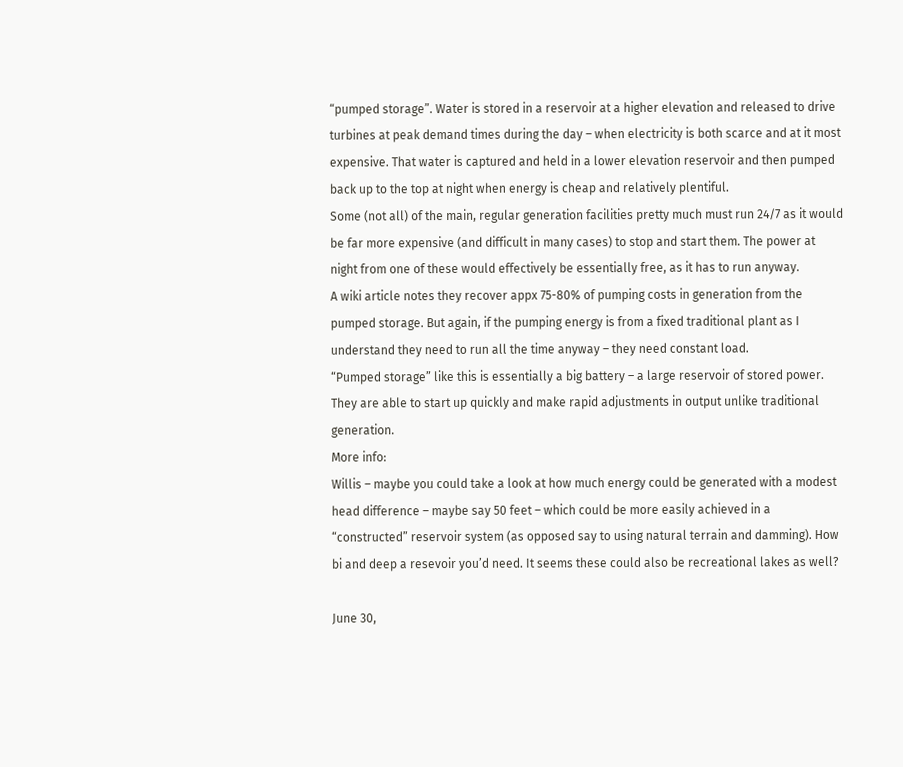“pumped storage”. Water is stored in a reservoir at a higher elevation and released to drive turbines at peak demand times during the day – when electricity is both scarce and at it most expensive. That water is captured and held in a lower elevation reservoir and then pumped back up to the top at night when energy is cheap and relatively plentiful.
Some (not all) of the main, regular generation facilities pretty much must run 24/7 as it would be far more expensive (and difficult in many cases) to stop and start them. The power at night from one of these would effectively be essentially free, as it has to run anyway.
A wiki article notes they recover appx 75-80% of pumping costs in generation from the pumped storage. But again, if the pumping energy is from a fixed traditional plant as I understand they need to run all the time anyway – they need constant load.
“Pumped storage” like this is essentially a big battery – a large reservoir of stored power. They are able to start up quickly and make rapid adjustments in output unlike traditional generation.
More info:
Willis – maybe you could take a look at how much energy could be generated with a modest head difference – maybe say 50 feet – which could be more easily achieved in a “constructed” reservoir system (as opposed say to using natural terrain and damming). How bi and deep a resevoir you’d need. It seems these could also be recreational lakes as well?

June 30,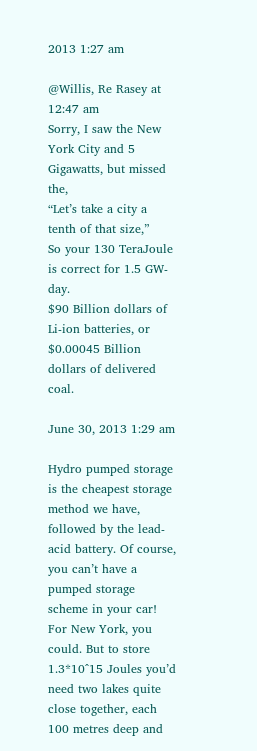2013 1:27 am

@Willis, Re Rasey at 12:47 am
Sorry, I saw the New York City and 5 Gigawatts, but missed the,
“Let’s take a city a tenth of that size,”
So your 130 TeraJoule is correct for 1.5 GW-day.
$90 Billion dollars of Li-ion batteries, or
$0.00045 Billion dollars of delivered coal.

June 30, 2013 1:29 am

Hydro pumped storage is the cheapest storage method we have, followed by the lead-acid battery. Of course, you can’t have a pumped storage scheme in your car! For New York, you could. But to store 1.3*10^15 Joules you’d need two lakes quite close together, each 100 metres deep and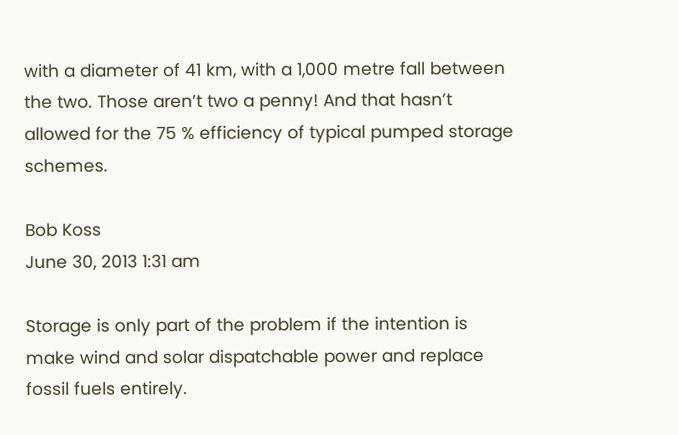with a diameter of 41 km, with a 1,000 metre fall between the two. Those aren’t two a penny! And that hasn’t allowed for the 75 % efficiency of typical pumped storage schemes.

Bob Koss
June 30, 2013 1:31 am

Storage is only part of the problem if the intention is make wind and solar dispatchable power and replace fossil fuels entirely.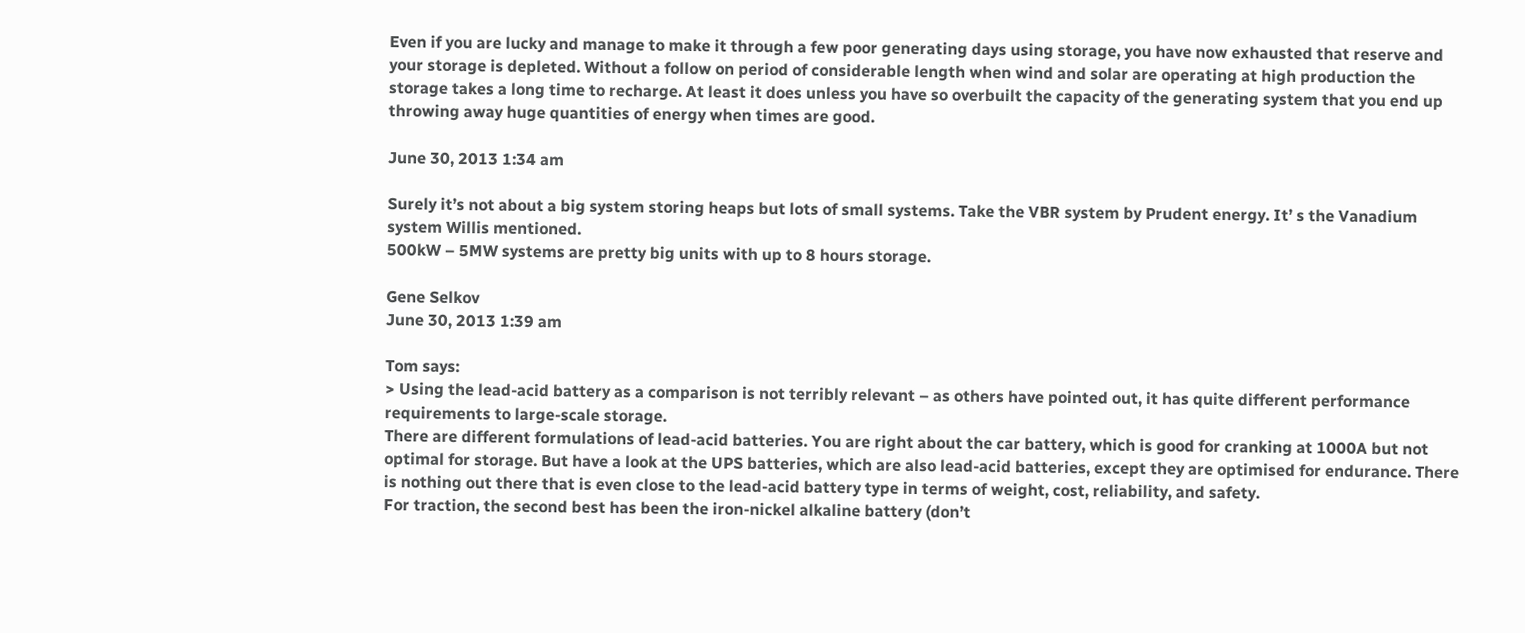Even if you are lucky and manage to make it through a few poor generating days using storage, you have now exhausted that reserve and your storage is depleted. Without a follow on period of considerable length when wind and solar are operating at high production the storage takes a long time to recharge. At least it does unless you have so overbuilt the capacity of the generating system that you end up throwing away huge quantities of energy when times are good.

June 30, 2013 1:34 am

Surely it’s not about a big system storing heaps but lots of small systems. Take the VBR system by Prudent energy. It’ s the Vanadium system Willis mentioned.
500kW – 5MW systems are pretty big units with up to 8 hours storage.

Gene Selkov
June 30, 2013 1:39 am

Tom says:
> Using the lead-acid battery as a comparison is not terribly relevant – as others have pointed out, it has quite different performance requirements to large-scale storage.
There are different formulations of lead-acid batteries. You are right about the car battery, which is good for cranking at 1000A but not optimal for storage. But have a look at the UPS batteries, which are also lead-acid batteries, except they are optimised for endurance. There is nothing out there that is even close to the lead-acid battery type in terms of weight, cost, reliability, and safety.
For traction, the second best has been the iron-nickel alkaline battery (don’t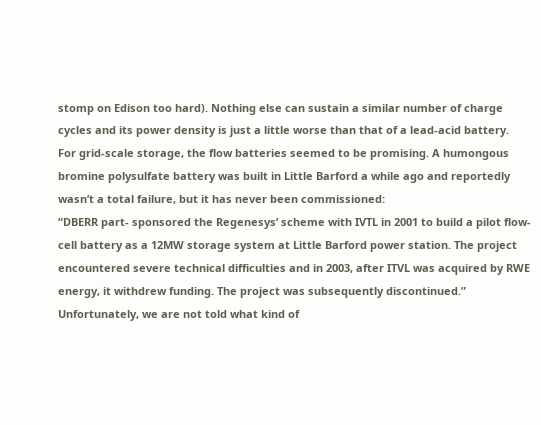stomp on Edison too hard). Nothing else can sustain a similar number of charge cycles and its power density is just a little worse than that of a lead-acid battery.
For grid-scale storage, the flow batteries seemed to be promising. A humongous bromine polysulfate battery was built in Little Barford a while ago and reportedly wasn’t a total failure, but it has never been commissioned:
“DBERR part- sponsored the Regenesys’ scheme with IVTL in 2001 to build a pilot flow-cell battery as a 12MW storage system at Little Barford power station. The project encountered severe technical difficulties and in 2003, after ITVL was acquired by RWE energy, it withdrew funding. The project was subsequently discontinued.”
Unfortunately, we are not told what kind of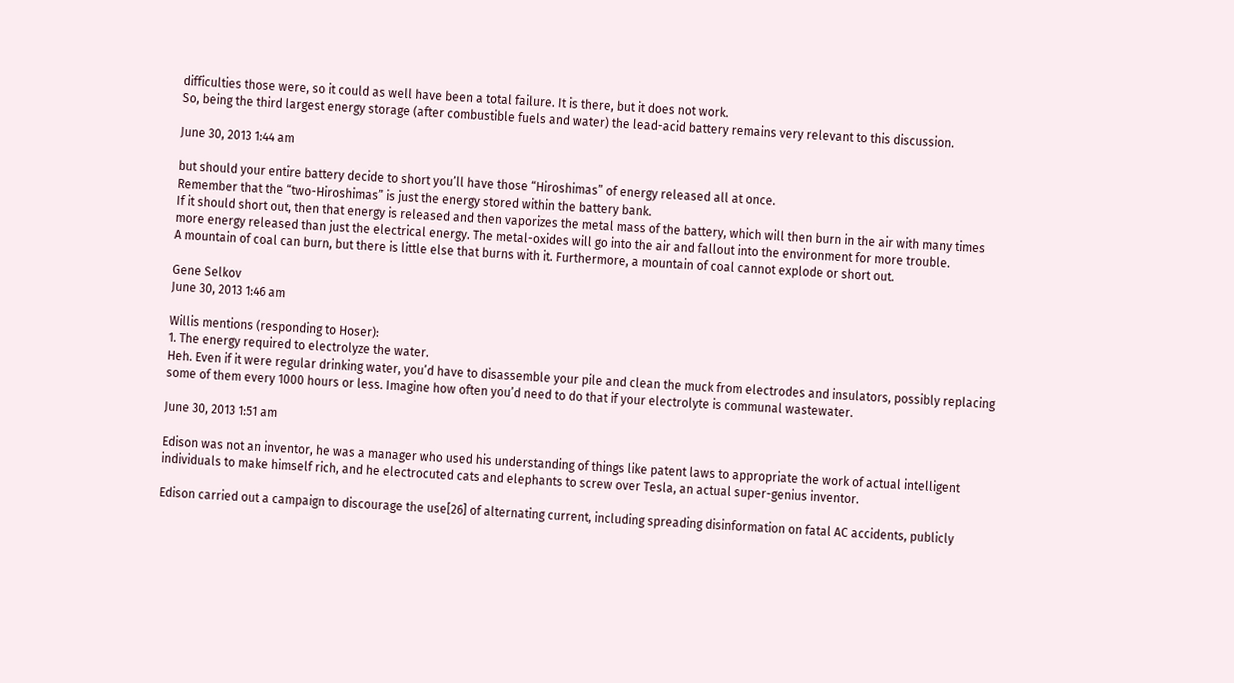difficulties those were, so it could as well have been a total failure. It is there, but it does not work.
So, being the third largest energy storage (after combustible fuels and water) the lead-acid battery remains very relevant to this discussion.

June 30, 2013 1:44 am

but should your entire battery decide to short you’ll have those “Hiroshimas” of energy released all at once.
Remember that the “two-Hiroshimas” is just the energy stored within the battery bank.
If it should short out, then that energy is released and then vaporizes the metal mass of the battery, which will then burn in the air with many times more energy released than just the electrical energy. The metal-oxides will go into the air and fallout into the environment for more trouble.
A mountain of coal can burn, but there is little else that burns with it. Furthermore, a mountain of coal cannot explode or short out.

Gene Selkov
June 30, 2013 1:46 am

Willis mentions (responding to Hoser):
1. The energy required to electrolyze the water.
Heh. Even if it were regular drinking water, you’d have to disassemble your pile and clean the muck from electrodes and insulators, possibly replacing some of them every 1000 hours or less. Imagine how often you’d need to do that if your electrolyte is communal wastewater.

June 30, 2013 1:51 am

Edison was not an inventor, he was a manager who used his understanding of things like patent laws to appropriate the work of actual intelligent individuals to make himself rich, and he electrocuted cats and elephants to screw over Tesla, an actual super-genius inventor.

Edison carried out a campaign to discourage the use[26] of alternating current, including spreading disinformation on fatal AC accidents, publicly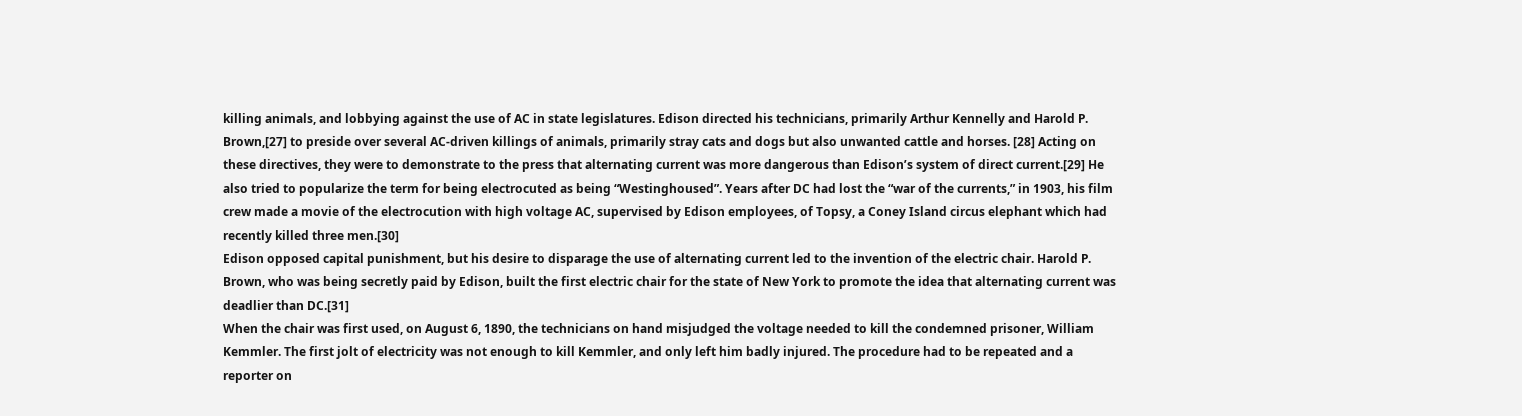killing animals, and lobbying against the use of AC in state legislatures. Edison directed his technicians, primarily Arthur Kennelly and Harold P. Brown,[27] to preside over several AC-driven killings of animals, primarily stray cats and dogs but also unwanted cattle and horses. [28] Acting on these directives, they were to demonstrate to the press that alternating current was more dangerous than Edison’s system of direct current.[29] He also tried to popularize the term for being electrocuted as being “Westinghoused”. Years after DC had lost the “war of the currents,” in 1903, his film crew made a movie of the electrocution with high voltage AC, supervised by Edison employees, of Topsy, a Coney Island circus elephant which had recently killed three men.[30]
Edison opposed capital punishment, but his desire to disparage the use of alternating current led to the invention of the electric chair. Harold P. Brown, who was being secretly paid by Edison, built the first electric chair for the state of New York to promote the idea that alternating current was deadlier than DC.[31]
When the chair was first used, on August 6, 1890, the technicians on hand misjudged the voltage needed to kill the condemned prisoner, William Kemmler. The first jolt of electricity was not enough to kill Kemmler, and only left him badly injured. The procedure had to be repeated and a reporter on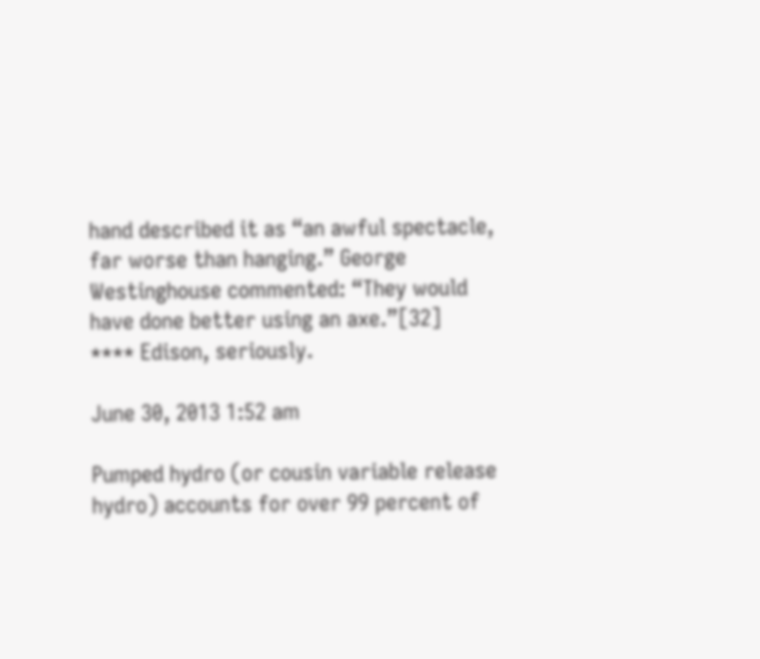hand described it as “an awful spectacle, far worse than hanging.” George Westinghouse commented: “They would have done better using an axe.”[32]
**** Edison, seriously.

June 30, 2013 1:52 am

Pumped hydro (or cousin variable release hydro) accounts for over 99 percent of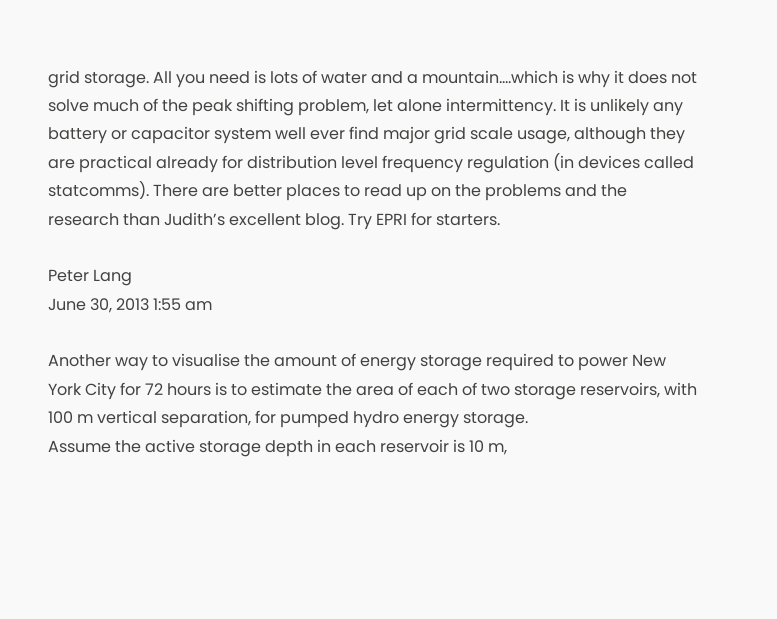grid storage. All you need is lots of water and a mountain….which is why it does not solve much of the peak shifting problem, let alone intermittency. It is unlikely any battery or capacitor system well ever find major grid scale usage, although they are practical already for distribution level frequency regulation (in devices called statcomms). There are better places to read up on the problems and the research than Judith’s excellent blog. Try EPRI for starters.

Peter Lang
June 30, 2013 1:55 am

Another way to visualise the amount of energy storage required to power New York City for 72 hours is to estimate the area of each of two storage reservoirs, with 100 m vertical separation, for pumped hydro energy storage.
Assume the active storage depth in each reservoir is 10 m,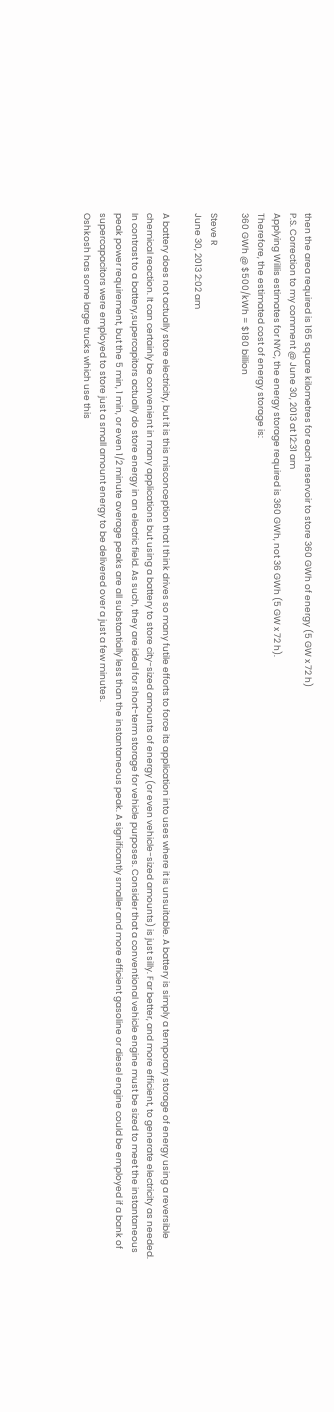then the area required is 165 square kilometres for each reservoir to store 360 GWh of energy (5 GW x 72 h)
P.S. Correction to my comment @ June 30, 2013 at 12:31 am
Applying Willis estimates for NYC, the energy storage required is 360 GWh, not 36 GWh (5 GW x 72 h).
Therefore, the estimated cost of energy storage is:
360 GWh @ $500/kWh = $180 billion

Steve R
June 30, 2013 2:02 am

A battery does not actually store electricity, but it is this misconception that I think drives so many futile efforts to force its application into uses where it is unsuitable. A battery is simply a temporary storage of energy using a reversible chemical reaction. It can certainly be convenient in many applications but using a battery to store city-sized amounts of energy (or even vehicle-sized amounts) is just silly. Far better, and more efficient, to generate electricity as needed.
In contrast to a battery,supercapitors actually do store energy in an electric field. As such, they are ideal for short-term storage for vehicle purposes. Consider that a conventional vehicle engine must be sized to meet the instantaneous peak power requirement, but the 5 min, 1 min, or even 1/2 minute average peaks are all substantially less than the instantaneous peak. A significantly smaller and more efficient gasoline or diesel engine could be employed if a bank of supercapacitors were employed to store just a small amount energy to be delivered over a just a few minutes.
Oshkosh has some large trucks which use this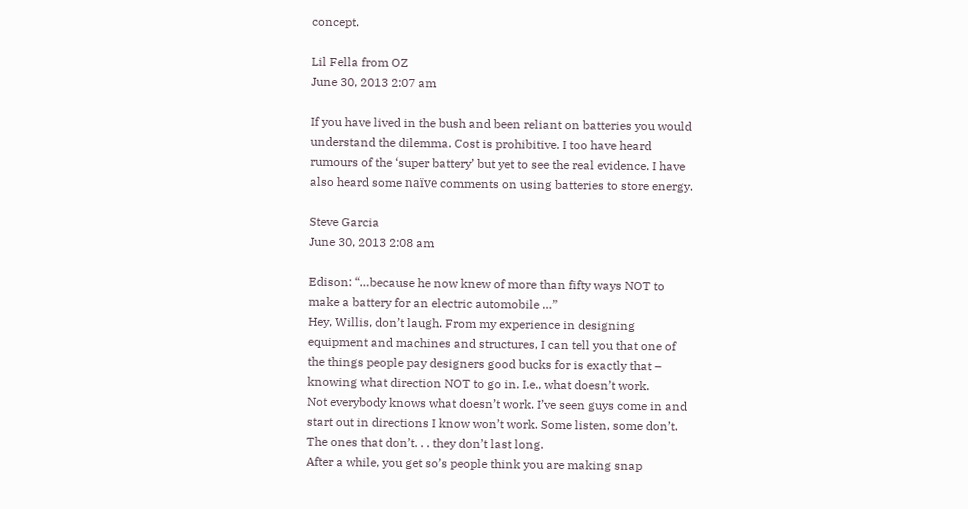concept.

Lil Fella from OZ
June 30, 2013 2:07 am

If you have lived in the bush and been reliant on batteries you would understand the dilemma. Cost is prohibitive. I too have heard rumours of the ‘super battery’ but yet to see the real evidence. I have also heard some naïve comments on using batteries to store energy.

Steve Garcia
June 30, 2013 2:08 am

Edison: “…because he now knew of more than fifty ways NOT to make a battery for an electric automobile …”
Hey, Willis, don’t laugh. From my experience in designing equipment and machines and structures, I can tell you that one of the things people pay designers good bucks for is exactly that – knowing what direction NOT to go in. I.e., what doesn’t work.
Not everybody knows what doesn’t work. I’ve seen guys come in and start out in directions I know won’t work. Some listen, some don’t. The ones that don’t. . . they don’t last long.
After a while, you get so’s people think you are making snap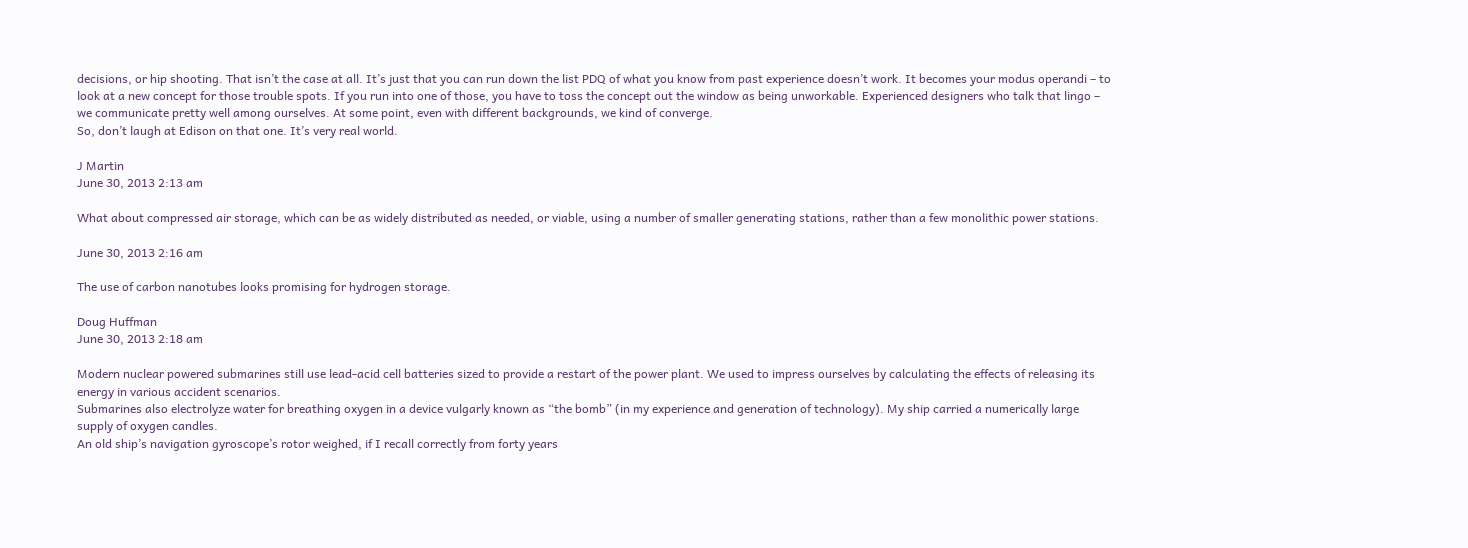decisions, or hip shooting. That isn’t the case at all. It’s just that you can run down the list PDQ of what you know from past experience doesn’t work. It becomes your modus operandi – to look at a new concept for those trouble spots. If you run into one of those, you have to toss the concept out the window as being unworkable. Experienced designers who talk that lingo – we communicate pretty well among ourselves. At some point, even with different backgrounds, we kind of converge.
So, don’t laugh at Edison on that one. It’s very real world.

J Martin
June 30, 2013 2:13 am

What about compressed air storage, which can be as widely distributed as needed, or viable, using a number of smaller generating stations, rather than a few monolithic power stations.

June 30, 2013 2:16 am

The use of carbon nanotubes looks promising for hydrogen storage.

Doug Huffman
June 30, 2013 2:18 am

Modern nuclear powered submarines still use lead-acid cell batteries sized to provide a restart of the power plant. We used to impress ourselves by calculating the effects of releasing its energy in various accident scenarios.
Submarines also electrolyze water for breathing oxygen in a device vulgarly known as “the bomb” (in my experience and generation of technology). My ship carried a numerically large supply of oxygen candles.
An old ship’s navigation gyroscope’s rotor weighed, if I recall correctly from forty years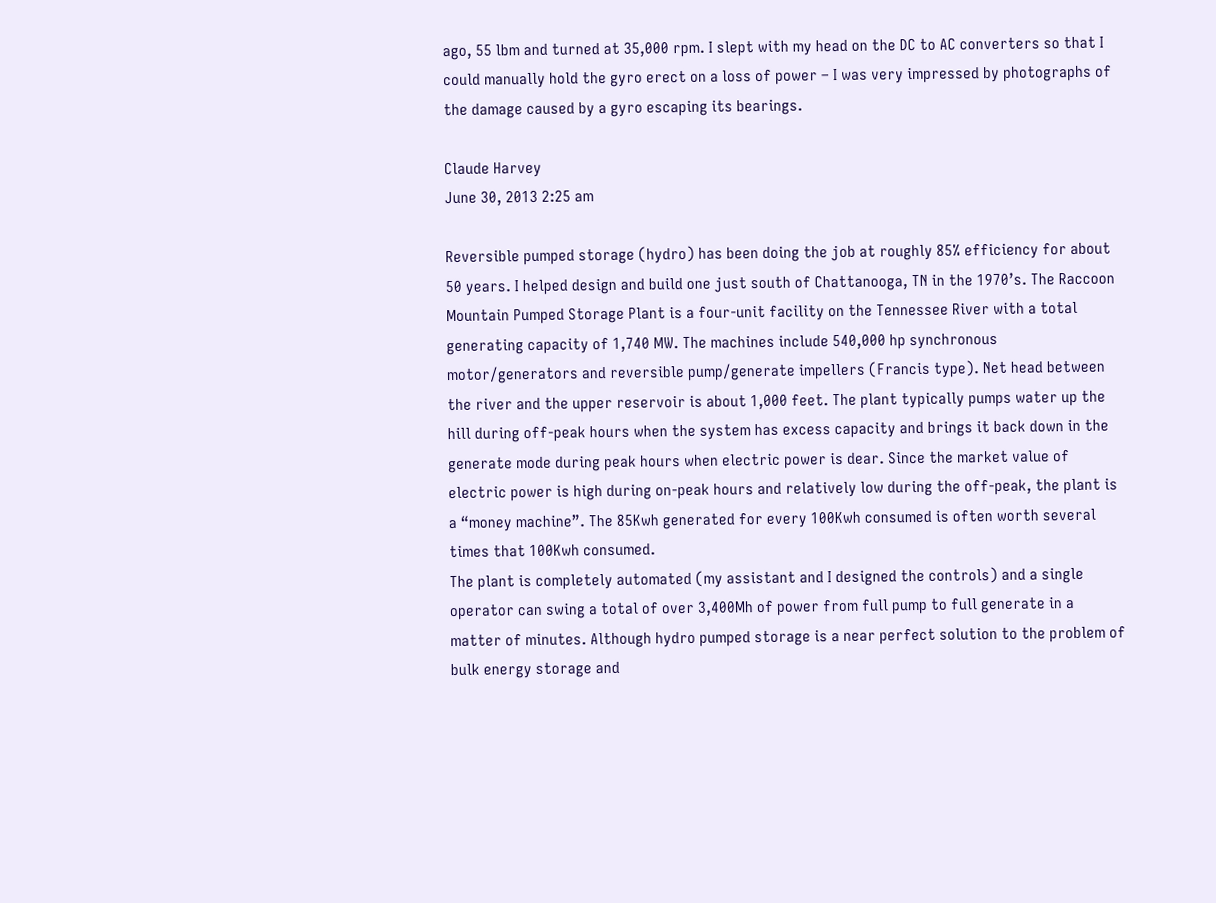ago, 55 lbm and turned at 35,000 rpm. I slept with my head on the DC to AC converters so that I could manually hold the gyro erect on a loss of power – I was very impressed by photographs of the damage caused by a gyro escaping its bearings.

Claude Harvey
June 30, 2013 2:25 am

Reversible pumped storage (hydro) has been doing the job at roughly 85% efficiency for about 50 years. I helped design and build one just south of Chattanooga, TN in the 1970’s. The Raccoon Mountain Pumped Storage Plant is a four-unit facility on the Tennessee River with a total generating capacity of 1,740 MW. The machines include 540,000 hp synchronous motor/generators and reversible pump/generate impellers (Francis type). Net head between the river and the upper reservoir is about 1,000 feet. The plant typically pumps water up the hill during off-peak hours when the system has excess capacity and brings it back down in the generate mode during peak hours when electric power is dear. Since the market value of electric power is high during on-peak hours and relatively low during the off-peak, the plant is a “money machine”. The 85Kwh generated for every 100Kwh consumed is often worth several times that 100Kwh consumed.
The plant is completely automated (my assistant and I designed the controls) and a single operator can swing a total of over 3,400Mh of power from full pump to full generate in a matter of minutes. Although hydro pumped storage is a near perfect solution to the problem of bulk energy storage and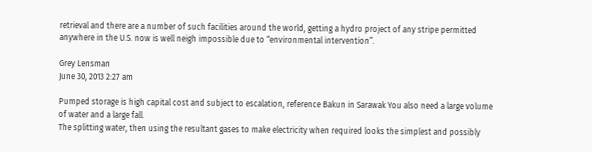retrieval and there are a number of such facilities around the world, getting a hydro project of any stripe permitted anywhere in the U.S. now is well neigh impossible due to “environmental intervention”.

Grey Lensman
June 30, 2013 2:27 am

Pumped storage is high capital cost and subject to escalation, reference Bakun in Sarawak You also need a large volume of water and a large fall.
The splitting water, then using the resultant gases to make electricity when required looks the simplest and possibly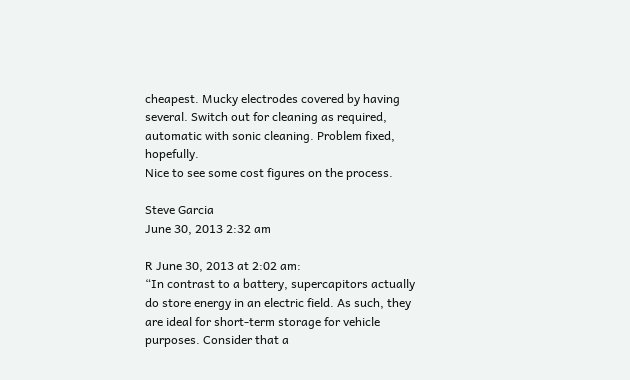cheapest. Mucky electrodes covered by having several. Switch out for cleaning as required, automatic with sonic cleaning. Problem fixed, hopefully.
Nice to see some cost figures on the process.

Steve Garcia
June 30, 2013 2:32 am

R June 30, 2013 at 2:02 am:
“In contrast to a battery, supercapitors actually do store energy in an electric field. As such, they are ideal for short-term storage for vehicle purposes. Consider that a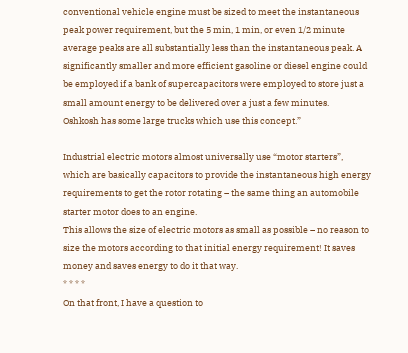conventional vehicle engine must be sized to meet the instantaneous peak power requirement, but the 5 min, 1 min, or even 1/2 minute average peaks are all substantially less than the instantaneous peak. A significantly smaller and more efficient gasoline or diesel engine could be employed if a bank of supercapacitors were employed to store just a small amount energy to be delivered over a just a few minutes.
Oshkosh has some large trucks which use this concept.”

Industrial electric motors almost universally use “motor starters”, which are basically capacitors to provide the instantaneous high energy requirements to get the rotor rotating – the same thing an automobile starter motor does to an engine.
This allows the size of electric motors as small as possible – no reason to size the motors according to that initial energy requirement! It saves money and saves energy to do it that way.
* * * *
On that front, I have a question to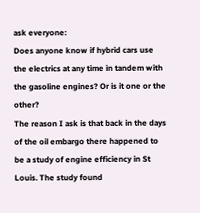ask everyone:
Does anyone know if hybrid cars use the electrics at any time in tandem with the gasoline engines? Or is it one or the other?
The reason I ask is that back in the days of the oil embargo there happened to be a study of engine efficiency in St Louis. The study found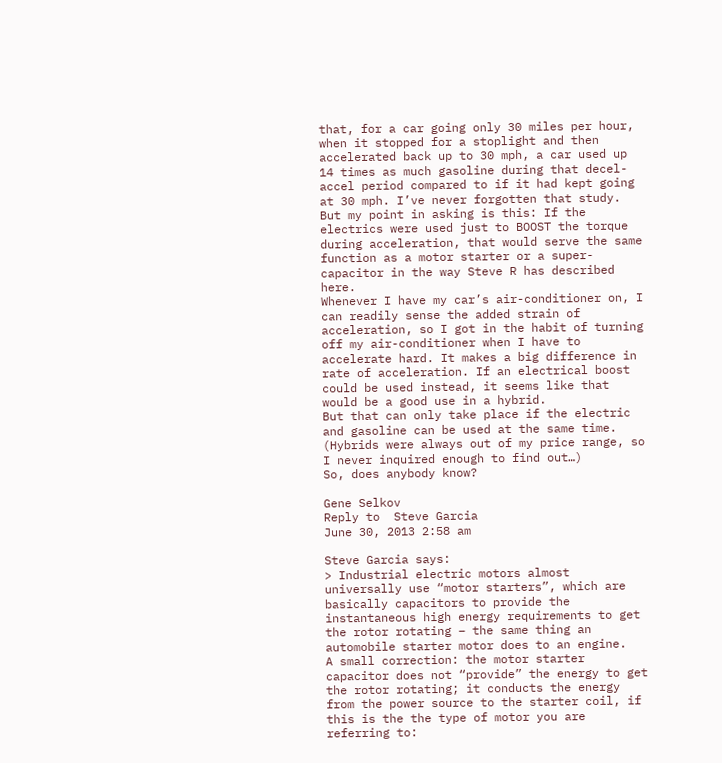that, for a car going only 30 miles per hour, when it stopped for a stoplight and then accelerated back up to 30 mph, a car used up 14 times as much gasoline during that decel-accel period compared to if it had kept going at 30 mph. I’ve never forgotten that study.
But my point in asking is this: If the electrics were used just to BOOST the torque during acceleration, that would serve the same function as a motor starter or a super-capacitor in the way Steve R has described here.
Whenever I have my car’s air-conditioner on, I can readily sense the added strain of acceleration, so I got in the habit of turning off my air-conditioner when I have to accelerate hard. It makes a big difference in rate of acceleration. If an electrical boost could be used instead, it seems like that would be a good use in a hybrid.
But that can only take place if the electric and gasoline can be used at the same time. (Hybrids were always out of my price range, so I never inquired enough to find out…)
So, does anybody know?

Gene Selkov
Reply to  Steve Garcia
June 30, 2013 2:58 am

Steve Garcia says:
> Industrial electric motors almost universally use “motor starters”, which are basically capacitors to provide the instantaneous high energy requirements to get the rotor rotating – the same thing an automobile starter motor does to an engine.
A small correction: the motor starter capacitor does not “provide” the energy to get the rotor rotating; it conducts the energy from the power source to the starter coil, if this is the the type of motor you are referring to: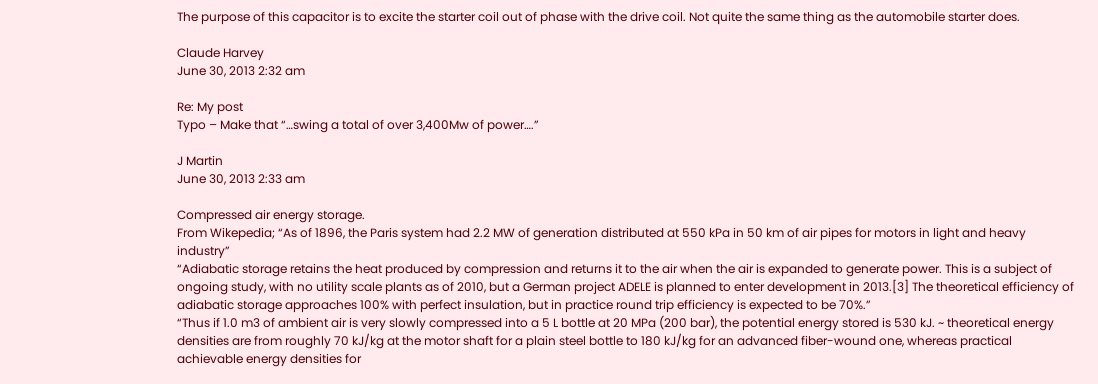The purpose of this capacitor is to excite the starter coil out of phase with the drive coil. Not quite the same thing as the automobile starter does.

Claude Harvey
June 30, 2013 2:32 am

Re: My post
Typo – Make that “…swing a total of over 3,400Mw of power….”

J Martin
June 30, 2013 2:33 am

Compressed air energy storage.
From Wikepedia; “As of 1896, the Paris system had 2.2 MW of generation distributed at 550 kPa in 50 km of air pipes for motors in light and heavy industry”
“Adiabatic storage retains the heat produced by compression and returns it to the air when the air is expanded to generate power. This is a subject of ongoing study, with no utility scale plants as of 2010, but a German project ADELE is planned to enter development in 2013.[3] The theoretical efficiency of adiabatic storage approaches 100% with perfect insulation, but in practice round trip efficiency is expected to be 70%.”
“Thus if 1.0 m3 of ambient air is very slowly compressed into a 5 L bottle at 20 MPa (200 bar), the potential energy stored is 530 kJ. ~ theoretical energy densities are from roughly 70 kJ/kg at the motor shaft for a plain steel bottle to 180 kJ/kg for an advanced fiber-wound one, whereas practical achievable energy densities for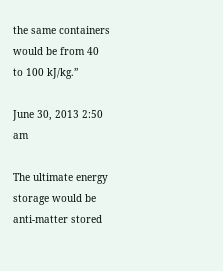the same containers would be from 40 to 100 kJ/kg.”

June 30, 2013 2:50 am

The ultimate energy storage would be anti-matter stored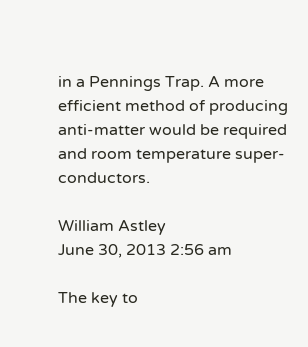in a Pennings Trap. A more efficient method of producing anti-matter would be required and room temperature super-conductors.

William Astley
June 30, 2013 2:56 am

The key to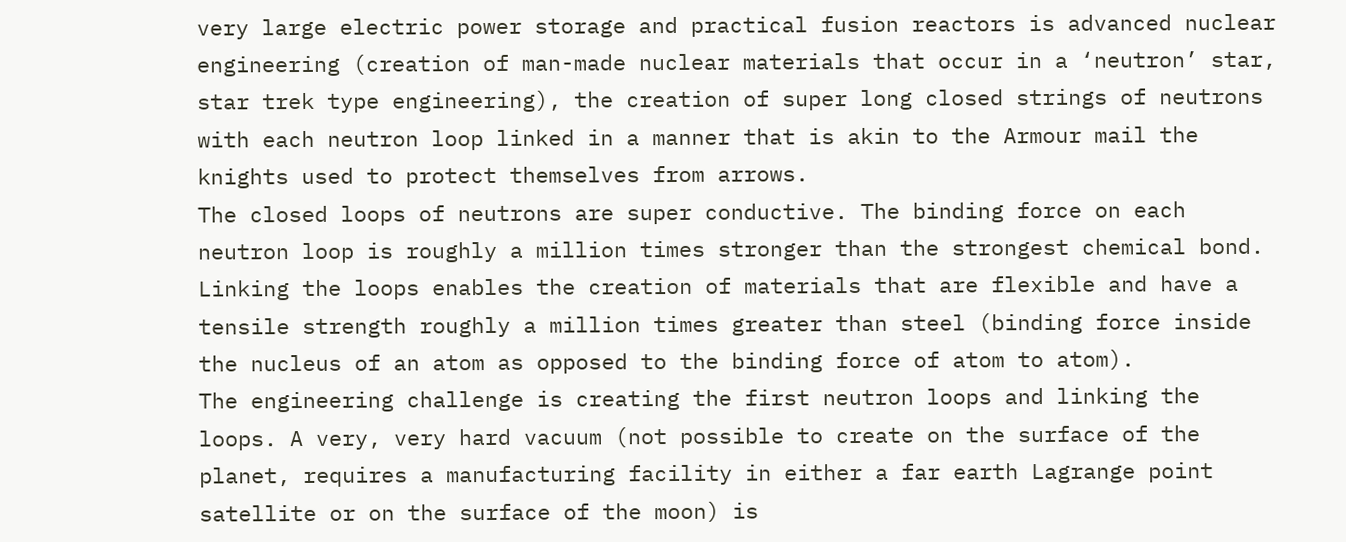very large electric power storage and practical fusion reactors is advanced nuclear engineering (creation of man-made nuclear materials that occur in a ‘neutron’ star, star trek type engineering), the creation of super long closed strings of neutrons with each neutron loop linked in a manner that is akin to the Armour mail the knights used to protect themselves from arrows.
The closed loops of neutrons are super conductive. The binding force on each neutron loop is roughly a million times stronger than the strongest chemical bond. Linking the loops enables the creation of materials that are flexible and have a tensile strength roughly a million times greater than steel (binding force inside the nucleus of an atom as opposed to the binding force of atom to atom).
The engineering challenge is creating the first neutron loops and linking the loops. A very, very hard vacuum (not possible to create on the surface of the planet, requires a manufacturing facility in either a far earth Lagrange point satellite or on the surface of the moon) is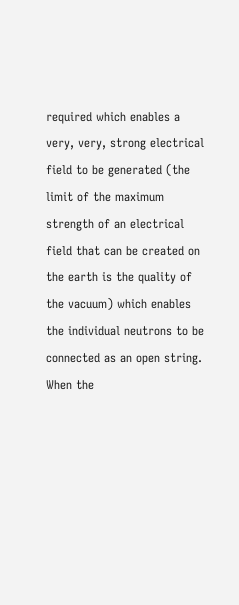required which enables a very, very, strong electrical field to be generated (the limit of the maximum strength of an electrical field that can be created on the earth is the quality of the vacuum) which enables the individual neutrons to be connected as an open string.
When the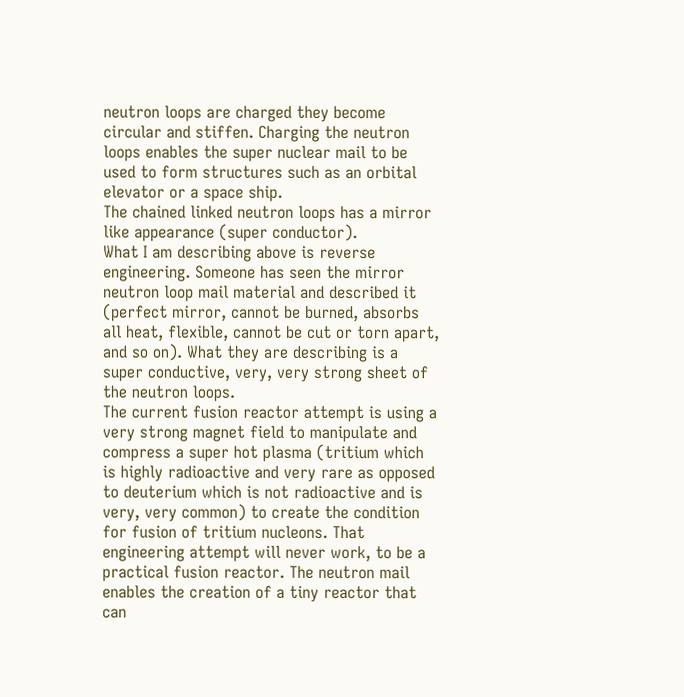neutron loops are charged they become circular and stiffen. Charging the neutron loops enables the super nuclear mail to be used to form structures such as an orbital elevator or a space ship.
The chained linked neutron loops has a mirror like appearance (super conductor).
What I am describing above is reverse engineering. Someone has seen the mirror neutron loop mail material and described it (perfect mirror, cannot be burned, absorbs all heat, flexible, cannot be cut or torn apart, and so on). What they are describing is a super conductive, very, very strong sheet of the neutron loops.
The current fusion reactor attempt is using a very strong magnet field to manipulate and compress a super hot plasma (tritium which is highly radioactive and very rare as opposed to deuterium which is not radioactive and is very, very common) to create the condition for fusion of tritium nucleons. That engineering attempt will never work, to be a practical fusion reactor. The neutron mail enables the creation of a tiny reactor that can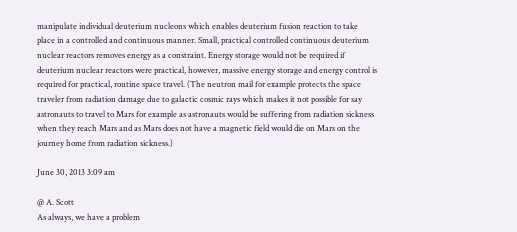manipulate individual deuterium nucleons which enables deuterium fusion reaction to take place in a controlled and continuous manner. Small, practical controlled continuous deuterium nuclear reactors removes energy as a constraint. Energy storage would not be required if deuterium nuclear reactors were practical, however, massive energy storage and energy control is required for practical, routine space travel. (The neutron mail for example protects the space traveler from radiation damage due to galactic cosmic rays which makes it not possible for say astronauts to travel to Mars for example as astronauts would be suffering from radiation sickness when they reach Mars and as Mars does not have a magnetic field would die on Mars on the journey home from radiation sickness.)

June 30, 2013 3:09 am

@ A. Scott
As always, we have a problem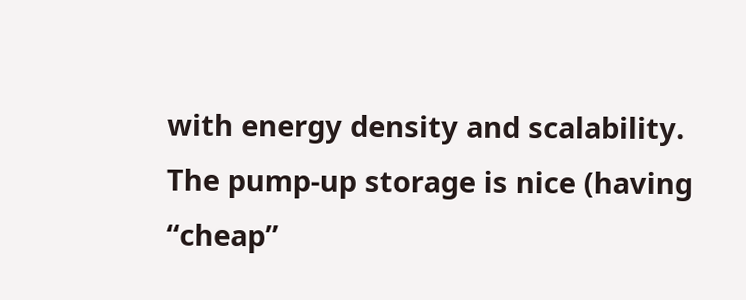with energy density and scalability.
The pump-up storage is nice (having “cheap”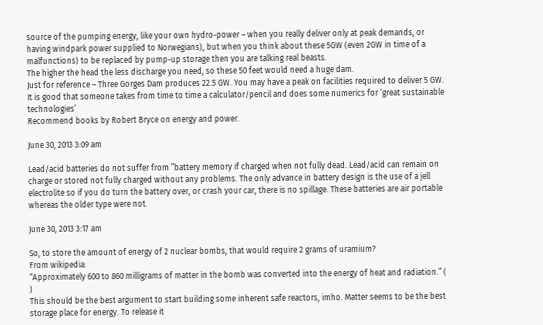source of the pumping energy, like your own hydro-power – when you really deliver only at peak demands, or having windpark power supplied to Norwegians), but when you think about these 5GW (even 2GW in time of a malfunctions) to be replaced by pump-up storage then you are talking real beasts.
The higher the head the less discharge you need, so these 50 feet would need a huge dam.
Just for reference – Three Gorges Dam produces 22.5 GW. You may have a peak on facilities required to deliver 5 GW.
It is good that someone takes from time to time a calculator/pencil and does some numerics for ‘great sustainable technologies’
Recommend books by Robert Bryce on energy and power.

June 30, 2013 3:09 am

Lead/acid batteries do not suffer from ”battery memory if charged when not fully dead. Lead/acid can remain on charge or stored not fully charged without any problems. The only advance in battery design is the use of a jell electrolite so if you do turn the battery over, or crash your car, there is no spillage. These batteries are air portable whereas the older type were not.

June 30, 2013 3:17 am

So, to store the amount of energy of 2 nuclear bombs, that would require 2 grams of uramium?
From wikipedia:
“Approximately 600 to 860 milligrams of matter in the bomb was converted into the energy of heat and radiation.” ( )
This should be the best argument to start building some inherent safe reactors, imho. Matter seems to be the best storage place for energy. To release it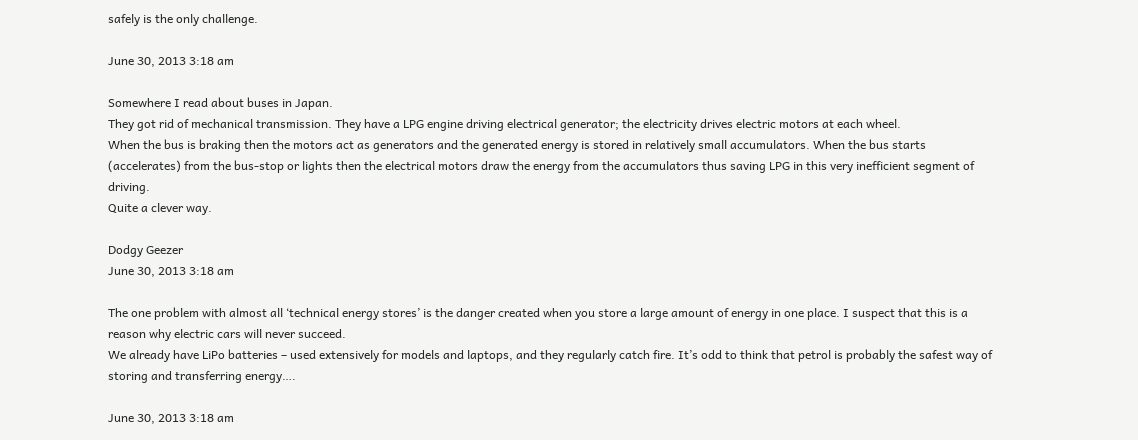safely is the only challenge.

June 30, 2013 3:18 am

Somewhere I read about buses in Japan.
They got rid of mechanical transmission. They have a LPG engine driving electrical generator; the electricity drives electric motors at each wheel.
When the bus is braking then the motors act as generators and the generated energy is stored in relatively small accumulators. When the bus starts (accelerates) from the bus-stop or lights then the electrical motors draw the energy from the accumulators thus saving LPG in this very inefficient segment of driving.
Quite a clever way.

Dodgy Geezer
June 30, 2013 3:18 am

The one problem with almost all ‘technical energy stores’ is the danger created when you store a large amount of energy in one place. I suspect that this is a reason why electric cars will never succeed.
We already have LiPo batteries – used extensively for models and laptops, and they regularly catch fire. It’s odd to think that petrol is probably the safest way of storing and transferring energy….

June 30, 2013 3:18 am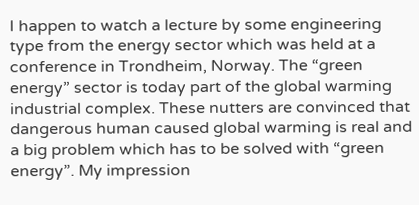I happen to watch a lecture by some engineering type from the energy sector which was held at a conference in Trondheim, Norway. The “green energy” sector is today part of the global warming industrial complex. These nutters are convinced that dangerous human caused global warming is real and a big problem which has to be solved with “green energy”. My impression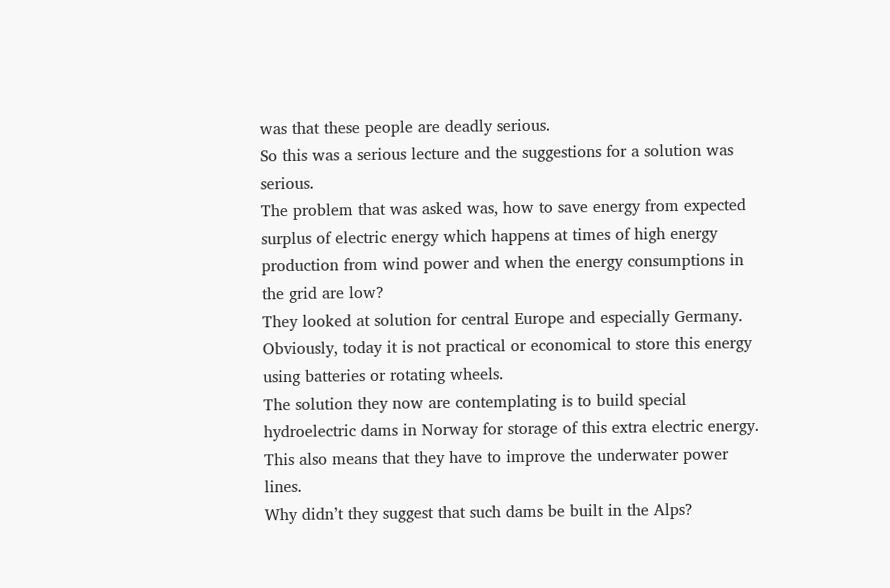was that these people are deadly serious.
So this was a serious lecture and the suggestions for a solution was serious.
The problem that was asked was, how to save energy from expected surplus of electric energy which happens at times of high energy production from wind power and when the energy consumptions in the grid are low?
They looked at solution for central Europe and especially Germany.
Obviously, today it is not practical or economical to store this energy using batteries or rotating wheels.
The solution they now are contemplating is to build special hydroelectric dams in Norway for storage of this extra electric energy. This also means that they have to improve the underwater power lines.
Why didn’t they suggest that such dams be built in the Alps?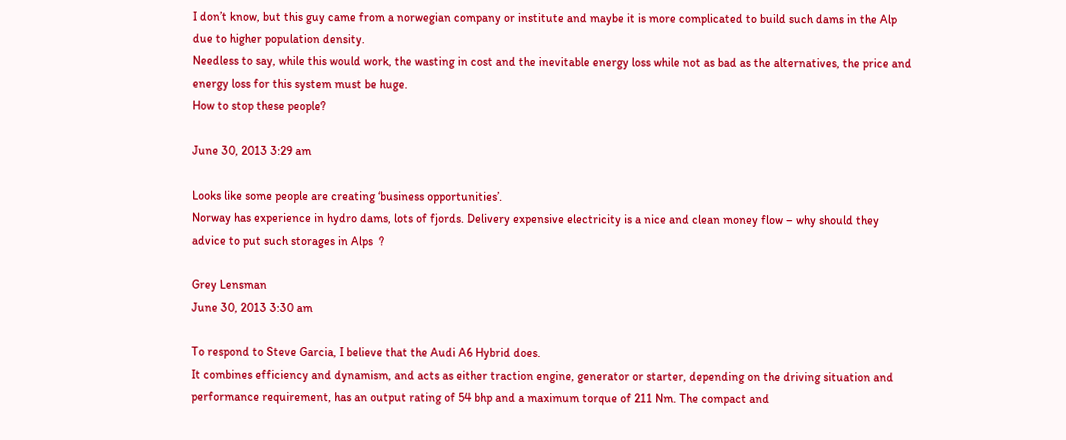I don’t know, but this guy came from a norwegian company or institute and maybe it is more complicated to build such dams in the Alp due to higher population density.
Needless to say, while this would work, the wasting in cost and the inevitable energy loss while not as bad as the alternatives, the price and energy loss for this system must be huge.
How to stop these people?

June 30, 2013 3:29 am

Looks like some people are creating ‘business opportunities’.
Norway has experience in hydro dams, lots of fjords. Delivery expensive electricity is a nice and clean money flow – why should they advice to put such storages in Alps  ?

Grey Lensman
June 30, 2013 3:30 am

To respond to Steve Garcia, I believe that the Audi A6 Hybrid does.
It combines efficiency and dynamism, and acts as either traction engine, generator or starter, depending on the driving situation and performance requirement, has an output rating of 54 bhp and a maximum torque of 211 Nm. The compact and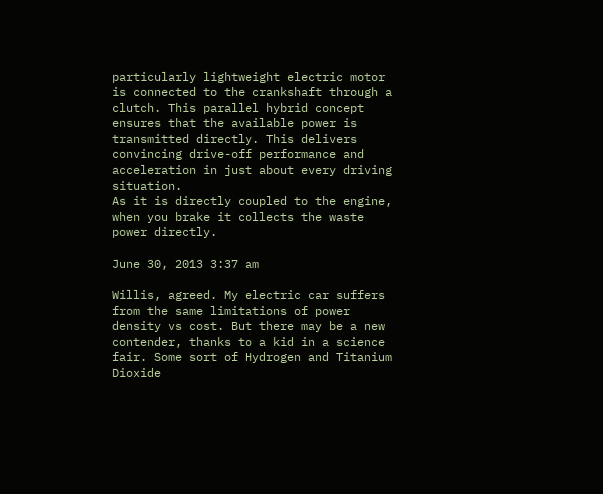particularly lightweight electric motor is connected to the crankshaft through a clutch. This parallel hybrid concept ensures that the available power is transmitted directly. This delivers convincing drive-off performance and acceleration in just about every driving situation.
As it is directly coupled to the engine, when you brake it collects the waste power directly.

June 30, 2013 3:37 am

Willis, agreed. My electric car suffers from the same limitations of power density vs cost. But there may be a new contender, thanks to a kid in a science fair. Some sort of Hydrogen and Titanium Dioxide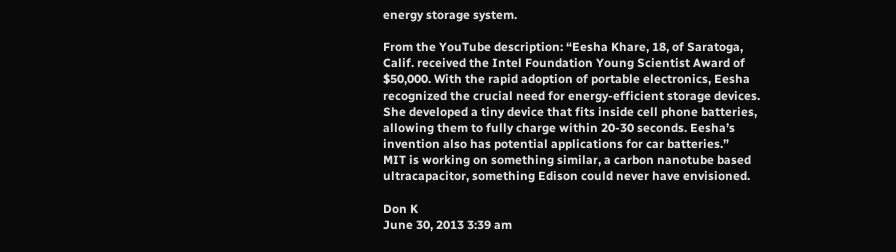energy storage system.

From the YouTube description: “Eesha Khare, 18, of Saratoga, Calif. received the Intel Foundation Young Scientist Award of $50,000. With the rapid adoption of portable electronics, Eesha recognized the crucial need for energy-efficient storage devices. She developed a tiny device that fits inside cell phone batteries, allowing them to fully charge within 20-30 seconds. Eesha’s invention also has potential applications for car batteries.”
MIT is working on something similar, a carbon nanotube based ultracapacitor, something Edison could never have envisioned.

Don K
June 30, 2013 3:39 am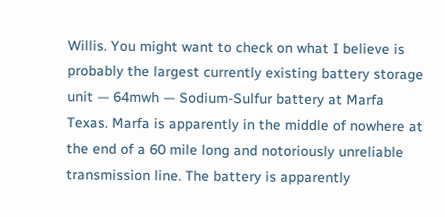Willis. You might want to check on what I believe is probably the largest currently existing battery storage unit — 64mwh — Sodium-Sulfur battery at Marfa Texas. Marfa is apparently in the middle of nowhere at the end of a 60 mile long and notoriously unreliable transmission line. The battery is apparently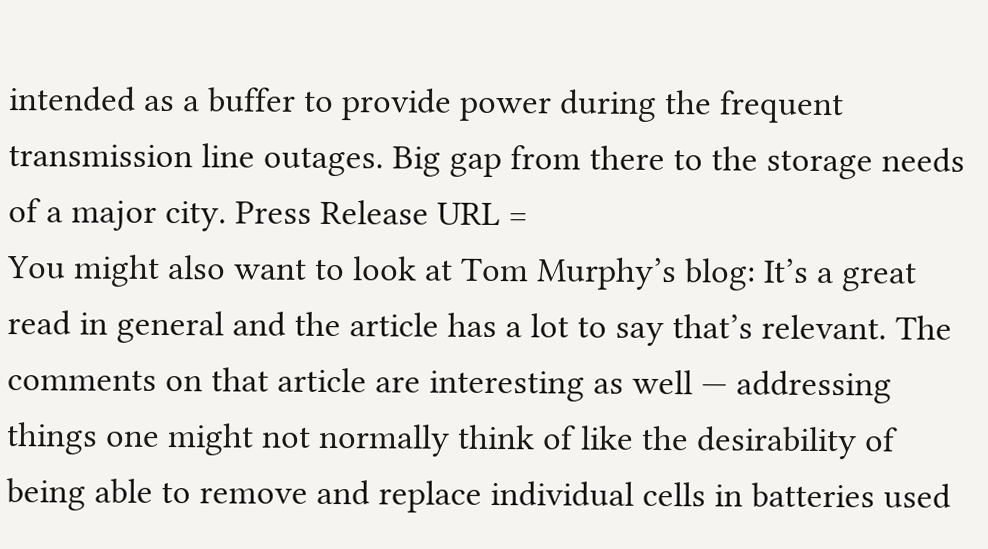intended as a buffer to provide power during the frequent transmission line outages. Big gap from there to the storage needs of a major city. Press Release URL =
You might also want to look at Tom Murphy’s blog: It’s a great read in general and the article has a lot to say that’s relevant. The comments on that article are interesting as well — addressing things one might not normally think of like the desirability of being able to remove and replace individual cells in batteries used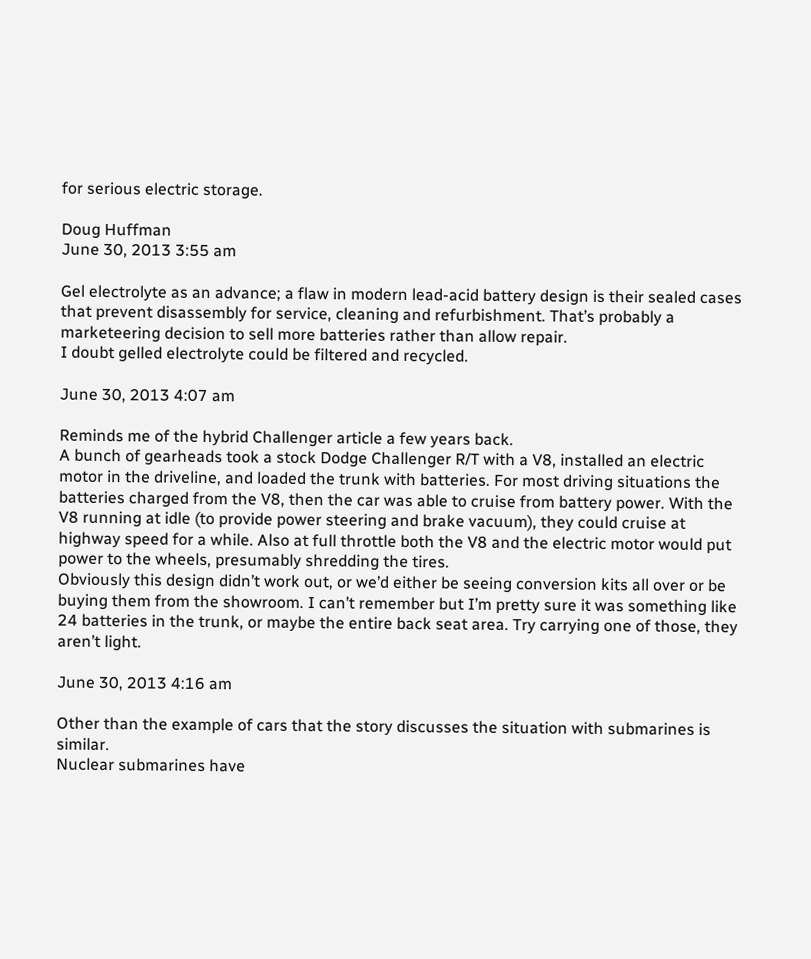for serious electric storage.

Doug Huffman
June 30, 2013 3:55 am

Gel electrolyte as an advance; a flaw in modern lead-acid battery design is their sealed cases that prevent disassembly for service, cleaning and refurbishment. That’s probably a marketeering decision to sell more batteries rather than allow repair.
I doubt gelled electrolyte could be filtered and recycled.

June 30, 2013 4:07 am

Reminds me of the hybrid Challenger article a few years back.
A bunch of gearheads took a stock Dodge Challenger R/T with a V8, installed an electric motor in the driveline, and loaded the trunk with batteries. For most driving situations the batteries charged from the V8, then the car was able to cruise from battery power. With the V8 running at idle (to provide power steering and brake vacuum), they could cruise at highway speed for a while. Also at full throttle both the V8 and the electric motor would put power to the wheels, presumably shredding the tires.
Obviously this design didn’t work out, or we’d either be seeing conversion kits all over or be buying them from the showroom. I can’t remember but I’m pretty sure it was something like 24 batteries in the trunk, or maybe the entire back seat area. Try carrying one of those, they aren’t light.

June 30, 2013 4:16 am

Other than the example of cars that the story discusses the situation with submarines is similar.
Nuclear submarines have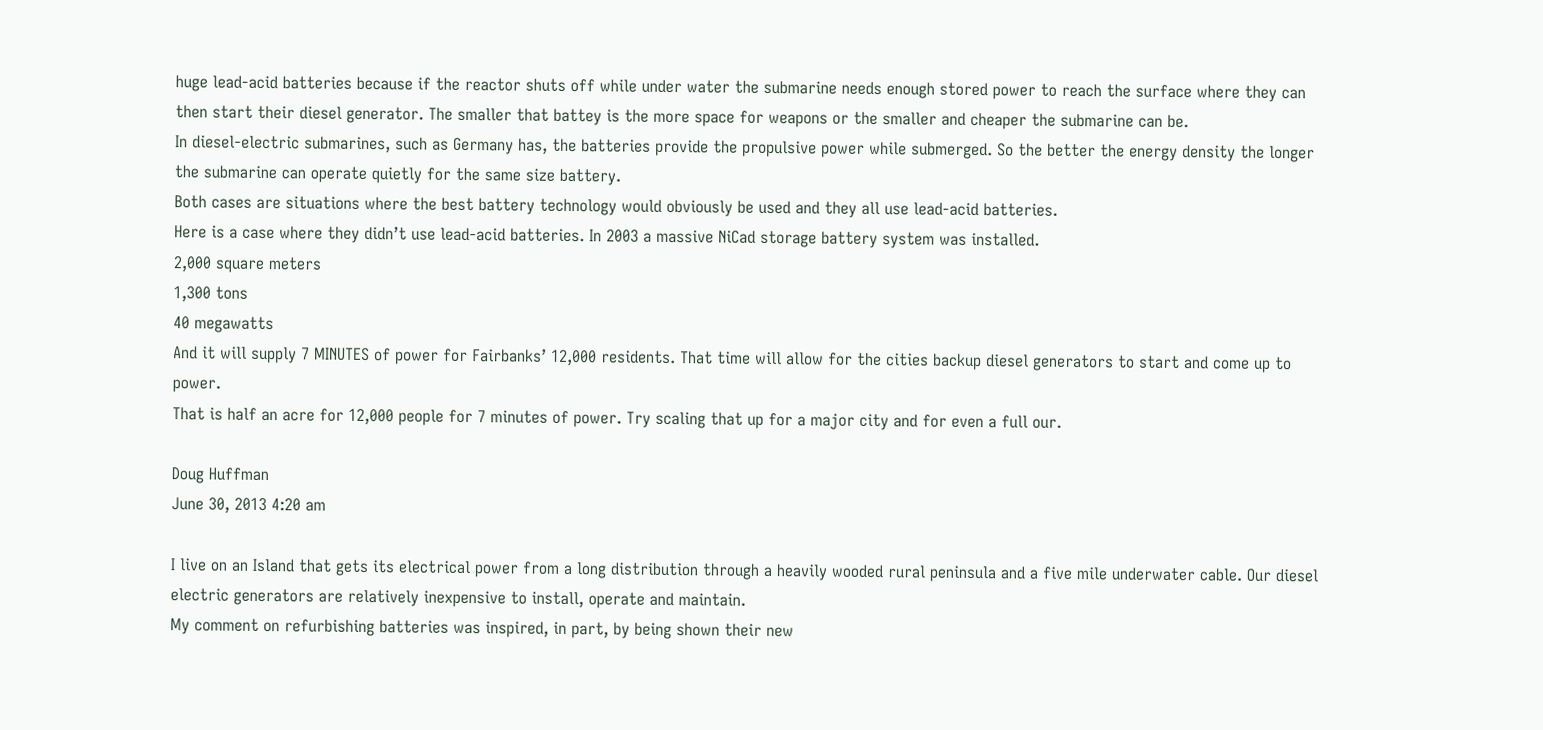huge lead-acid batteries because if the reactor shuts off while under water the submarine needs enough stored power to reach the surface where they can then start their diesel generator. The smaller that battey is the more space for weapons or the smaller and cheaper the submarine can be.
In diesel-electric submarines, such as Germany has, the batteries provide the propulsive power while submerged. So the better the energy density the longer the submarine can operate quietly for the same size battery.
Both cases are situations where the best battery technology would obviously be used and they all use lead-acid batteries.
Here is a case where they didn’t use lead-acid batteries. In 2003 a massive NiCad storage battery system was installed.
2,000 square meters
1,300 tons
40 megawatts
And it will supply 7 MINUTES of power for Fairbanks’ 12,000 residents. That time will allow for the cities backup diesel generators to start and come up to power.
That is half an acre for 12,000 people for 7 minutes of power. Try scaling that up for a major city and for even a full our.

Doug Huffman
June 30, 2013 4:20 am

I live on an Island that gets its electrical power from a long distribution through a heavily wooded rural peninsula and a five mile underwater cable. Our diesel electric generators are relatively inexpensive to install, operate and maintain.
My comment on refurbishing batteries was inspired, in part, by being shown their new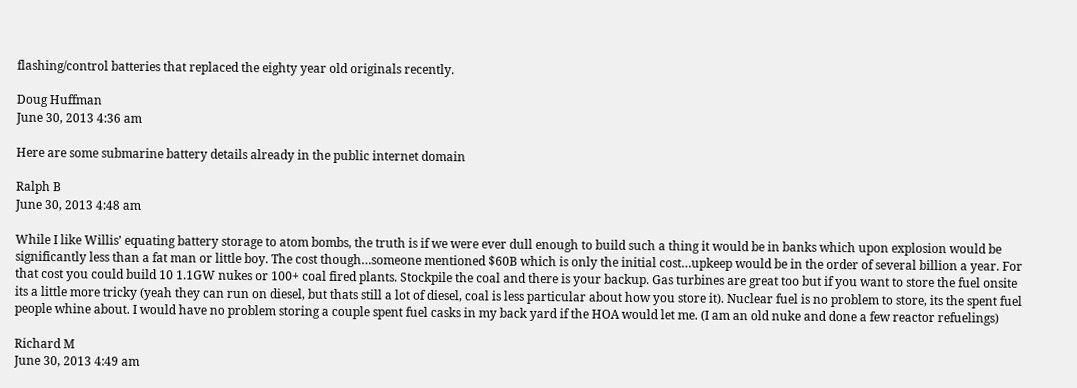flashing/control batteries that replaced the eighty year old originals recently.

Doug Huffman
June 30, 2013 4:36 am

Here are some submarine battery details already in the public internet domain

Ralph B
June 30, 2013 4:48 am

While I like Willis’ equating battery storage to atom bombs, the truth is if we were ever dull enough to build such a thing it would be in banks which upon explosion would be significantly less than a fat man or little boy. The cost though…someone mentioned $60B which is only the initial cost…upkeep would be in the order of several billion a year. For that cost you could build 10 1.1GW nukes or 100+ coal fired plants. Stockpile the coal and there is your backup. Gas turbines are great too but if you want to store the fuel onsite its a little more tricky (yeah they can run on diesel, but thats still a lot of diesel, coal is less particular about how you store it). Nuclear fuel is no problem to store, its the spent fuel people whine about. I would have no problem storing a couple spent fuel casks in my back yard if the HOA would let me. (I am an old nuke and done a few reactor refuelings)

Richard M
June 30, 2013 4:49 am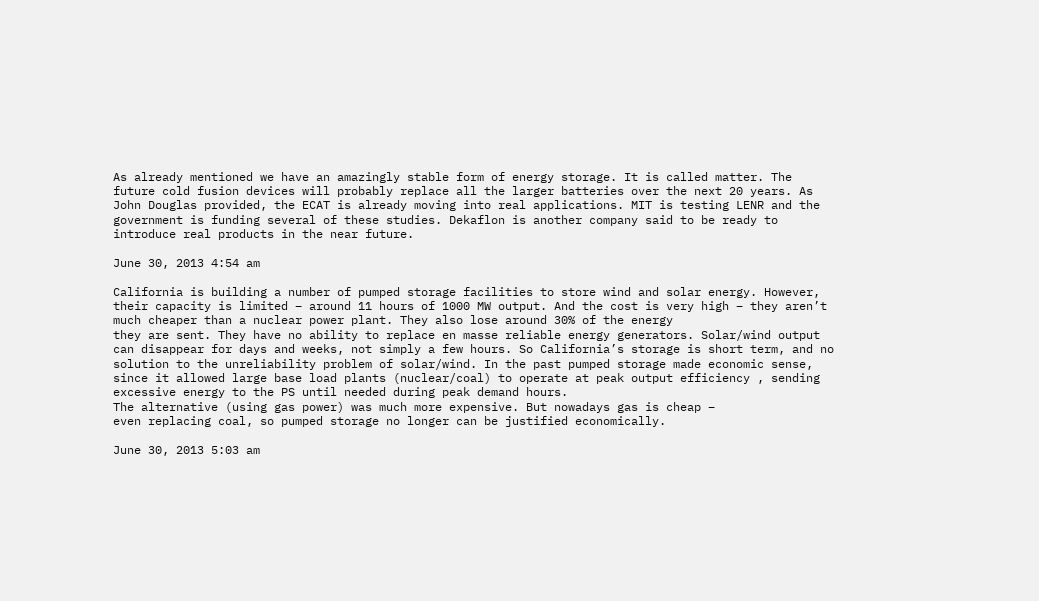As already mentioned we have an amazingly stable form of energy storage. It is called matter. The future cold fusion devices will probably replace all the larger batteries over the next 20 years. As John Douglas provided, the ECAT is already moving into real applications. MIT is testing LENR and the government is funding several of these studies. Dekaflon is another company said to be ready to introduce real products in the near future.

June 30, 2013 4:54 am

California is building a number of pumped storage facilities to store wind and solar energy. However, their capacity is limited – around 11 hours of 1000 MW output. And the cost is very high – they aren’t much cheaper than a nuclear power plant. They also lose around 30% of the energy
they are sent. They have no ability to replace en masse reliable energy generators. Solar/wind output can disappear for days and weeks, not simply a few hours. So California’s storage is short term, and no solution to the unreliability problem of solar/wind. In the past pumped storage made economic sense, since it allowed large base load plants (nuclear/coal) to operate at peak output efficiency , sending excessive energy to the PS until needed during peak demand hours.
The alternative (using gas power) was much more expensive. But nowadays gas is cheap –
even replacing coal, so pumped storage no longer can be justified economically.

June 30, 2013 5:03 am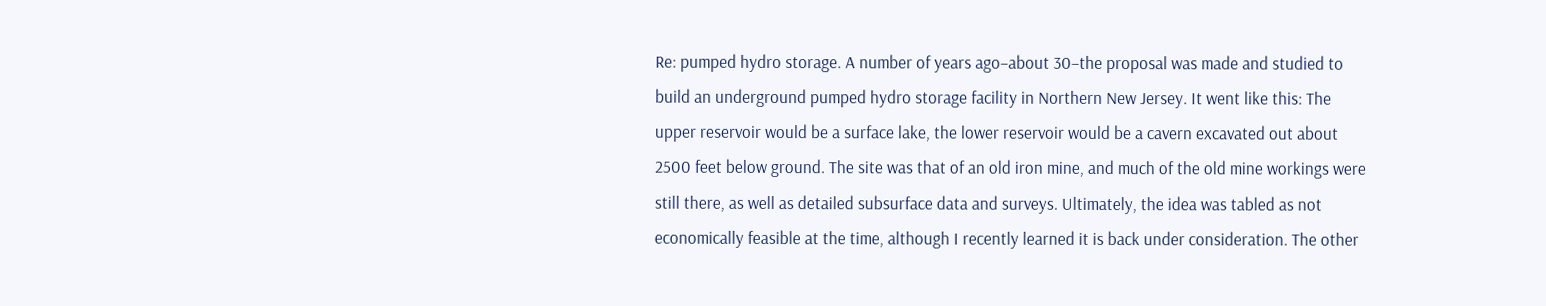Re: pumped hydro storage. A number of years ago–about 30–the proposal was made and studied to build an underground pumped hydro storage facility in Northern New Jersey. It went like this: The upper reservoir would be a surface lake, the lower reservoir would be a cavern excavated out about 2500 feet below ground. The site was that of an old iron mine, and much of the old mine workings were still there, as well as detailed subsurface data and surveys. Ultimately, the idea was tabled as not economically feasible at the time, although I recently learned it is back under consideration. The other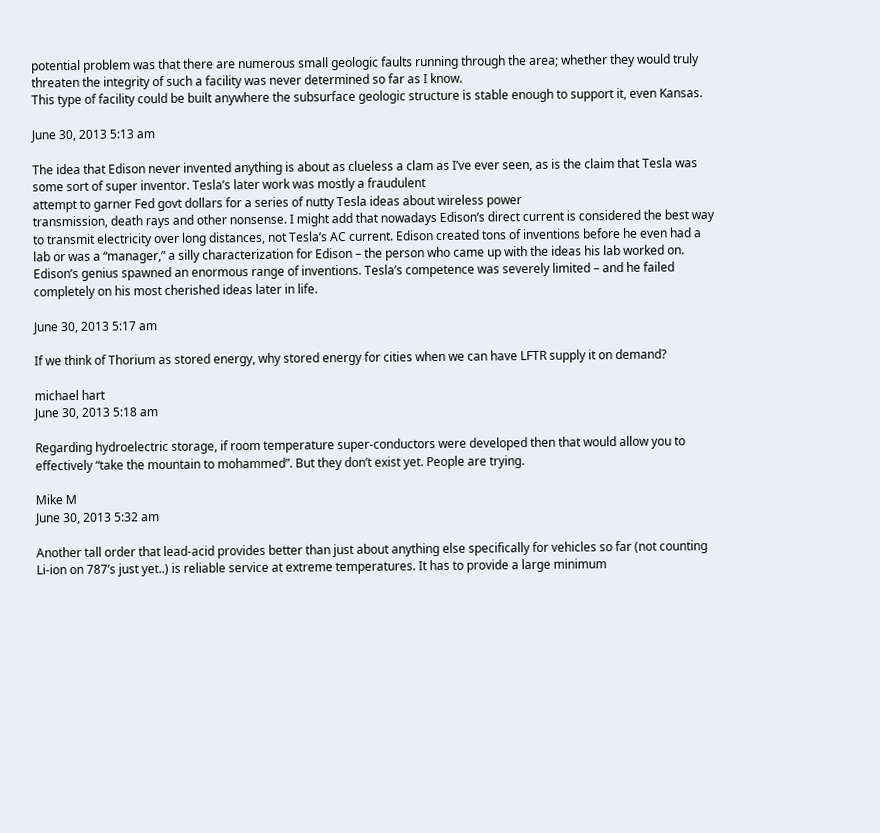potential problem was that there are numerous small geologic faults running through the area; whether they would truly threaten the integrity of such a facility was never determined so far as I know.
This type of facility could be built anywhere the subsurface geologic structure is stable enough to support it, even Kansas.

June 30, 2013 5:13 am

The idea that Edison never invented anything is about as clueless a clam as I’ve ever seen, as is the claim that Tesla was some sort of super inventor. Tesla’s later work was mostly a fraudulent
attempt to garner Fed govt dollars for a series of nutty Tesla ideas about wireless power
transmission, death rays and other nonsense. I might add that nowadays Edison’s direct current is considered the best way to transmit electricity over long distances, not Tesla’s AC current. Edison created tons of inventions before he even had a lab or was a “manager,” a silly characterization for Edison – the person who came up with the ideas his lab worked on.
Edison’s genius spawned an enormous range of inventions. Tesla’s competence was severely limited – and he failed completely on his most cherished ideas later in life.

June 30, 2013 5:17 am

If we think of Thorium as stored energy, why stored energy for cities when we can have LFTR supply it on demand?

michael hart
June 30, 2013 5:18 am

Regarding hydroelectric storage, if room temperature super-conductors were developed then that would allow you to effectively “take the mountain to mohammed”. But they don’t exist yet. People are trying.

Mike M
June 30, 2013 5:32 am

Another tall order that lead-acid provides better than just about anything else specifically for vehicles so far (not counting Li-ion on 787’s just yet..) is reliable service at extreme temperatures. It has to provide a large minimum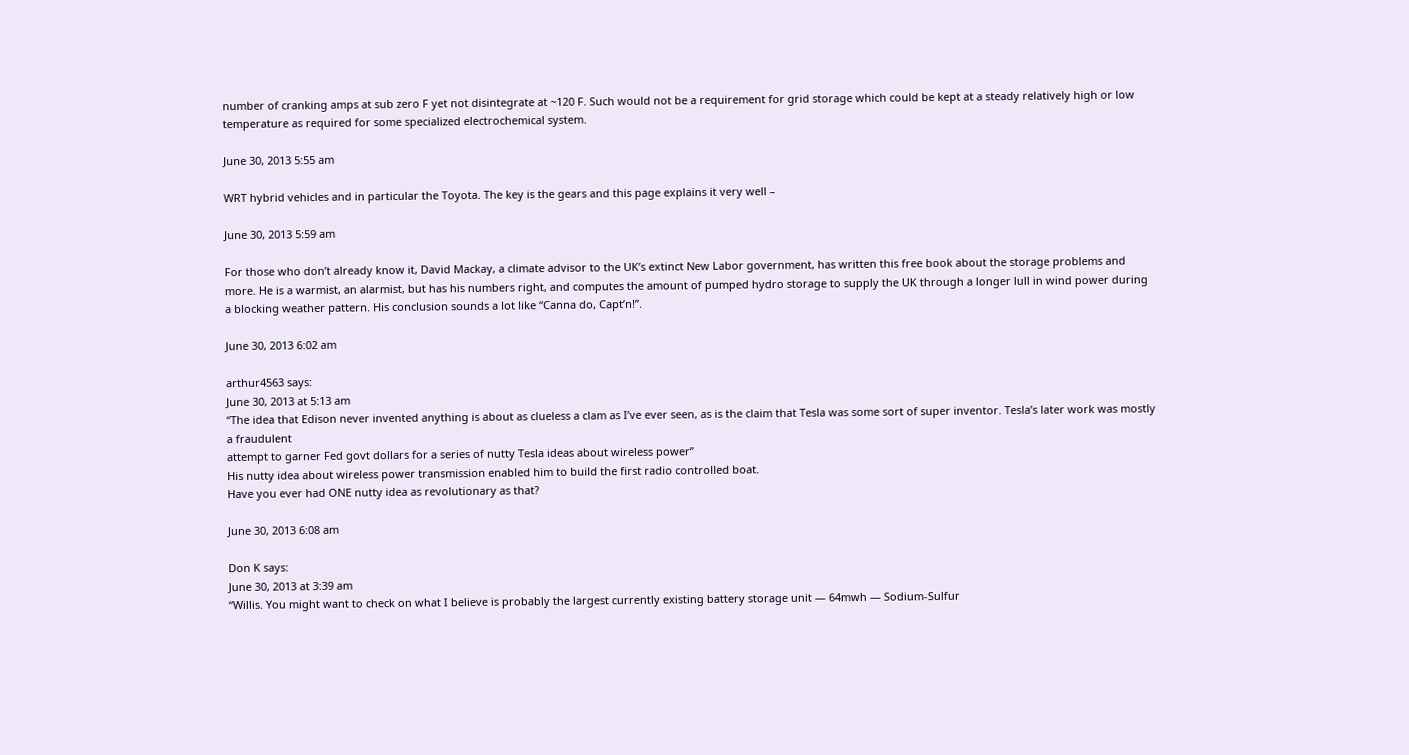number of cranking amps at sub zero F yet not disintegrate at ~120 F. Such would not be a requirement for grid storage which could be kept at a steady relatively high or low temperature as required for some specialized electrochemical system.

June 30, 2013 5:55 am

WRT hybrid vehicles and in particular the Toyota. The key is the gears and this page explains it very well –

June 30, 2013 5:59 am

For those who don’t already know it, David Mackay, a climate advisor to the UK’s extinct New Labor government, has written this free book about the storage problems and more. He is a warmist, an alarmist, but has his numbers right, and computes the amount of pumped hydro storage to supply the UK through a longer lull in wind power during a blocking weather pattern. His conclusion sounds a lot like “Canna do, Capt’n!”.

June 30, 2013 6:02 am

arthur4563 says:
June 30, 2013 at 5:13 am
“The idea that Edison never invented anything is about as clueless a clam as I’ve ever seen, as is the claim that Tesla was some sort of super inventor. Tesla’s later work was mostly a fraudulent
attempt to garner Fed govt dollars for a series of nutty Tesla ideas about wireless power”
His nutty idea about wireless power transmission enabled him to build the first radio controlled boat.
Have you ever had ONE nutty idea as revolutionary as that?

June 30, 2013 6:08 am

Don K says:
June 30, 2013 at 3:39 am
“Willis. You might want to check on what I believe is probably the largest currently existing battery storage unit — 64mwh — Sodium-Sulfur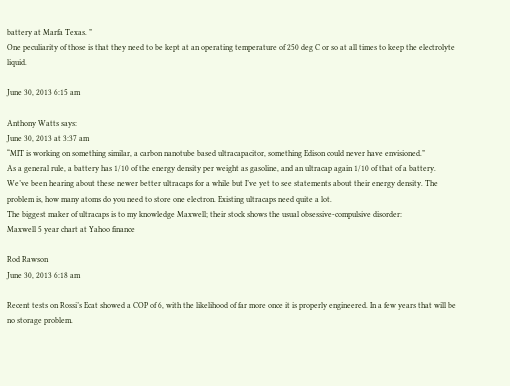battery at Marfa Texas. ”
One peculiarity of those is that they need to be kept at an operating temperature of 250 deg C or so at all times to keep the electrolyte liquid.

June 30, 2013 6:15 am

Anthony Watts says:
June 30, 2013 at 3:37 am
“MIT is working on something similar, a carbon nanotube based ultracapacitor, something Edison could never have envisioned.”
As a general rule, a battery has 1/10 of the energy density per weight as gasoline, and an ultracap again 1/10 of that of a battery. We’ve been hearing about these newer better ultracaps for a while but I’ve yet to see statements about their energy density. The problem is, how many atoms do you need to store one electron. Existing ultracaps need quite a lot.
The biggest maker of ultracaps is to my knowledge Maxwell; their stock shows the usual obsessive-compulsive disorder:
Maxwell 5 year chart at Yahoo finance

Rod Rawson
June 30, 2013 6:18 am

Recent tests on Rossi’s Ecat showed a COP of 6, with the likelihood of far more once it is properly engineered. In a few years that will be no storage problem.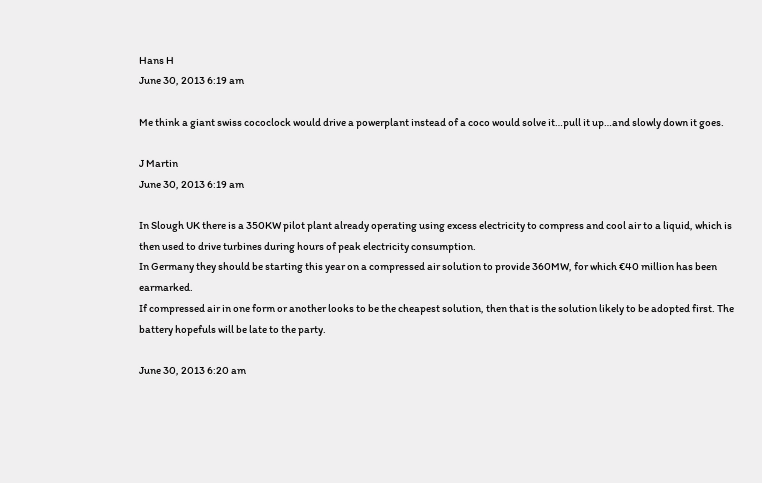Hans H
June 30, 2013 6:19 am

Me think a giant swiss cococlock would drive a powerplant instead of a coco would solve it…pull it up…and slowly down it goes.

J Martin
June 30, 2013 6:19 am

In Slough UK there is a 350KW pilot plant already operating using excess electricity to compress and cool air to a liquid, which is then used to drive turbines during hours of peak electricity consumption.
In Germany they should be starting this year on a compressed air solution to provide 360MW, for which €40 million has been earmarked.
If compressed air in one form or another looks to be the cheapest solution, then that is the solution likely to be adopted first. The battery hopefuls will be late to the party.

June 30, 2013 6:20 am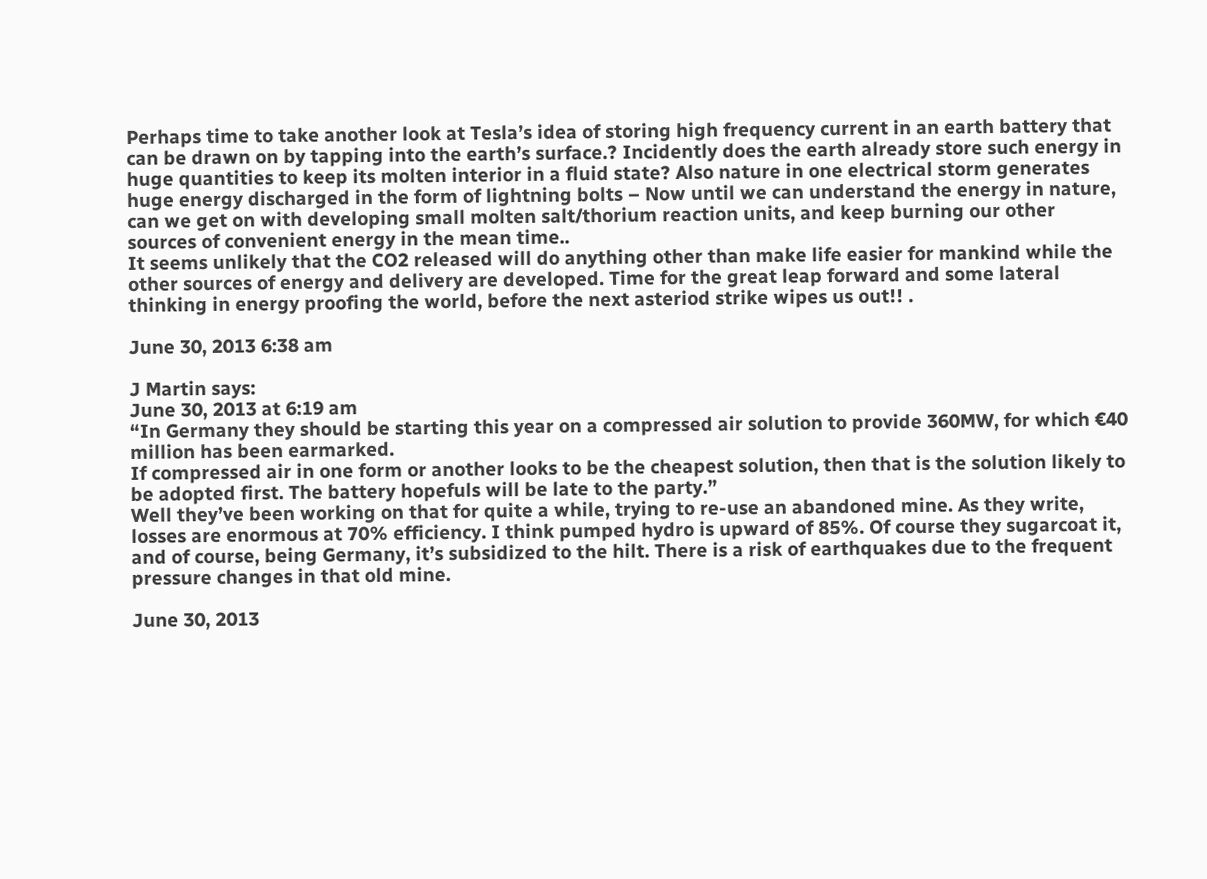Perhaps time to take another look at Tesla’s idea of storing high frequency current in an earth battery that can be drawn on by tapping into the earth’s surface.? Incidently does the earth already store such energy in huge quantities to keep its molten interior in a fluid state? Also nature in one electrical storm generates huge energy discharged in the form of lightning bolts – Now until we can understand the energy in nature, can we get on with developing small molten salt/thorium reaction units, and keep burning our other sources of convenient energy in the mean time..
It seems unlikely that the CO2 released will do anything other than make life easier for mankind while the other sources of energy and delivery are developed. Time for the great leap forward and some lateral thinking in energy proofing the world, before the next asteriod strike wipes us out!! .

June 30, 2013 6:38 am

J Martin says:
June 30, 2013 at 6:19 am
“In Germany they should be starting this year on a compressed air solution to provide 360MW, for which €40 million has been earmarked.
If compressed air in one form or another looks to be the cheapest solution, then that is the solution likely to be adopted first. The battery hopefuls will be late to the party.”
Well they’ve been working on that for quite a while, trying to re-use an abandoned mine. As they write, losses are enormous at 70% efficiency. I think pumped hydro is upward of 85%. Of course they sugarcoat it, and of course, being Germany, it’s subsidized to the hilt. There is a risk of earthquakes due to the frequent pressure changes in that old mine.

June 30, 2013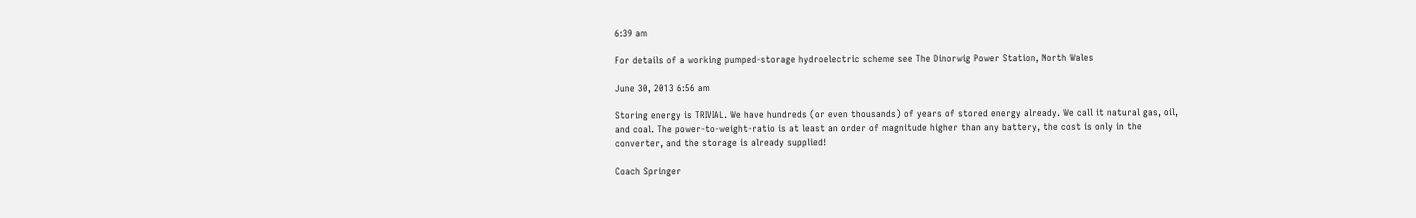6:39 am

For details of a working pumped-storage hydroelectric scheme see The Dinorwig Power Station, North Wales

June 30, 2013 6:56 am

Storing energy is TRIVIAL. We have hundreds (or even thousands) of years of stored energy already. We call it natural gas, oil, and coal. The power-to-weight-ratio is at least an order of magnitude higher than any battery, the cost is only in the converter, and the storage is already supplied!

Coach Springer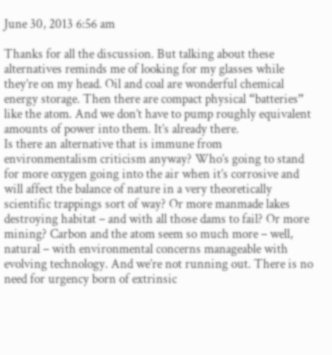June 30, 2013 6:56 am

Thanks for all the discussion. But talking about these alternatives reminds me of looking for my glasses while they’re on my head. Oil and coal are wonderful chemical energy storage. Then there are compact physical “batteries” like the atom. And we don’t have to pump roughly equivalent amounts of power into them. It’s already there.
Is there an alternative that is immune from environmentalism criticism anyway? Who’s going to stand for more oxygen going into the air when it’s corrosive and will affect the balance of nature in a very theoretically scientific trappings sort of way? Or more manmade lakes destroying habitat – and with all those dams to fail? Or more mining? Carbon and the atom seem so much more – well, natural – with environmental concerns manageable with evolving technology. And we’re not running out. There is no need for urgency born of extrinsic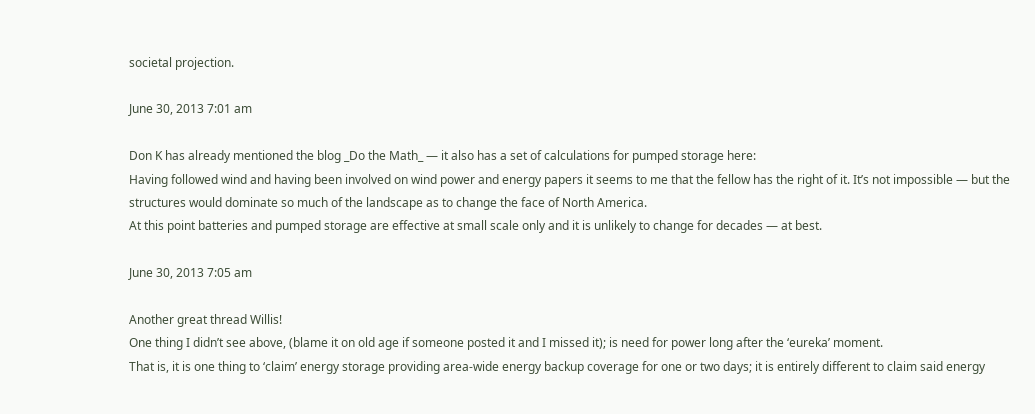societal projection.

June 30, 2013 7:01 am

Don K has already mentioned the blog _Do the Math_ — it also has a set of calculations for pumped storage here:
Having followed wind and having been involved on wind power and energy papers it seems to me that the fellow has the right of it. It’s not impossible — but the structures would dominate so much of the landscape as to change the face of North America.
At this point batteries and pumped storage are effective at small scale only and it is unlikely to change for decades — at best.

June 30, 2013 7:05 am

Another great thread Willis!
One thing I didn’t see above, (blame it on old age if someone posted it and I missed it); is need for power long after the ‘eureka’ moment.
That is, it is one thing to ‘claim’ energy storage providing area-wide energy backup coverage for one or two days; it is entirely different to claim said energy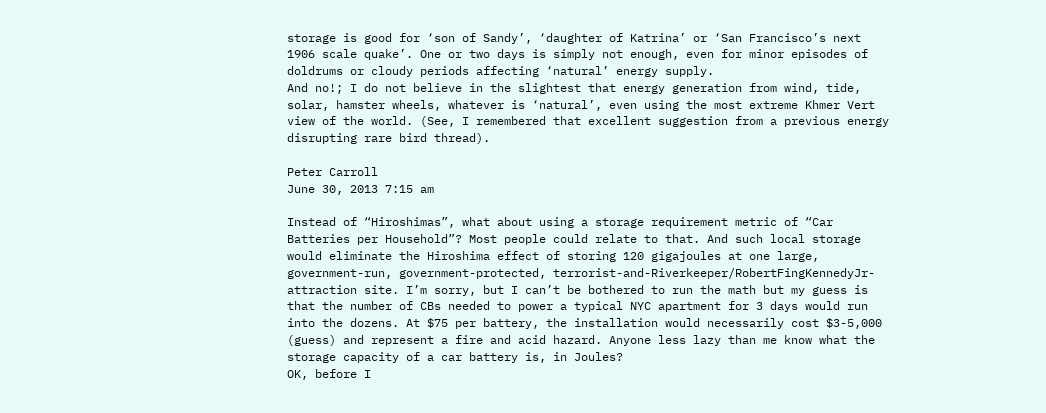storage is good for ‘son of Sandy’, ‘daughter of Katrina’ or ‘San Francisco’s next 1906 scale quake’. One or two days is simply not enough, even for minor episodes of doldrums or cloudy periods affecting ‘natural’ energy supply.
And no!; I do not believe in the slightest that energy generation from wind, tide, solar, hamster wheels, whatever is ‘natural’, even using the most extreme Khmer Vert view of the world. (See, I remembered that excellent suggestion from a previous energy disrupting rare bird thread).

Peter Carroll
June 30, 2013 7:15 am

Instead of “Hiroshimas”, what about using a storage requirement metric of “Car Batteries per Household”? Most people could relate to that. And such local storage would eliminate the Hiroshima effect of storing 120 gigajoules at one large, government-run, government-protected, terrorist-and-Riverkeeper/RobertFingKennedyJr-attraction site. I’m sorry, but I can’t be bothered to run the math but my guess is that the number of CBs needed to power a typical NYC apartment for 3 days would run into the dozens. At $75 per battery, the installation would necessarily cost $3-5,000 (guess) and represent a fire and acid hazard. Anyone less lazy than me know what the storage capacity of a car battery is, in Joules?
OK, before I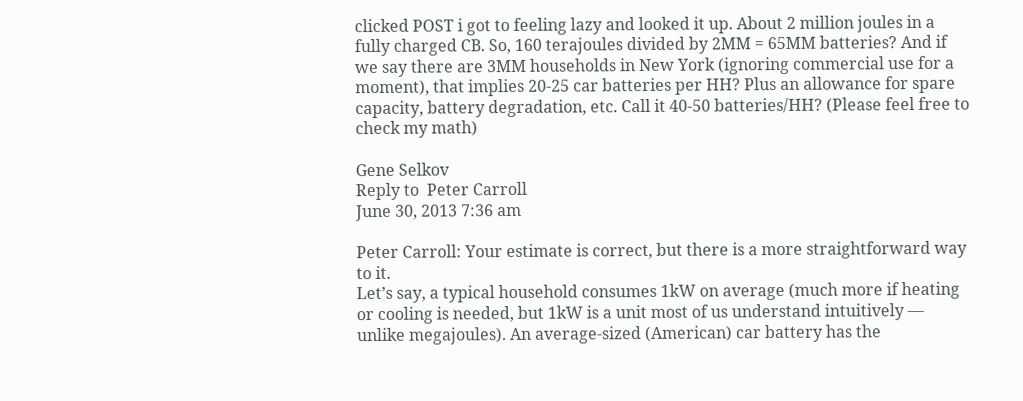clicked POST i got to feeling lazy and looked it up. About 2 million joules in a fully charged CB. So, 160 terajoules divided by 2MM = 65MM batteries? And if we say there are 3MM households in New York (ignoring commercial use for a moment), that implies 20-25 car batteries per HH? Plus an allowance for spare capacity, battery degradation, etc. Call it 40-50 batteries/HH? (Please feel free to check my math)

Gene Selkov
Reply to  Peter Carroll
June 30, 2013 7:36 am

Peter Carroll: Your estimate is correct, but there is a more straightforward way to it.
Let’s say, a typical household consumes 1kW on average (much more if heating or cooling is needed, but 1kW is a unit most of us understand intuitively — unlike megajoules). An average-sized (American) car battery has the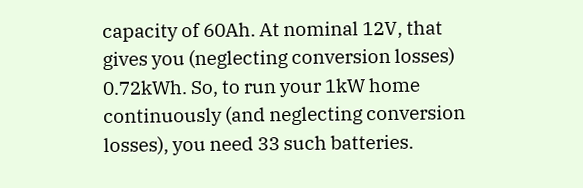capacity of 60Ah. At nominal 12V, that gives you (neglecting conversion losses) 0.72kWh. So, to run your 1kW home continuously (and neglecting conversion losses), you need 33 such batteries.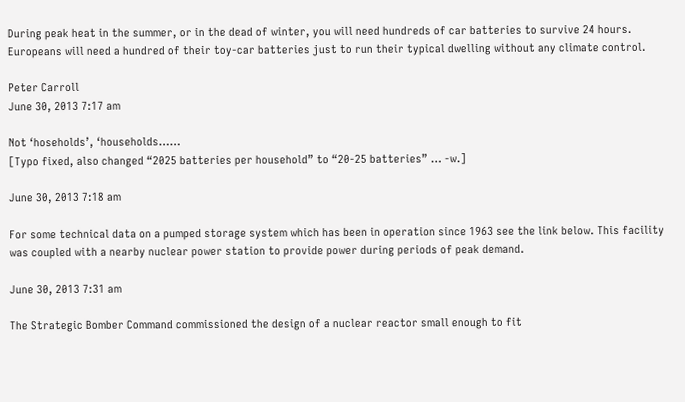During peak heat in the summer, or in the dead of winter, you will need hundreds of car batteries to survive 24 hours.
Europeans will need a hundred of their toy-car batteries just to run their typical dwelling without any climate control.

Peter Carroll
June 30, 2013 7:17 am

Not ‘hoseholds’, ‘households……
[Typo fixed, also changed “2025 batteries per household” to “20-25 batteries” … -w.]

June 30, 2013 7:18 am

For some technical data on a pumped storage system which has been in operation since 1963 see the link below. This facility was coupled with a nearby nuclear power station to provide power during periods of peak demand.

June 30, 2013 7:31 am

The Strategic Bomber Command commissioned the design of a nuclear reactor small enough to fit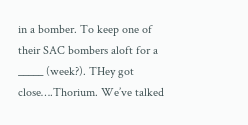in a bomber. To keep one of their SAC bombers aloft for a _____ (week?). THey got close….Thorium. We’ve talked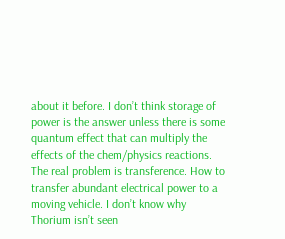about it before. I don’t think storage of power is the answer unless there is some quantum effect that can multiply the effects of the chem/physics reactions. The real problem is transference. How to transfer abundant electrical power to a moving vehicle. I don’t know why Thorium isn’t seen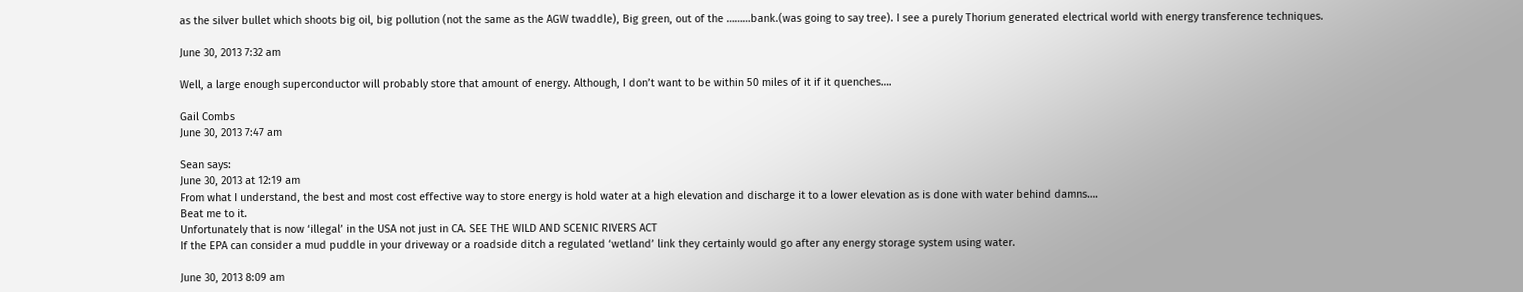as the silver bullet which shoots big oil, big pollution (not the same as the AGW twaddle), Big green, out of the ………bank.(was going to say tree). I see a purely Thorium generated electrical world with energy transference techniques.

June 30, 2013 7:32 am

Well, a large enough superconductor will probably store that amount of energy. Although, I don’t want to be within 50 miles of it if it quenches….

Gail Combs
June 30, 2013 7:47 am

Sean says:
June 30, 2013 at 12:19 am
From what I understand, the best and most cost effective way to store energy is hold water at a high elevation and discharge it to a lower elevation as is done with water behind damns….
Beat me to it.
Unfortunately that is now ‘illegal’ in the USA not just in CA. SEE THE WILD AND SCENIC RIVERS ACT
If the EPA can consider a mud puddle in your driveway or a roadside ditch a regulated ‘wetland’ link they certainly would go after any energy storage system using water.

June 30, 2013 8:09 am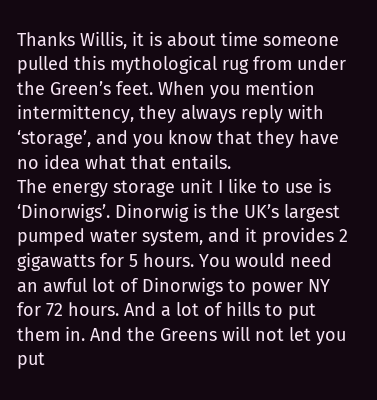Thanks Willis, it is about time someone pulled this mythological rug from under the Green’s feet. When you mention intermittency, they always reply with ‘storage’, and you know that they have no idea what that entails.
The energy storage unit I like to use is ‘Dinorwigs’. Dinorwig is the UK’s largest pumped water system, and it provides 2 gigawatts for 5 hours. You would need an awful lot of Dinorwigs to power NY for 72 hours. And a lot of hills to put them in. And the Greens will not let you put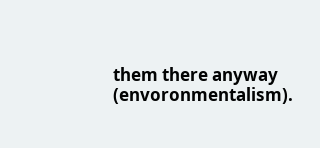them there anyway (envoronmentalism).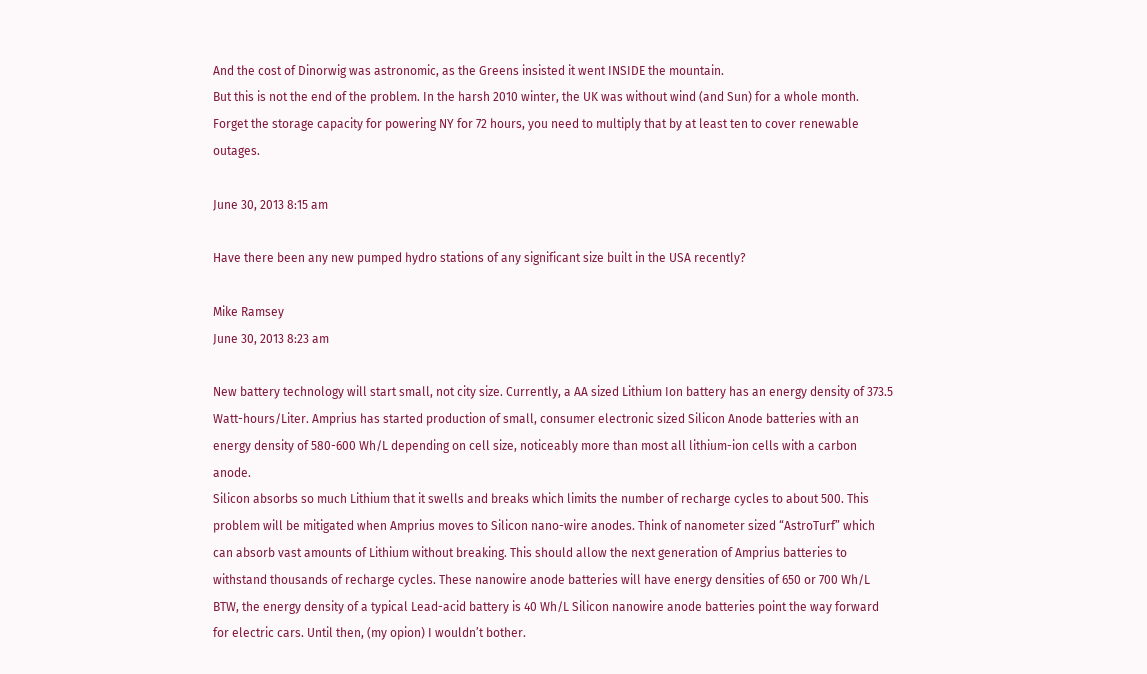And the cost of Dinorwig was astronomic, as the Greens insisted it went INSIDE the mountain.
But this is not the end of the problem. In the harsh 2010 winter, the UK was without wind (and Sun) for a whole month. Forget the storage capacity for powering NY for 72 hours, you need to multiply that by at least ten to cover renewable outages.

June 30, 2013 8:15 am

Have there been any new pumped hydro stations of any significant size built in the USA recently?

Mike Ramsey
June 30, 2013 8:23 am

New battery technology will start small, not city size. Currently, a AA sized Lithium Ion battery has an energy density of 373.5 Watt-hours/Liter. Amprius has started production of small, consumer electronic sized Silicon Anode batteries with an energy density of 580-600 Wh/L depending on cell size, noticeably more than most all lithium-ion cells with a carbon anode.
Silicon absorbs so much Lithium that it swells and breaks which limits the number of recharge cycles to about 500. This problem will be mitigated when Amprius moves to Silicon nano-wire anodes. Think of nanometer sized “AstroTurf” which can absorb vast amounts of Lithium without breaking. This should allow the next generation of Amprius batteries to withstand thousands of recharge cycles. These nanowire anode batteries will have energy densities of 650 or 700 Wh/L
BTW, the energy density of a typical Lead-acid battery is 40 Wh/L Silicon nanowire anode batteries point the way forward for electric cars. Until then, (my opion) I wouldn’t bother.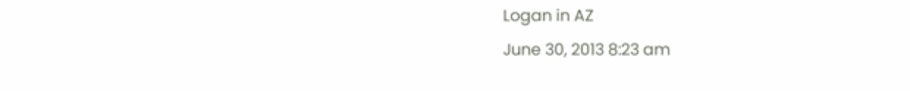Logan in AZ
June 30, 2013 8:23 am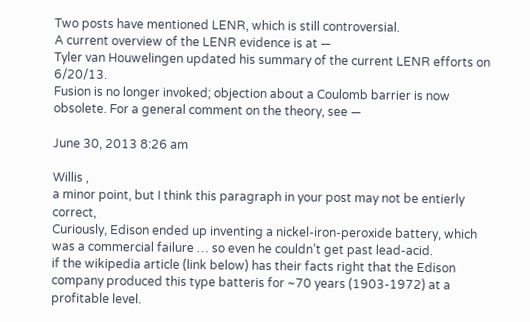Two posts have mentioned LENR, which is still controversial.
A current overview of the LENR evidence is at —
Tyler van Houwelingen updated his summary of the current LENR efforts on 6/20/13.
Fusion is no longer invoked; objection about a Coulomb barrier is now obsolete. For a general comment on the theory, see —

June 30, 2013 8:26 am

Willis ,
a minor point, but I think this paragraph in your post may not be entierly correct,
Curiously, Edison ended up inventing a nickel-iron-peroxide battery, which was a commercial failure … so even he couldn’t get past lead-acid.
if the wikipedia article (link below) has their facts right that the Edison company produced this type batteris for ~70 years (1903-1972) at a profitable level.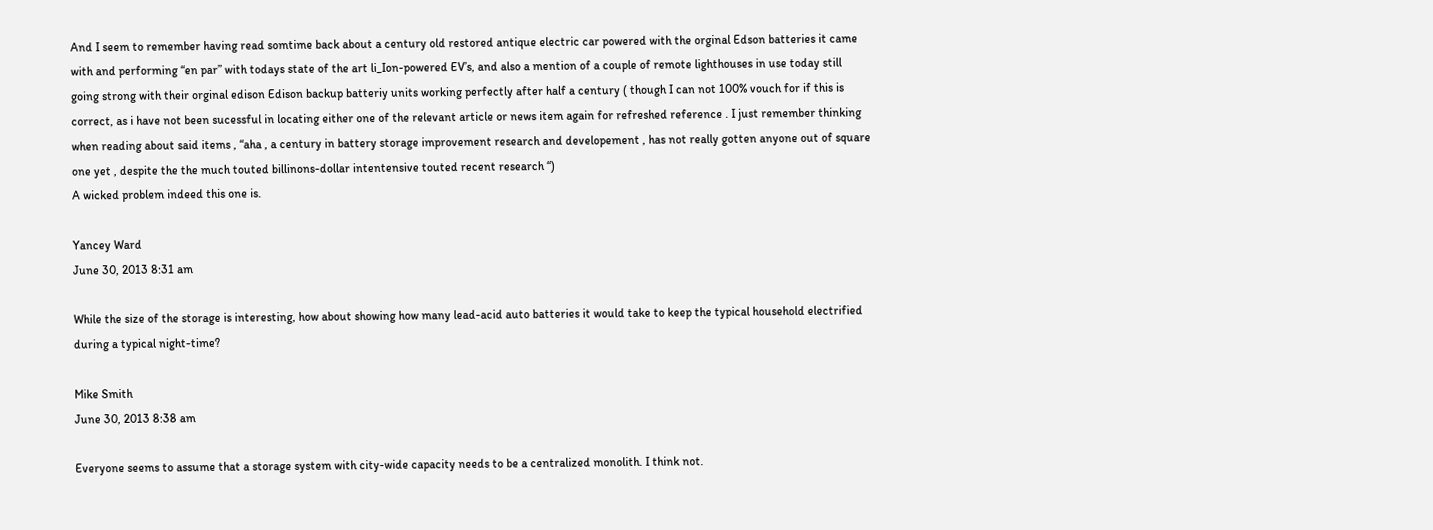And I seem to remember having read somtime back about a century old restored antique electric car powered with the orginal Edson batteries it came with and performing “en par” with todays state of the art li_Ion-powered EV’s, and also a mention of a couple of remote lighthouses in use today still going strong with their orginal edison Edison backup batteriy units working perfectly after half a century ( though I can not 100% vouch for if this is correct, as i have not been sucessful in locating either one of the relevant article or news item again for refreshed reference . I just remember thinking when reading about said items , “aha , a century in battery storage improvement research and developement , has not really gotten anyone out of square one yet , despite the the much touted billinons-dollar intentensive touted recent research “)
A wicked problem indeed this one is.

Yancey Ward
June 30, 2013 8:31 am

While the size of the storage is interesting, how about showing how many lead-acid auto batteries it would take to keep the typical household electrified during a typical night-time?

Mike Smith
June 30, 2013 8:38 am

Everyone seems to assume that a storage system with city-wide capacity needs to be a centralized monolith. I think not.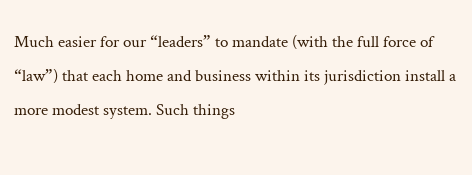Much easier for our “leaders” to mandate (with the full force of “law”) that each home and business within its jurisdiction install a more modest system. Such things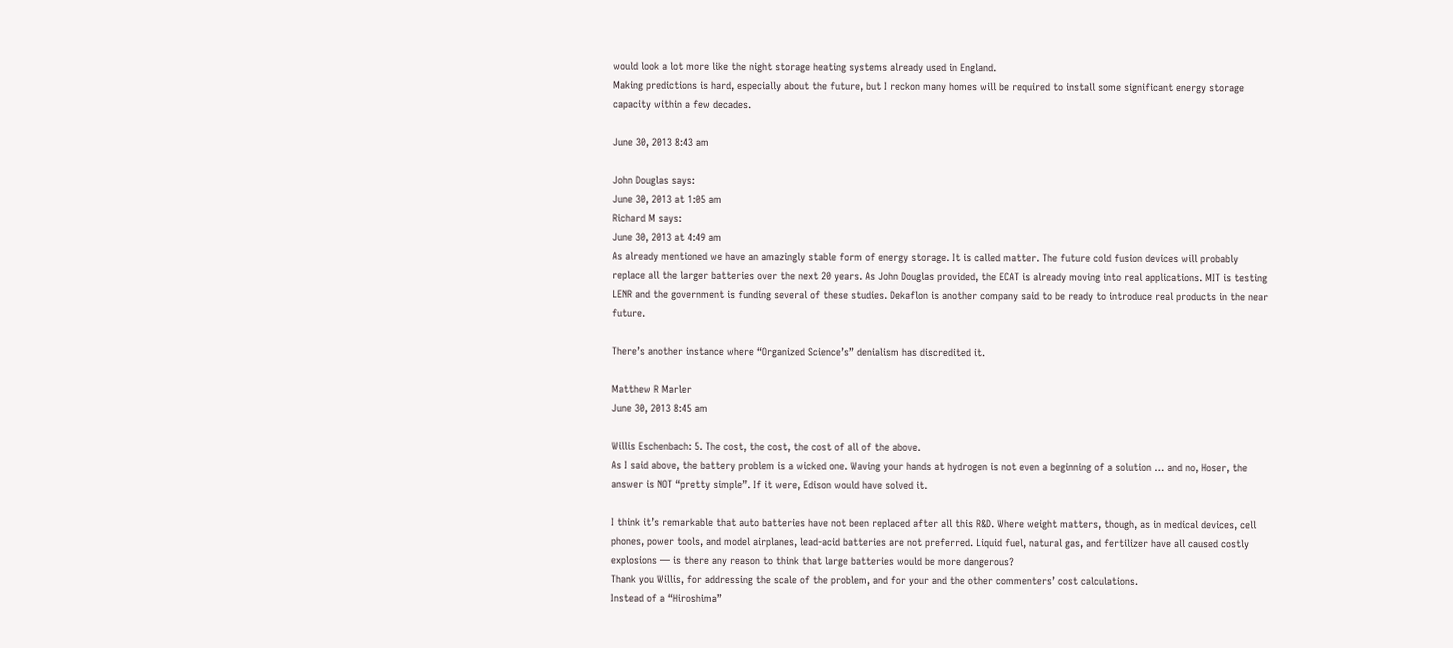would look a lot more like the night storage heating systems already used in England.
Making predictions is hard, especially about the future, but I reckon many homes will be required to install some significant energy storage capacity within a few decades.

June 30, 2013 8:43 am

John Douglas says:
June 30, 2013 at 1:05 am
Richard M says:
June 30, 2013 at 4:49 am
As already mentioned we have an amazingly stable form of energy storage. It is called matter. The future cold fusion devices will probably replace all the larger batteries over the next 20 years. As John Douglas provided, the ECAT is already moving into real applications. MIT is testing LENR and the government is funding several of these studies. Dekaflon is another company said to be ready to introduce real products in the near future.

There’s another instance where “Organized Science’s” denialism has discredited it.

Matthew R Marler
June 30, 2013 8:45 am

Willis Eschenbach: 5. The cost, the cost, the cost of all of the above.
As I said above, the battery problem is a wicked one. Waving your hands at hydrogen is not even a beginning of a solution … and no, Hoser, the answer is NOT “pretty simple”. If it were, Edison would have solved it.

I think it’s remarkable that auto batteries have not been replaced after all this R&D. Where weight matters, though, as in medical devices, cell phones, power tools, and model airplanes, lead-acid batteries are not preferred. Liquid fuel, natural gas, and fertilizer have all caused costly explosions — is there any reason to think that large batteries would be more dangerous?
Thank you Willis, for addressing the scale of the problem, and for your and the other commenters’ cost calculations.
Instead of a “Hiroshima”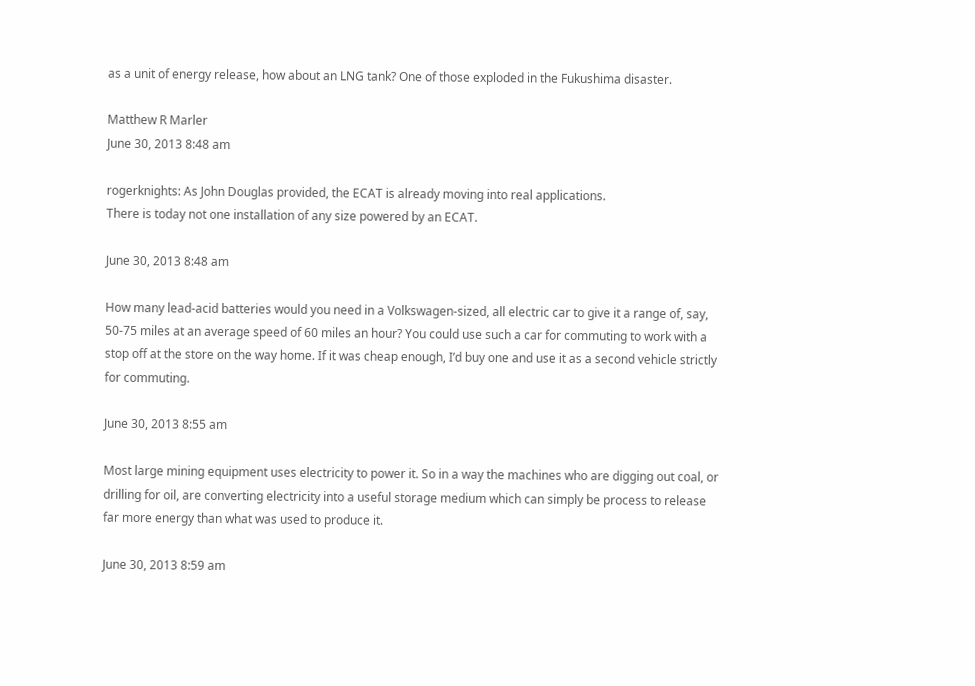as a unit of energy release, how about an LNG tank? One of those exploded in the Fukushima disaster.

Matthew R Marler
June 30, 2013 8:48 am

rogerknights: As John Douglas provided, the ECAT is already moving into real applications.
There is today not one installation of any size powered by an ECAT.

June 30, 2013 8:48 am

How many lead-acid batteries would you need in a Volkswagen-sized, all electric car to give it a range of, say, 50-75 miles at an average speed of 60 miles an hour? You could use such a car for commuting to work with a stop off at the store on the way home. If it was cheap enough, I’d buy one and use it as a second vehicle strictly for commuting.

June 30, 2013 8:55 am

Most large mining equipment uses electricity to power it. So in a way the machines who are digging out coal, or drilling for oil, are converting electricity into a useful storage medium which can simply be process to release far more energy than what was used to produce it.

June 30, 2013 8:59 am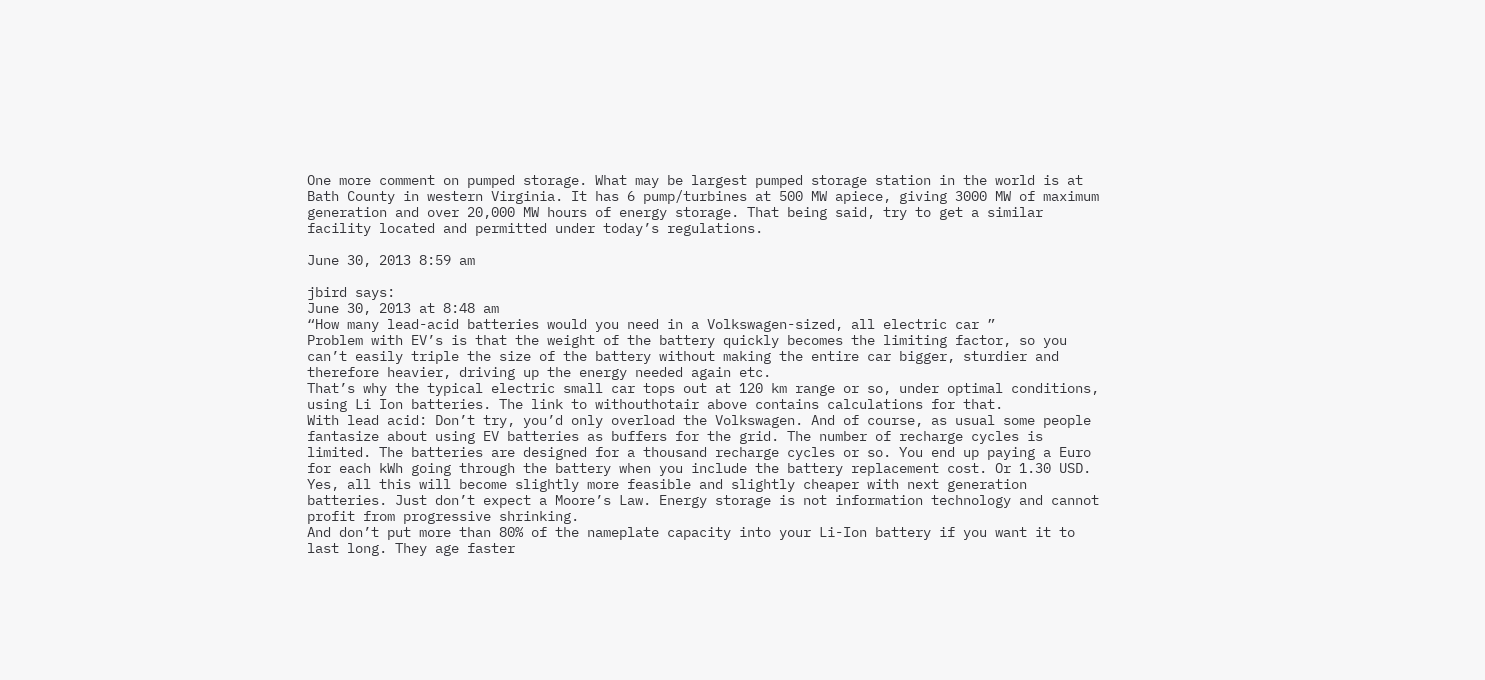One more comment on pumped storage. What may be largest pumped storage station in the world is at Bath County in western Virginia. It has 6 pump/turbines at 500 MW apiece, giving 3000 MW of maximum generation and over 20,000 MW hours of energy storage. That being said, try to get a similar facility located and permitted under today’s regulations.

June 30, 2013 8:59 am

jbird says:
June 30, 2013 at 8:48 am
“How many lead-acid batteries would you need in a Volkswagen-sized, all electric car ”
Problem with EV’s is that the weight of the battery quickly becomes the limiting factor, so you can’t easily triple the size of the battery without making the entire car bigger, sturdier and therefore heavier, driving up the energy needed again etc.
That’s why the typical electric small car tops out at 120 km range or so, under optimal conditions, using Li Ion batteries. The link to withouthotair above contains calculations for that.
With lead acid: Don’t try, you’d only overload the Volkswagen. And of course, as usual some people fantasize about using EV batteries as buffers for the grid. The number of recharge cycles is limited. The batteries are designed for a thousand recharge cycles or so. You end up paying a Euro for each kWh going through the battery when you include the battery replacement cost. Or 1.30 USD.
Yes, all this will become slightly more feasible and slightly cheaper with next generation batteries. Just don’t expect a Moore’s Law. Energy storage is not information technology and cannot profit from progressive shrinking.
And don’t put more than 80% of the nameplate capacity into your Li-Ion battery if you want it to last long. They age faster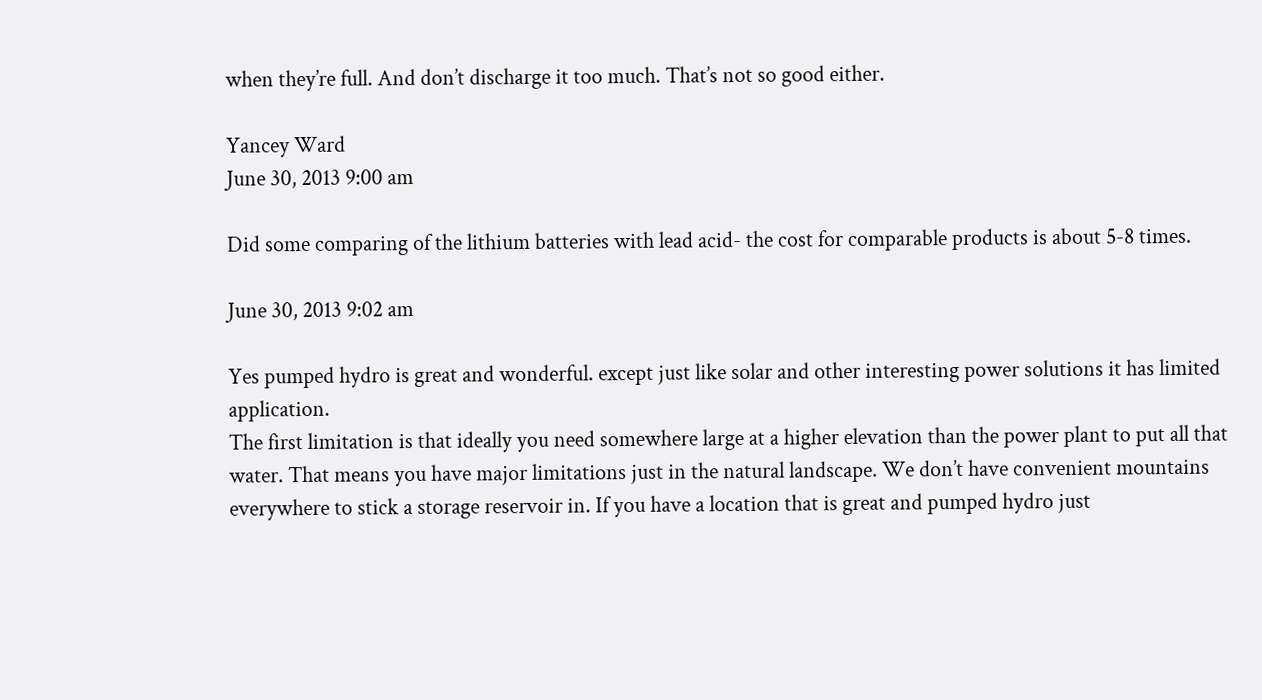when they’re full. And don’t discharge it too much. That’s not so good either.

Yancey Ward
June 30, 2013 9:00 am

Did some comparing of the lithium batteries with lead acid- the cost for comparable products is about 5-8 times.

June 30, 2013 9:02 am

Yes pumped hydro is great and wonderful. except just like solar and other interesting power solutions it has limited application.
The first limitation is that ideally you need somewhere large at a higher elevation than the power plant to put all that water. That means you have major limitations just in the natural landscape. We don’t have convenient mountains everywhere to stick a storage reservoir in. If you have a location that is great and pumped hydro just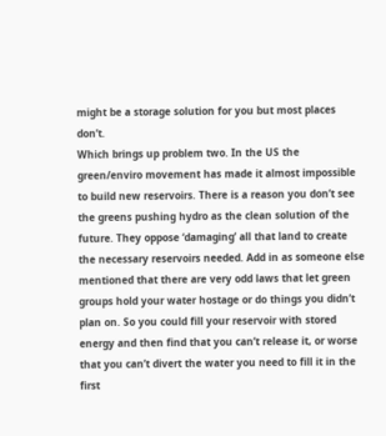might be a storage solution for you but most places don’t.
Which brings up problem two. In the US the green/enviro movement has made it almost impossible to build new reservoirs. There is a reason you don’t see the greens pushing hydro as the clean solution of the future. They oppose ‘damaging’ all that land to create the necessary reservoirs needed. Add in as someone else mentioned that there are very odd laws that let green groups hold your water hostage or do things you didn’t plan on. So you could fill your reservoir with stored energy and then find that you can’t release it, or worse that you can’t divert the water you need to fill it in the first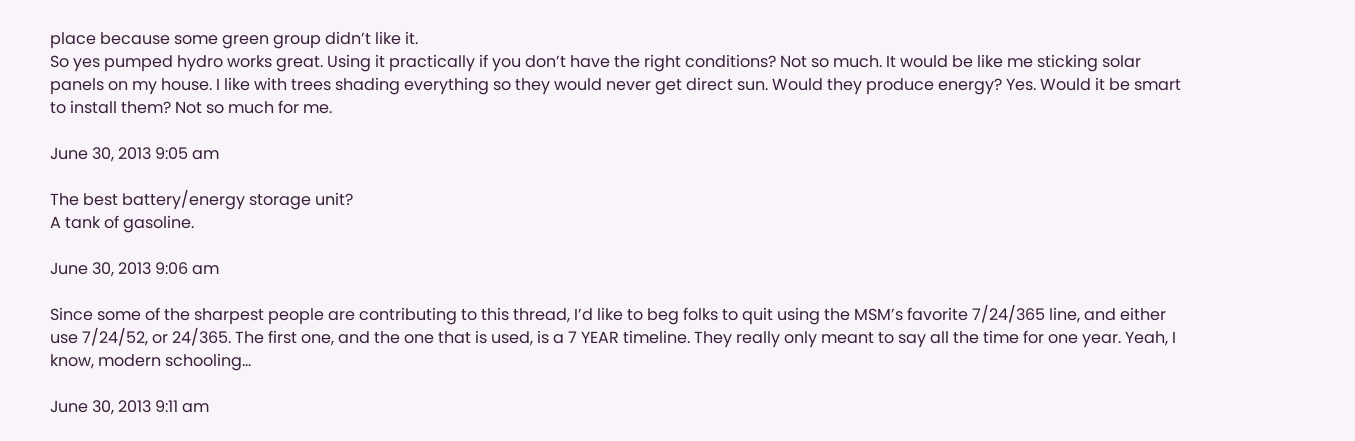place because some green group didn’t like it.
So yes pumped hydro works great. Using it practically if you don’t have the right conditions? Not so much. It would be like me sticking solar panels on my house. I like with trees shading everything so they would never get direct sun. Would they produce energy? Yes. Would it be smart to install them? Not so much for me.

June 30, 2013 9:05 am

The best battery/energy storage unit?
A tank of gasoline.

June 30, 2013 9:06 am

Since some of the sharpest people are contributing to this thread, I’d like to beg folks to quit using the MSM’s favorite 7/24/365 line, and either use 7/24/52, or 24/365. The first one, and the one that is used, is a 7 YEAR timeline. They really only meant to say all the time for one year. Yeah, I know, modern schooling…

June 30, 2013 9:11 am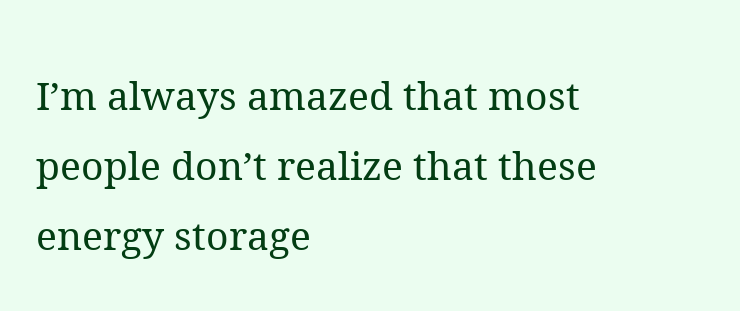I’m always amazed that most people don’t realize that these energy storage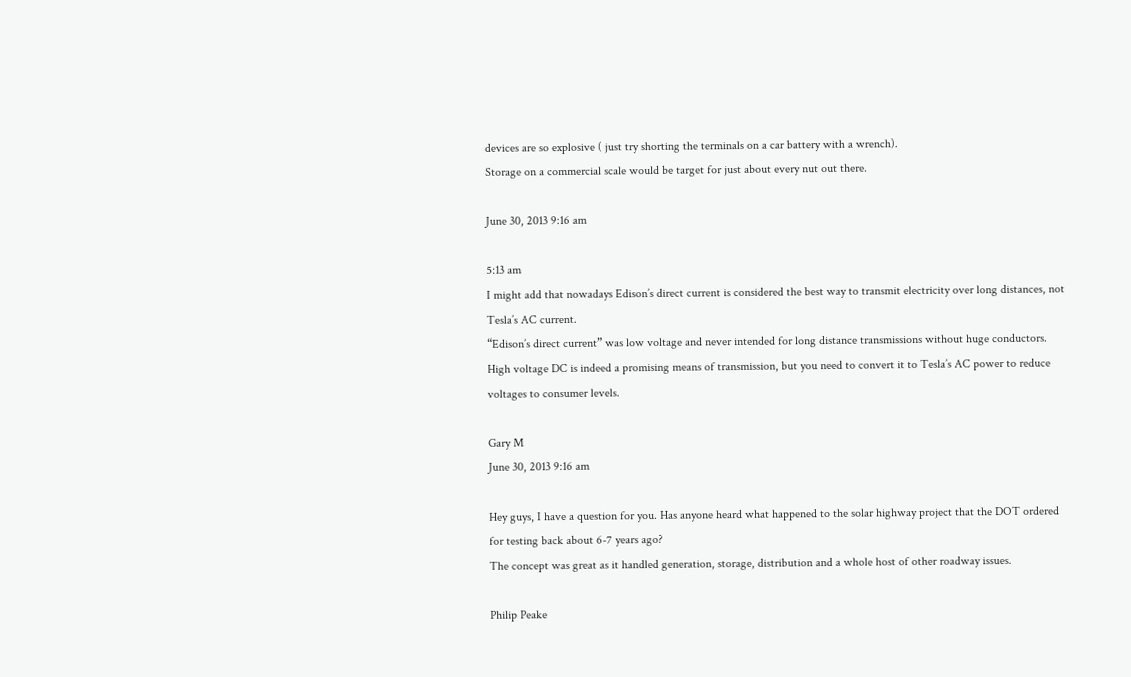devices are so explosive ( just try shorting the terminals on a car battery with a wrench).
Storage on a commercial scale would be target for just about every nut out there.

June 30, 2013 9:16 am

5:13 am
I might add that nowadays Edison’s direct current is considered the best way to transmit electricity over long distances, not Tesla’s AC current.
“Edison’s direct current” was low voltage and never intended for long distance transmissions without huge conductors.
High voltage DC is indeed a promising means of transmission, but you need to convert it to Tesla’s AC power to reduce voltages to consumer levels.

Gary M
June 30, 2013 9:16 am

Hey guys, I have a question for you. Has anyone heard what happened to the solar highway project that the DOT ordered for testing back about 6-7 years ago?
The concept was great as it handled generation, storage, distribution and a whole host of other roadway issues.

Philip Peake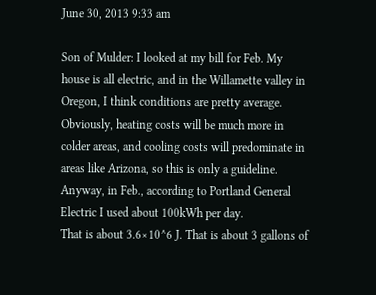June 30, 2013 9:33 am

Son of Mulder: I looked at my bill for Feb. My house is all electric, and in the Willamette valley in Oregon, I think conditions are pretty average. Obviously, heating costs will be much more in colder areas, and cooling costs will predominate in areas like Arizona, so this is only a guideline.
Anyway, in Feb., according to Portland General Electric I used about 100kWh per day.
That is about 3.6×10^6 J. That is about 3 gallons of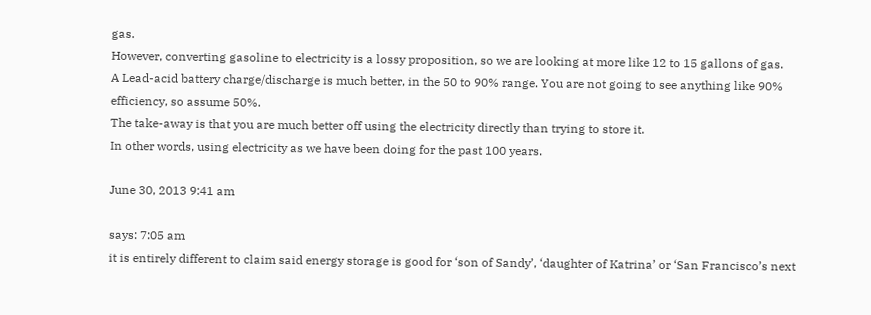gas.
However, converting gasoline to electricity is a lossy proposition, so we are looking at more like 12 to 15 gallons of gas.
A Lead-acid battery charge/discharge is much better, in the 50 to 90% range. You are not going to see anything like 90% efficiency, so assume 50%.
The take-away is that you are much better off using the electricity directly than trying to store it.
In other words, using electricity as we have been doing for the past 100 years.

June 30, 2013 9:41 am

says: 7:05 am
it is entirely different to claim said energy storage is good for ‘son of Sandy’, ‘daughter of Katrina’ or ‘San Francisco’s next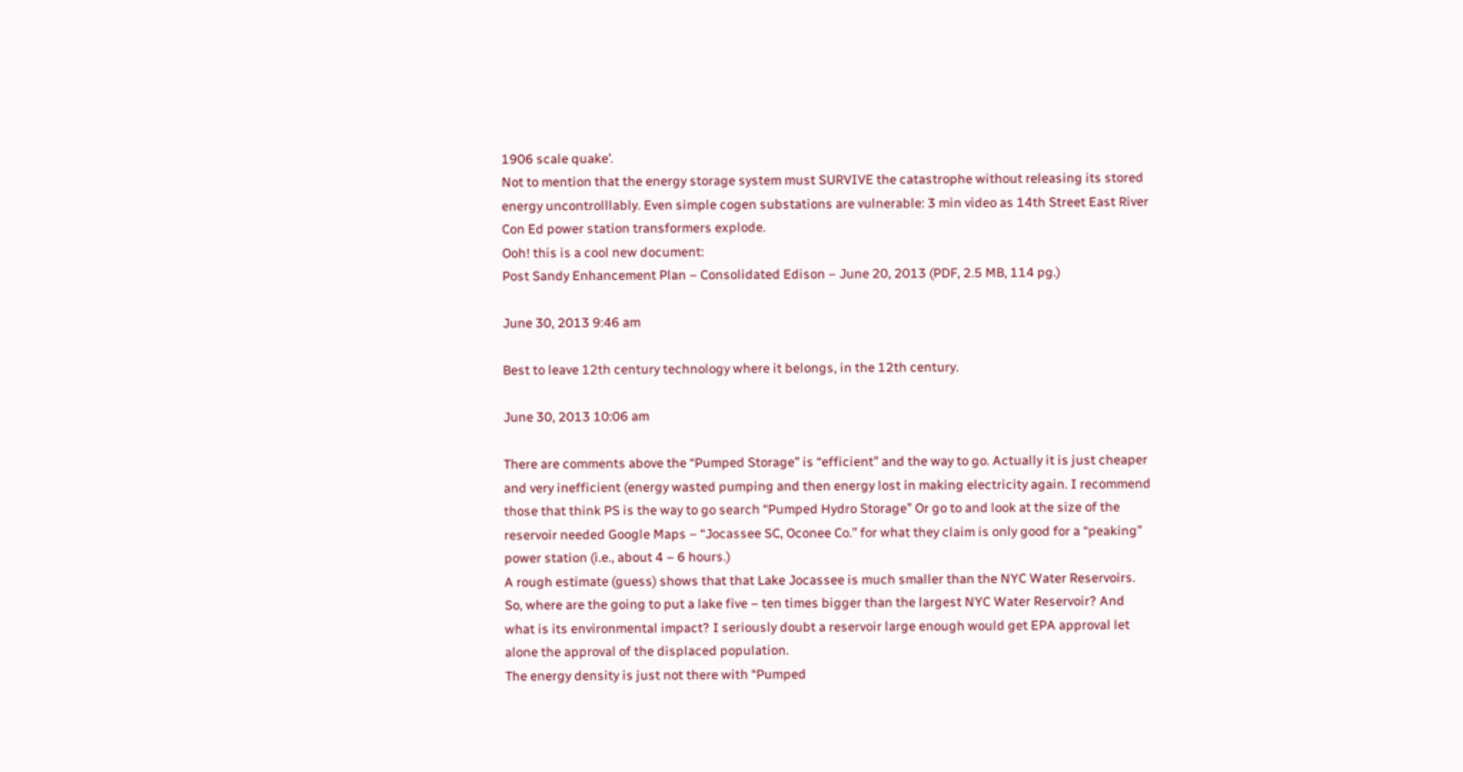1906 scale quake’.
Not to mention that the energy storage system must SURVIVE the catastrophe without releasing its stored energy uncontrolllably. Even simple cogen substations are vulnerable: 3 min video as 14th Street East River Con Ed power station transformers explode.
Ooh! this is a cool new document:
Post Sandy Enhancement Plan – Consolidated Edison – June 20, 2013 (PDF, 2.5 MB, 114 pg.)

June 30, 2013 9:46 am

Best to leave 12th century technology where it belongs, in the 12th century.

June 30, 2013 10:06 am

There are comments above the “Pumped Storage” is “efficient” and the way to go. Actually it is just cheaper and very inefficient (energy wasted pumping and then energy lost in making electricity again. I recommend those that think PS is the way to go search “Pumped Hydro Storage” Or go to and look at the size of the reservoir needed Google Maps – “Jocassee SC, Oconee Co.” for what they claim is only good for a “peaking” power station (i.e., about 4 – 6 hours.)
A rough estimate (guess) shows that that Lake Jocassee is much smaller than the NYC Water Reservoirs. So, where are the going to put a lake five – ten times bigger than the largest NYC Water Reservoir? And what is its environmental impact? I seriously doubt a reservoir large enough would get EPA approval let alone the approval of the displaced population.
The energy density is just not there with “Pumped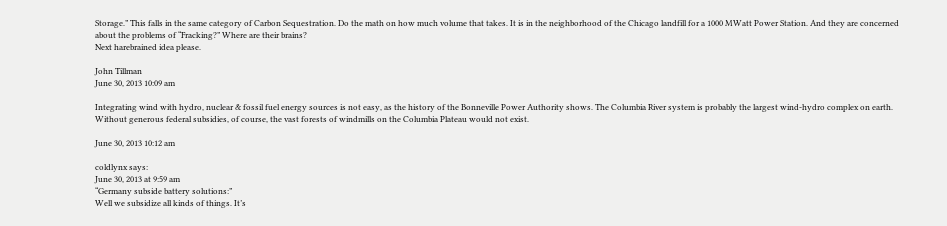Storage.” This falls in the same category of Carbon Sequestration. Do the math on how much volume that takes. It is in the neighborhood of the Chicago landfill for a 1000 MWatt Power Station. And they are concerned about the problems of “Fracking?” Where are their brains?
Next harebrained idea please.

John Tillman
June 30, 2013 10:09 am

Integrating wind with hydro, nuclear & fossil fuel energy sources is not easy, as the history of the Bonneville Power Authority shows. The Columbia River system is probably the largest wind-hydro complex on earth.
Without generous federal subsidies, of course, the vast forests of windmills on the Columbia Plateau would not exist.

June 30, 2013 10:12 am

coldlynx says:
June 30, 2013 at 9:59 am
“Germany subside battery solutions:”
Well we subsidize all kinds of things. It’s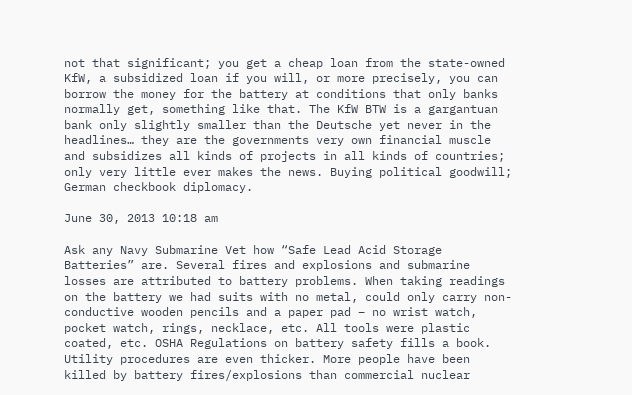not that significant; you get a cheap loan from the state-owned KfW, a subsidized loan if you will, or more precisely, you can borrow the money for the battery at conditions that only banks normally get, something like that. The KfW BTW is a gargantuan bank only slightly smaller than the Deutsche yet never in the headlines… they are the governments very own financial muscle and subsidizes all kinds of projects in all kinds of countries; only very little ever makes the news. Buying political goodwill; German checkbook diplomacy.

June 30, 2013 10:18 am

Ask any Navy Submarine Vet how “Safe Lead Acid Storage Batteries” are. Several fires and explosions and submarine losses are attributed to battery problems. When taking readings on the battery we had suits with no metal, could only carry non-conductive wooden pencils and a paper pad – no wrist watch, pocket watch, rings, necklace, etc. All tools were plastic coated, etc. OSHA Regulations on battery safety fills a book. Utility procedures are even thicker. More people have been killed by battery fires/explosions than commercial nuclear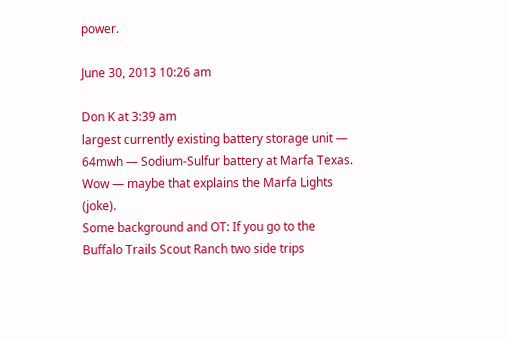power.

June 30, 2013 10:26 am

Don K at 3:39 am
largest currently existing battery storage unit — 64mwh — Sodium-Sulfur battery at Marfa Texas.
Wow — maybe that explains the Marfa Lights (joke).
Some background and OT: If you go to the Buffalo Trails Scout Ranch two side trips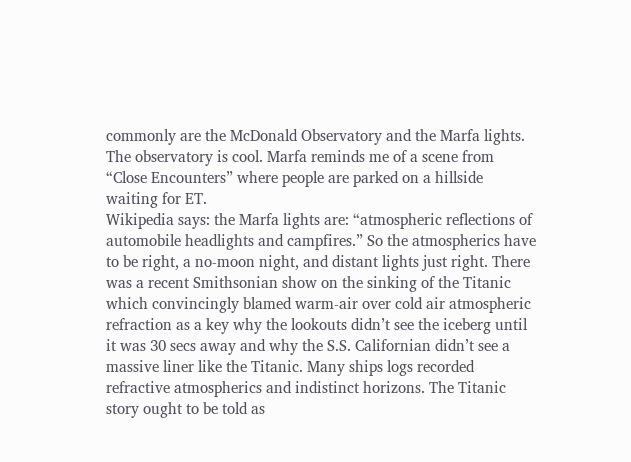commonly are the McDonald Observatory and the Marfa lights. The observatory is cool. Marfa reminds me of a scene from “Close Encounters” where people are parked on a hillside waiting for ET.
Wikipedia says: the Marfa lights are: “atmospheric reflections of automobile headlights and campfires.” So the atmospherics have to be right, a no-moon night, and distant lights just right. There was a recent Smithsonian show on the sinking of the Titanic which convincingly blamed warm-air over cold air atmospheric refraction as a key why the lookouts didn’t see the iceberg until it was 30 secs away and why the S.S. Californian didn’t see a massive liner like the Titanic. Many ships logs recorded refractive atmospherics and indistinct horizons. The Titanic story ought to be told as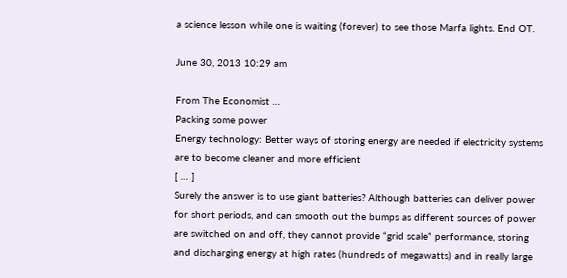a science lesson while one is waiting (forever) to see those Marfa lights. End OT.

June 30, 2013 10:29 am

From The Economist …
Packing some power
Energy technology: Better ways of storing energy are needed if electricity systems are to become cleaner and more efficient
[ … ]
Surely the answer is to use giant batteries? Although batteries can deliver power for short periods, and can smooth out the bumps as different sources of power are switched on and off, they cannot provide “grid scale” performance, storing and discharging energy at high rates (hundreds of megawatts) and in really large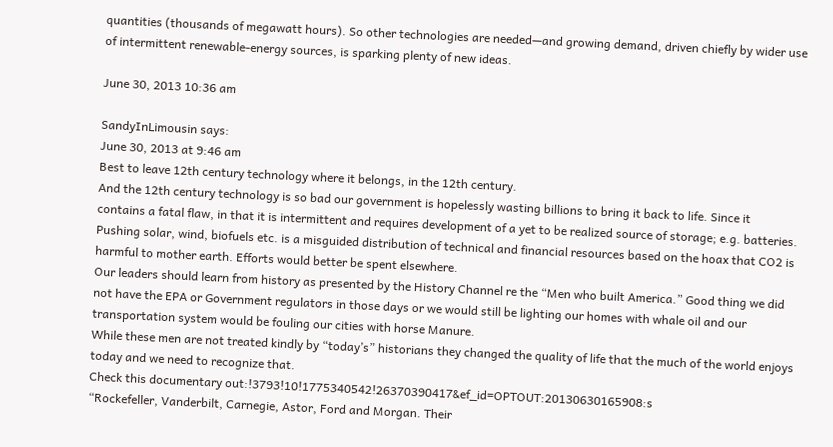quantities (thousands of megawatt hours). So other technologies are needed—and growing demand, driven chiefly by wider use of intermittent renewable-energy sources, is sparking plenty of new ideas.

June 30, 2013 10:36 am

SandyInLimousin says:
June 30, 2013 at 9:46 am
Best to leave 12th century technology where it belongs, in the 12th century.
And the 12th century technology is so bad our government is hopelessly wasting billions to bring it back to life. Since it contains a fatal flaw, in that it is intermittent and requires development of a yet to be realized source of storage; e.g. batteries.
Pushing solar, wind, biofuels etc. is a misguided distribution of technical and financial resources based on the hoax that CO2 is harmful to mother earth. Efforts would better be spent elsewhere.
Our leaders should learn from history as presented by the History Channel re the “Men who built America.” Good thing we did not have the EPA or Government regulators in those days or we would still be lighting our homes with whale oil and our transportation system would be fouling our cities with horse Manure.
While these men are not treated kindly by “today’s” historians they changed the quality of life that the much of the world enjoys today and we need to recognize that.
Check this documentary out:!3793!10!1775340542!26370390417&ef_id=OPTOUT:20130630165908:s
“Rockefeller, Vanderbilt, Carnegie, Astor, Ford and Morgan. Their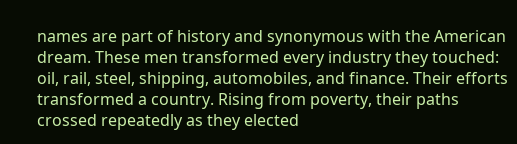names are part of history and synonymous with the American dream. These men transformed every industry they touched: oil, rail, steel, shipping, automobiles, and finance. Their efforts transformed a country. Rising from poverty, their paths crossed repeatedly as they elected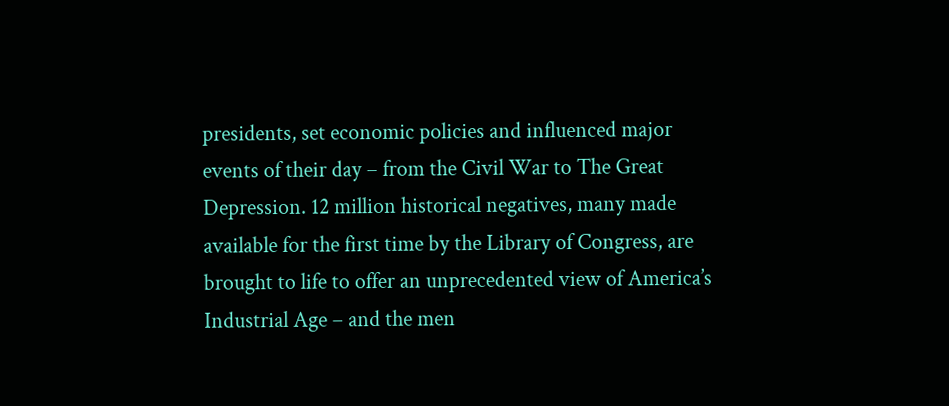presidents, set economic policies and influenced major events of their day – from the Civil War to The Great Depression. 12 million historical negatives, many made available for the first time by the Library of Congress, are brought to life to offer an unprecedented view of America’s Industrial Age – and the men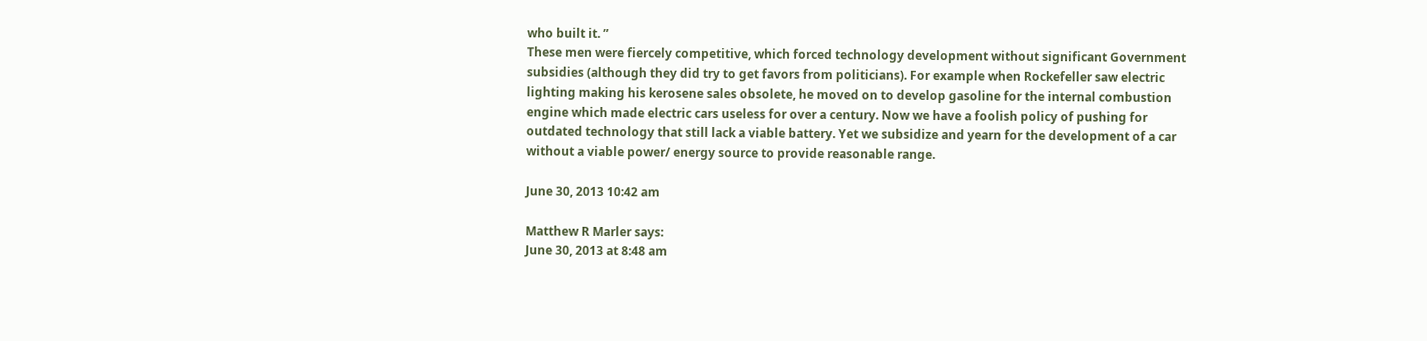who built it. ”
These men were fiercely competitive, which forced technology development without significant Government subsidies (although they did try to get favors from politicians). For example when Rockefeller saw electric lighting making his kerosene sales obsolete, he moved on to develop gasoline for the internal combustion engine which made electric cars useless for over a century. Now we have a foolish policy of pushing for outdated technology that still lack a viable battery. Yet we subsidize and yearn for the development of a car without a viable power/ energy source to provide reasonable range.

June 30, 2013 10:42 am

Matthew R Marler says:
June 30, 2013 at 8:48 am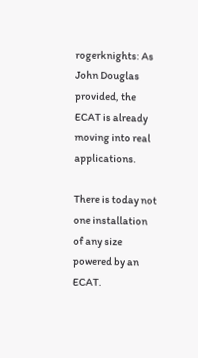rogerknights: As John Douglas provided, the ECAT is already moving into real applications.

There is today not one installation of any size powered by an ECAT.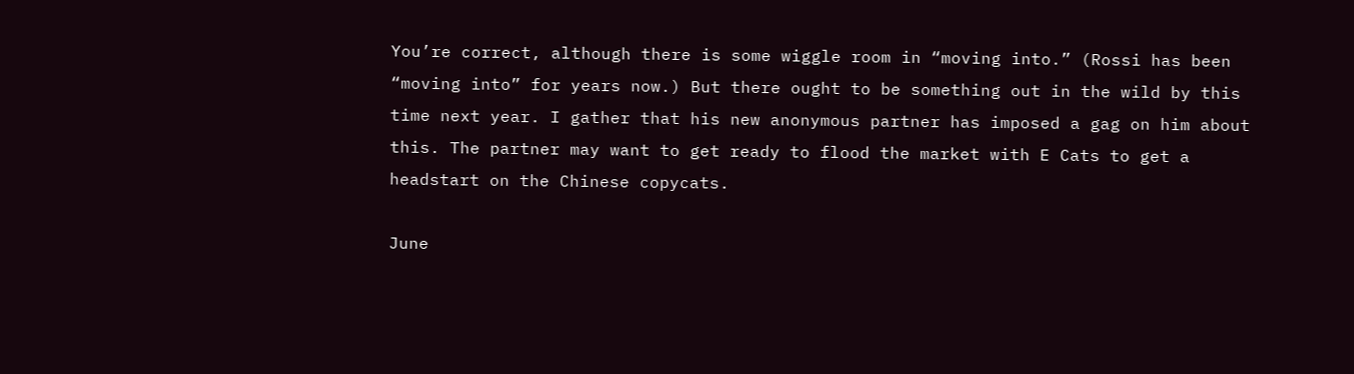You’re correct, although there is some wiggle room in “moving into.” (Rossi has been “moving into” for years now.) But there ought to be something out in the wild by this time next year. I gather that his new anonymous partner has imposed a gag on him about this. The partner may want to get ready to flood the market with E Cats to get a headstart on the Chinese copycats.

June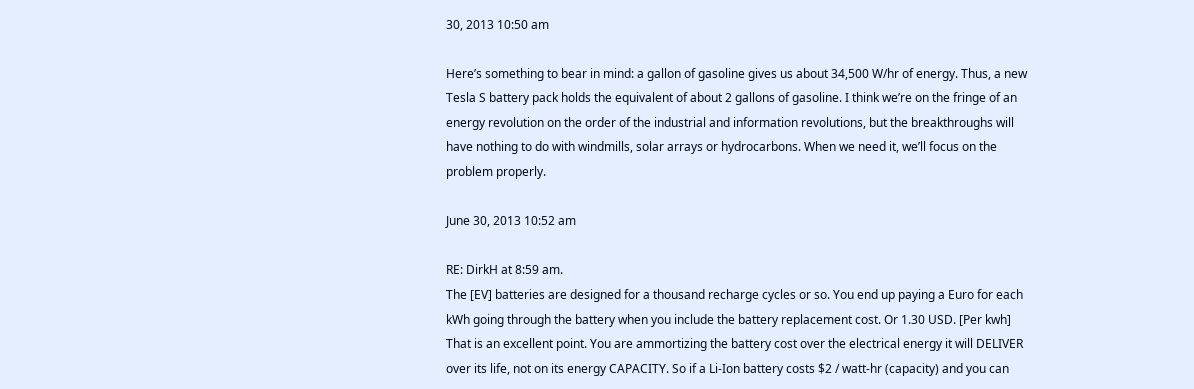30, 2013 10:50 am

Here’s something to bear in mind: a gallon of gasoline gives us about 34,500 W/hr of energy. Thus, a new Tesla S battery pack holds the equivalent of about 2 gallons of gasoline. I think we’re on the fringe of an energy revolution on the order of the industrial and information revolutions, but the breakthroughs will have nothing to do with windmills, solar arrays or hydrocarbons. When we need it, we’ll focus on the problem properly.

June 30, 2013 10:52 am

RE: DirkH at 8:59 am.
The [EV] batteries are designed for a thousand recharge cycles or so. You end up paying a Euro for each kWh going through the battery when you include the battery replacement cost. Or 1.30 USD. [Per kwh]
That is an excellent point. You are ammortizing the battery cost over the electrical energy it will DELIVER over its life, not on its energy CAPACITY. So if a Li-Ion battery costs $2 / watt-hr (capacity) and you can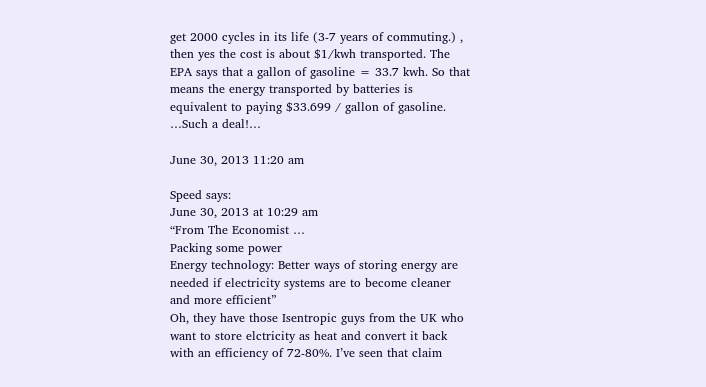get 2000 cycles in its life (3-7 years of commuting.) , then yes the cost is about $1/kwh transported. The EPA says that a gallon of gasoline = 33.7 kwh. So that means the energy transported by batteries is equivalent to paying $33.699 / gallon of gasoline. …Such a deal!…

June 30, 2013 11:20 am

Speed says:
June 30, 2013 at 10:29 am
“From The Economist …
Packing some power
Energy technology: Better ways of storing energy are needed if electricity systems are to become cleaner and more efficient”
Oh, they have those Isentropic guys from the UK who want to store elctricity as heat and convert it back with an efficiency of 72-80%. I’ve seen that claim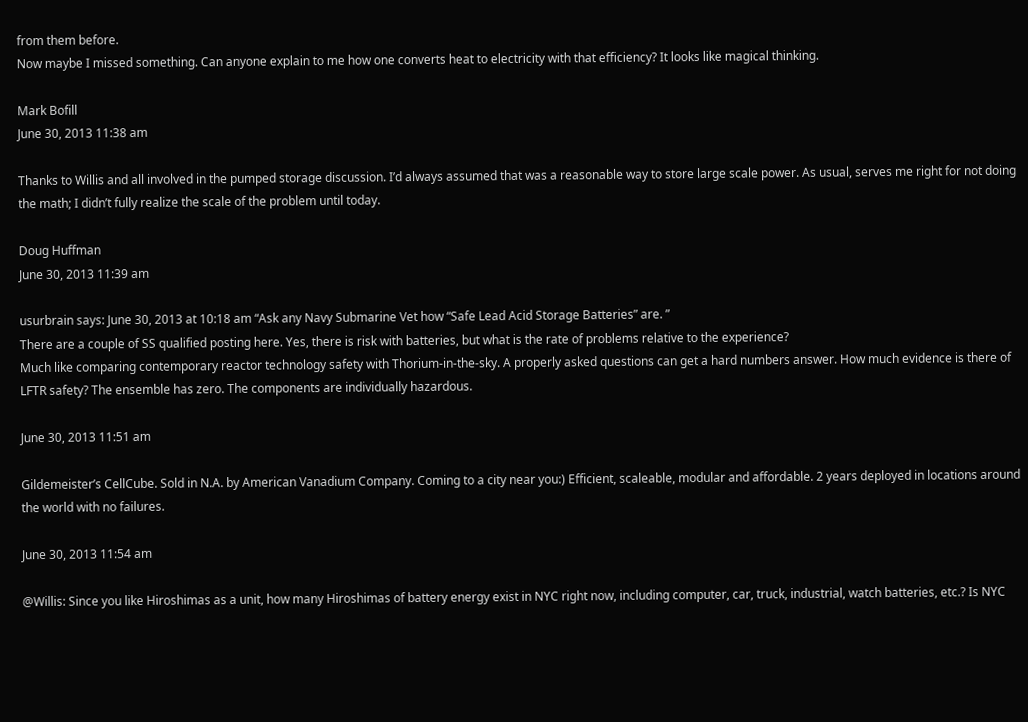from them before.
Now maybe I missed something. Can anyone explain to me how one converts heat to electricity with that efficiency? It looks like magical thinking.

Mark Bofill
June 30, 2013 11:38 am

Thanks to Willis and all involved in the pumped storage discussion. I’d always assumed that was a reasonable way to store large scale power. As usual, serves me right for not doing the math; I didn’t fully realize the scale of the problem until today.

Doug Huffman
June 30, 2013 11:39 am

usurbrain says: June 30, 2013 at 10:18 am “Ask any Navy Submarine Vet how “Safe Lead Acid Storage Batteries” are. ”
There are a couple of SS qualified posting here. Yes, there is risk with batteries, but what is the rate of problems relative to the experience?
Much like comparing contemporary reactor technology safety with Thorium-in-the-sky. A properly asked questions can get a hard numbers answer. How much evidence is there of LFTR safety? The ensemble has zero. The components are individually hazardous.

June 30, 2013 11:51 am

Gildemeister’s CellCube. Sold in N.A. by American Vanadium Company. Coming to a city near you:) Efficient, scaleable, modular and affordable. 2 years deployed in locations around the world with no failures.

June 30, 2013 11:54 am

@Willis: Since you like Hiroshimas as a unit, how many Hiroshimas of battery energy exist in NYC right now, including computer, car, truck, industrial, watch batteries, etc.? Is NYC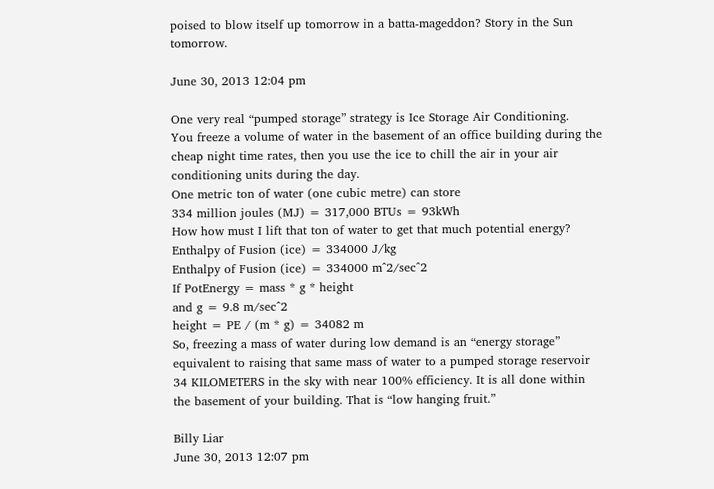poised to blow itself up tomorrow in a batta-mageddon? Story in the Sun tomorrow.

June 30, 2013 12:04 pm

One very real “pumped storage” strategy is Ice Storage Air Conditioning.
You freeze a volume of water in the basement of an office building during the cheap night time rates, then you use the ice to chill the air in your air conditioning units during the day.
One metric ton of water (one cubic metre) can store
334 million joules (MJ) = 317,000 BTUs = 93kWh
How how must I lift that ton of water to get that much potential energy?
Enthalpy of Fusion (ice) = 334000 J/kg
Enthalpy of Fusion (ice) = 334000 m^2/sec^2
If PotEnergy = mass * g * height
and g = 9.8 m/sec^2
height = PE / (m * g) = 34082 m
So, freezing a mass of water during low demand is an “energy storage” equivalent to raising that same mass of water to a pumped storage reservoir 34 KILOMETERS in the sky with near 100% efficiency. It is all done within the basement of your building. That is “low hanging fruit.”

Billy Liar
June 30, 2013 12:07 pm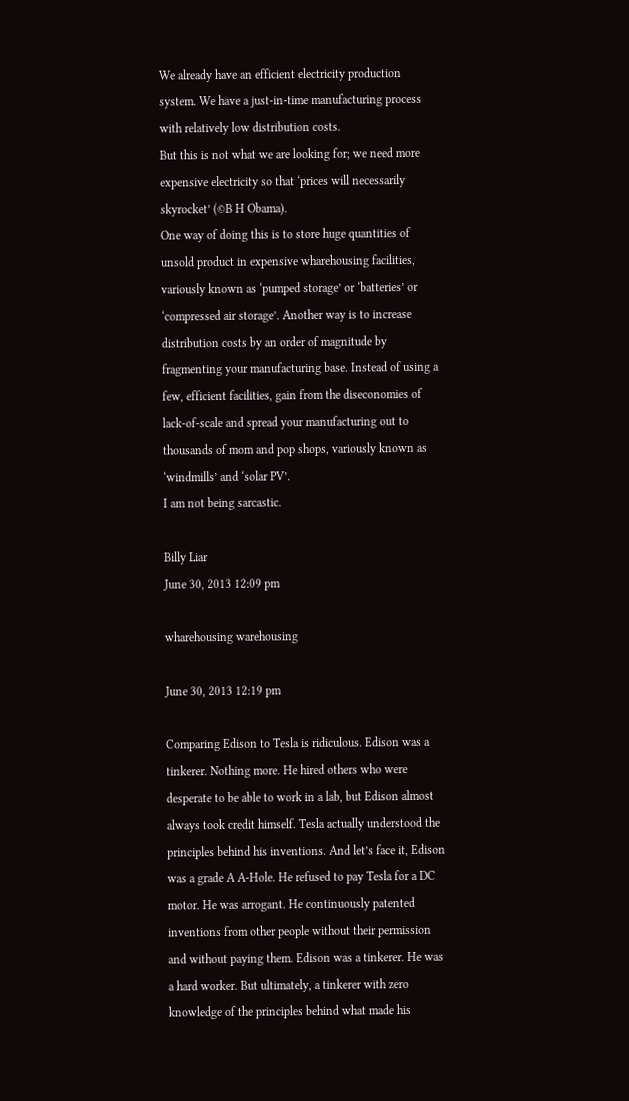We already have an efficient electricity production system. We have a just-in-time manufacturing process with relatively low distribution costs.
But this is not what we are looking for; we need more expensive electricity so that ‘prices will necessarily skyrocket’ (©B H Obama).
One way of doing this is to store huge quantities of unsold product in expensive wharehousing facilities, variously known as ‘pumped storage’ or ‘batteries’ or ‘compressed air storage’. Another way is to increase distribution costs by an order of magnitude by fragmenting your manufacturing base. Instead of using a few, efficient facilities, gain from the diseconomies of lack-of-scale and spread your manufacturing out to thousands of mom and pop shops, variously known as ‘windmills’ and ‘solar PV’.
I am not being sarcastic.

Billy Liar
June 30, 2013 12:09 pm

wharehousing warehousing

June 30, 2013 12:19 pm

Comparing Edison to Tesla is ridiculous. Edison was a tinkerer. Nothing more. He hired others who were desperate to be able to work in a lab, but Edison almost always took credit himself. Tesla actually understood the principles behind his inventions. And let’s face it, Edison was a grade A A-Hole. He refused to pay Tesla for a DC motor. He was arrogant. He continuously patented inventions from other people without their permission and without paying them. Edison was a tinkerer. He was a hard worker. But ultimately, a tinkerer with zero knowledge of the principles behind what made his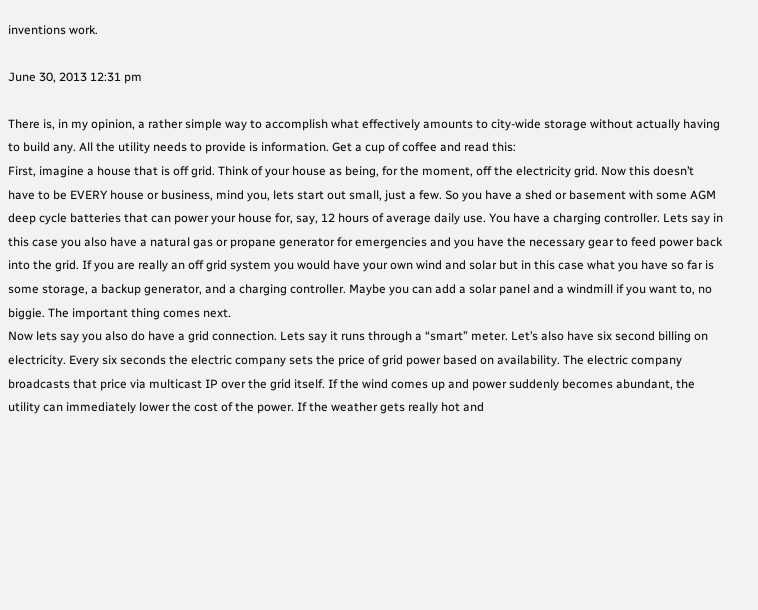inventions work.

June 30, 2013 12:31 pm

There is, in my opinion, a rather simple way to accomplish what effectively amounts to city-wide storage without actually having to build any. All the utility needs to provide is information. Get a cup of coffee and read this:
First, imagine a house that is off grid. Think of your house as being, for the moment, off the electricity grid. Now this doesn’t have to be EVERY house or business, mind you, lets start out small, just a few. So you have a shed or basement with some AGM deep cycle batteries that can power your house for, say, 12 hours of average daily use. You have a charging controller. Lets say in this case you also have a natural gas or propane generator for emergencies and you have the necessary gear to feed power back into the grid. If you are really an off grid system you would have your own wind and solar but in this case what you have so far is some storage, a backup generator, and a charging controller. Maybe you can add a solar panel and a windmill if you want to, no biggie. The important thing comes next.
Now lets say you also do have a grid connection. Lets say it runs through a “smart” meter. Let’s also have six second billing on electricity. Every six seconds the electric company sets the price of grid power based on availability. The electric company broadcasts that price via multicast IP over the grid itself. If the wind comes up and power suddenly becomes abundant, the utility can immediately lower the cost of the power. If the weather gets really hot and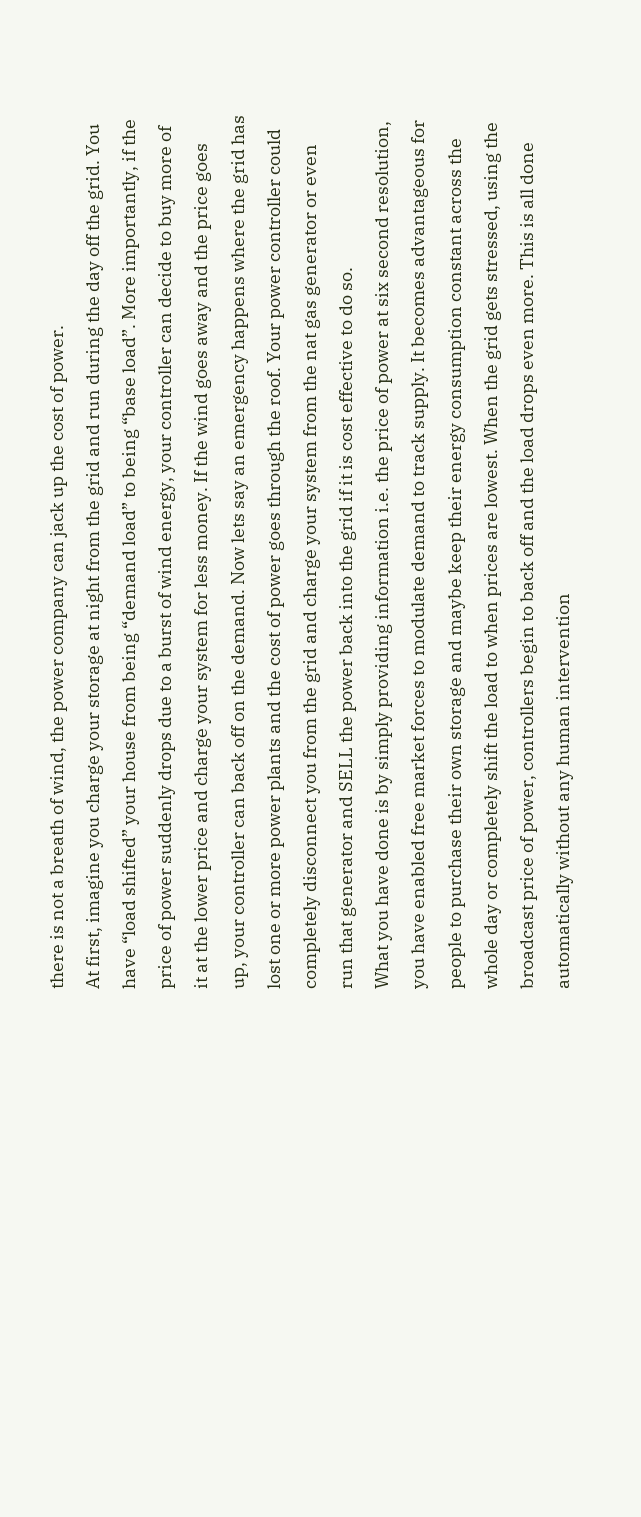there is not a breath of wind, the power company can jack up the cost of power.
At first, imagine you charge your storage at night from the grid and run during the day off the grid. You have “load shifted” your house from being “demand load” to being “base load”. More importantly, if the price of power suddenly drops due to a burst of wind energy, your controller can decide to buy more of it at the lower price and charge your system for less money. If the wind goes away and the price goes up, your controller can back off on the demand. Now lets say an emergency happens where the grid has lost one or more power plants and the cost of power goes through the roof. Your power controller could completely disconnect you from the grid and charge your system from the nat gas generator or even run that generator and SELL the power back into the grid if it is cost effective to do so.
What you have done is by simply providing information i.e. the price of power at six second resolution, you have enabled free market forces to modulate demand to track supply. It becomes advantageous for people to purchase their own storage and maybe keep their energy consumption constant across the whole day or completely shift the load to when prices are lowest. When the grid gets stressed, using the broadcast price of power, controllers begin to back off and the load drops even more. This is all done automatically without any human intervention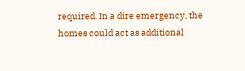required. In a dire emergency, the homes could act as additional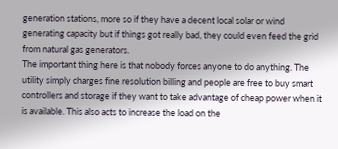generation stations, more so if they have a decent local solar or wind generating capacity but if things got really bad, they could even feed the grid from natural gas generators.
The important thing here is that nobody forces anyone to do anything. The utility simply charges fine resolution billing and people are free to buy smart controllers and storage if they want to take advantage of cheap power when it is available. This also acts to increase the load on the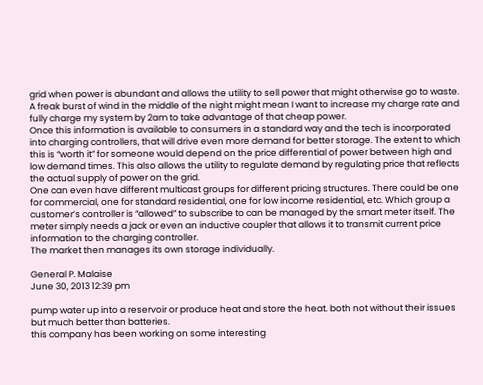grid when power is abundant and allows the utility to sell power that might otherwise go to waste. A freak burst of wind in the middle of the night might mean I want to increase my charge rate and fully charge my system by 2am to take advantage of that cheap power.
Once this information is available to consumers in a standard way and the tech is incorporated into charging controllers, that will drive even more demand for better storage. The extent to which this is “worth it” for someone would depend on the price differential of power between high and low demand times. This also allows the utility to regulate demand by regulating price that reflects the actual supply of power on the grid.
One can even have different multicast groups for different pricing structures. There could be one for commercial, one for standard residential, one for low income residential, etc. Which group a customer’s controller is “allowed” to subscribe to can be managed by the smart meter itself. The meter simply needs a jack or even an inductive coupler that allows it to transmit current price information to the charging controller.
The market then manages its own storage individually.

General P. Malaise
June 30, 2013 12:39 pm

pump water up into a reservoir or produce heat and store the heat. both not without their issues but much better than batteries.
this company has been working on some interesting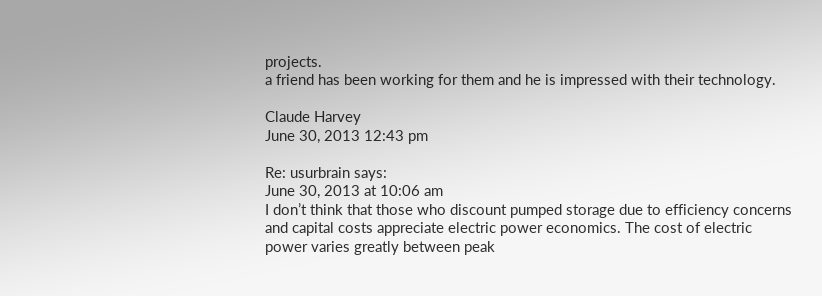projects.
a friend has been working for them and he is impressed with their technology.

Claude Harvey
June 30, 2013 12:43 pm

Re: usurbrain says:
June 30, 2013 at 10:06 am
I don’t think that those who discount pumped storage due to efficiency concerns and capital costs appreciate electric power economics. The cost of electric power varies greatly between peak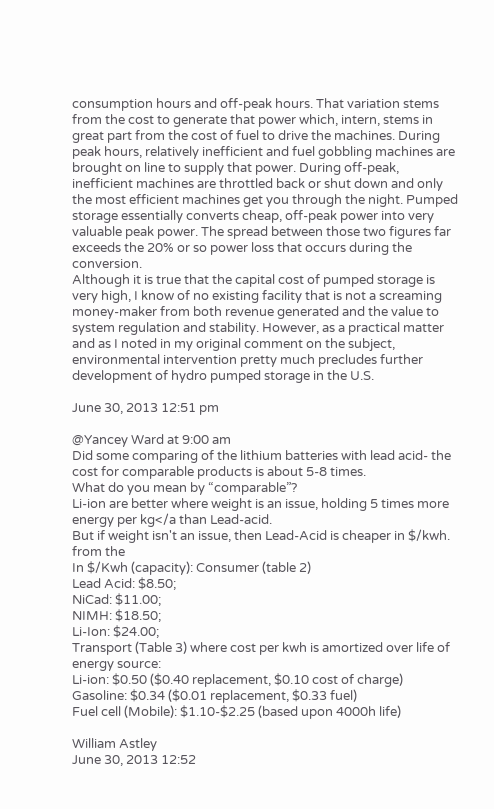consumption hours and off-peak hours. That variation stems from the cost to generate that power which, intern, stems in great part from the cost of fuel to drive the machines. During peak hours, relatively inefficient and fuel gobbling machines are brought on line to supply that power. During off-peak, inefficient machines are throttled back or shut down and only the most efficient machines get you through the night. Pumped storage essentially converts cheap, off-peak power into very valuable peak power. The spread between those two figures far exceeds the 20% or so power loss that occurs during the conversion.
Although it is true that the capital cost of pumped storage is very high, I know of no existing facility that is not a screaming money-maker from both revenue generated and the value to system regulation and stability. However, as a practical matter and as I noted in my original comment on the subject, environmental intervention pretty much precludes further development of hydro pumped storage in the U.S.

June 30, 2013 12:51 pm

@Yancey Ward at 9:00 am
Did some comparing of the lithium batteries with lead acid- the cost for comparable products is about 5-8 times.
What do you mean by “comparable”?
Li-ion are better where weight is an issue, holding 5 times more energy per kg</a than Lead-acid.
But if weight isn't an issue, then Lead-Acid is cheaper in $/kwh.
from the
In $/Kwh (capacity): Consumer (table 2)
Lead Acid: $8.50;
NiCad: $11.00;
NIMH: $18.50;
Li-Ion: $24.00;
Transport (Table 3) where cost per kwh is amortized over life of energy source:
Li-ion: $0.50 ($0.40 replacement, $0.10 cost of charge)
Gasoline: $0.34 ($0.01 replacement, $0.33 fuel)
Fuel cell (Mobile): $1.10-$2.25 (based upon 4000h life)

William Astley
June 30, 2013 12:52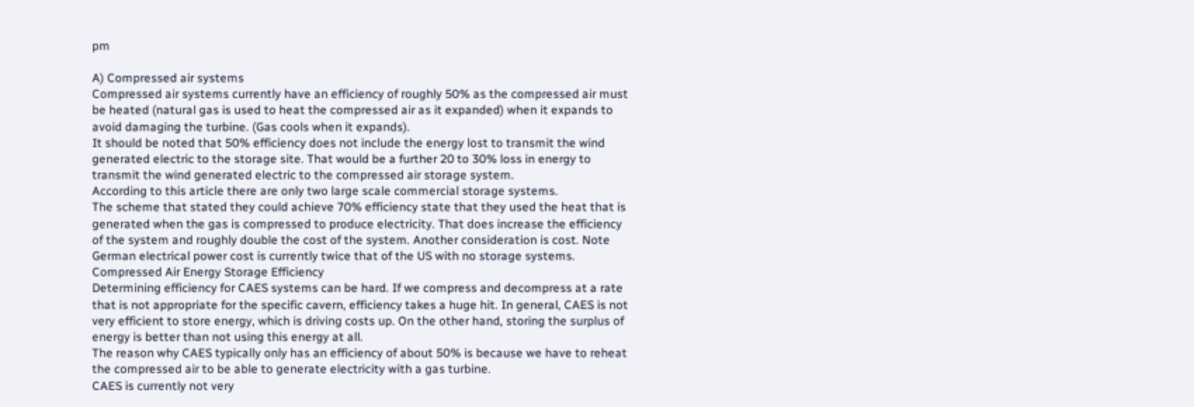pm

A) Compressed air systems
Compressed air systems currently have an efficiency of roughly 50% as the compressed air must be heated (natural gas is used to heat the compressed air as it expanded) when it expands to avoid damaging the turbine. (Gas cools when it expands).
It should be noted that 50% efficiency does not include the energy lost to transmit the wind generated electric to the storage site. That would be a further 20 to 30% loss in energy to transmit the wind generated electric to the compressed air storage system.
According to this article there are only two large scale commercial storage systems.
The scheme that stated they could achieve 70% efficiency state that they used the heat that is generated when the gas is compressed to produce electricity. That does increase the efficiency of the system and roughly double the cost of the system. Another consideration is cost. Note German electrical power cost is currently twice that of the US with no storage systems.
Compressed Air Energy Storage Efficiency
Determining efficiency for CAES systems can be hard. If we compress and decompress at a rate that is not appropriate for the specific cavern, efficiency takes a huge hit. In general, CAES is not very efficient to store energy, which is driving costs up. On the other hand, storing the surplus of energy is better than not using this energy at all.
The reason why CAES typically only has an efficiency of about 50% is because we have to reheat the compressed air to be able to generate electricity with a gas turbine.
CAES is currently not very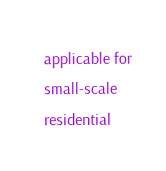applicable for small-scale residential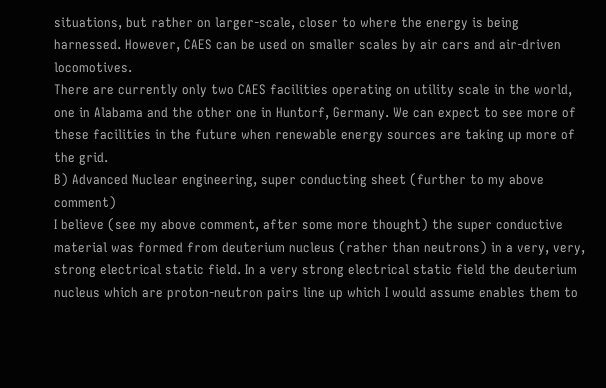situations, but rather on larger-scale, closer to where the energy is being harnessed. However, CAES can be used on smaller scales by air cars and air-driven locomotives.
There are currently only two CAES facilities operating on utility scale in the world, one in Alabama and the other one in Huntorf, Germany. We can expect to see more of these facilities in the future when renewable energy sources are taking up more of the grid.
B) Advanced Nuclear engineering, super conducting sheet (further to my above comment)
I believe (see my above comment, after some more thought) the super conductive material was formed from deuterium nucleus (rather than neutrons) in a very, very, strong electrical static field. In a very strong electrical static field the deuterium nucleus which are proton-neutron pairs line up which I would assume enables them to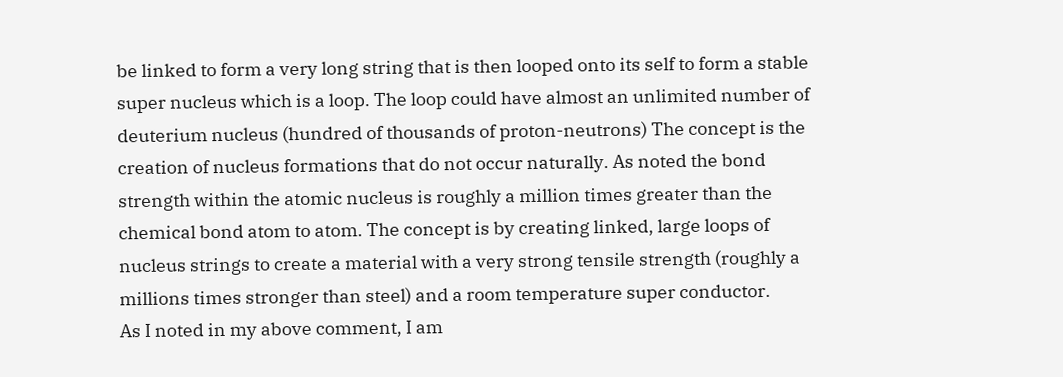be linked to form a very long string that is then looped onto its self to form a stable super nucleus which is a loop. The loop could have almost an unlimited number of deuterium nucleus (hundred of thousands of proton-neutrons) The concept is the creation of nucleus formations that do not occur naturally. As noted the bond strength within the atomic nucleus is roughly a million times greater than the chemical bond atom to atom. The concept is by creating linked, large loops of nucleus strings to create a material with a very strong tensile strength (roughly a millions times stronger than steel) and a room temperature super conductor.
As I noted in my above comment, I am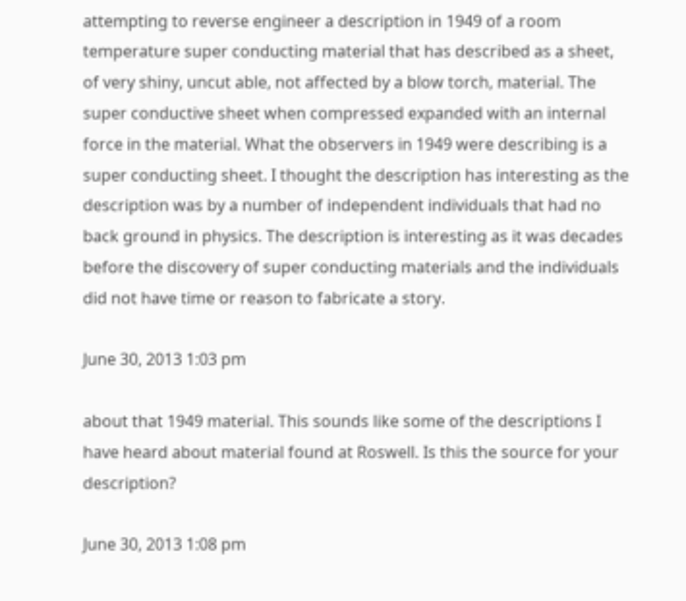attempting to reverse engineer a description in 1949 of a room temperature super conducting material that has described as a sheet, of very shiny, uncut able, not affected by a blow torch, material. The super conductive sheet when compressed expanded with an internal force in the material. What the observers in 1949 were describing is a super conducting sheet. I thought the description has interesting as the description was by a number of independent individuals that had no back ground in physics. The description is interesting as it was decades before the discovery of super conducting materials and the individuals did not have time or reason to fabricate a story.

June 30, 2013 1:03 pm

about that 1949 material. This sounds like some of the descriptions I have heard about material found at Roswell. Is this the source for your description?

June 30, 2013 1:08 pm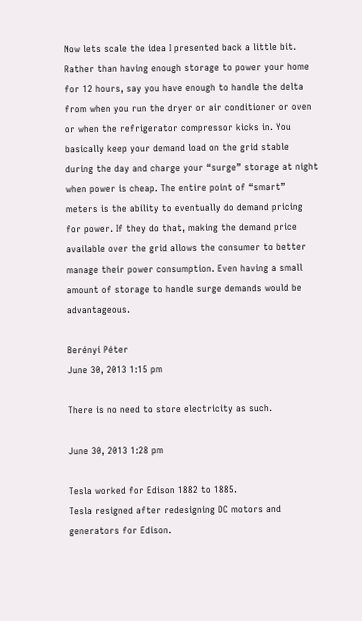Now lets scale the idea I presented back a little bit. Rather than having enough storage to power your home for 12 hours, say you have enough to handle the delta from when you run the dryer or air conditioner or oven or when the refrigerator compressor kicks in. You basically keep your demand load on the grid stable during the day and charge your “surge” storage at night when power is cheap. The entire point of “smart” meters is the ability to eventually do demand pricing for power. If they do that, making the demand price available over the grid allows the consumer to better manage their power consumption. Even having a small amount of storage to handle surge demands would be advantageous.

Berényi Péter
June 30, 2013 1:15 pm

There is no need to store electricity as such.

June 30, 2013 1:28 pm

Tesla worked for Edison 1882 to 1885.
Tesla resigned after redesigning DC motors and generators for Edison.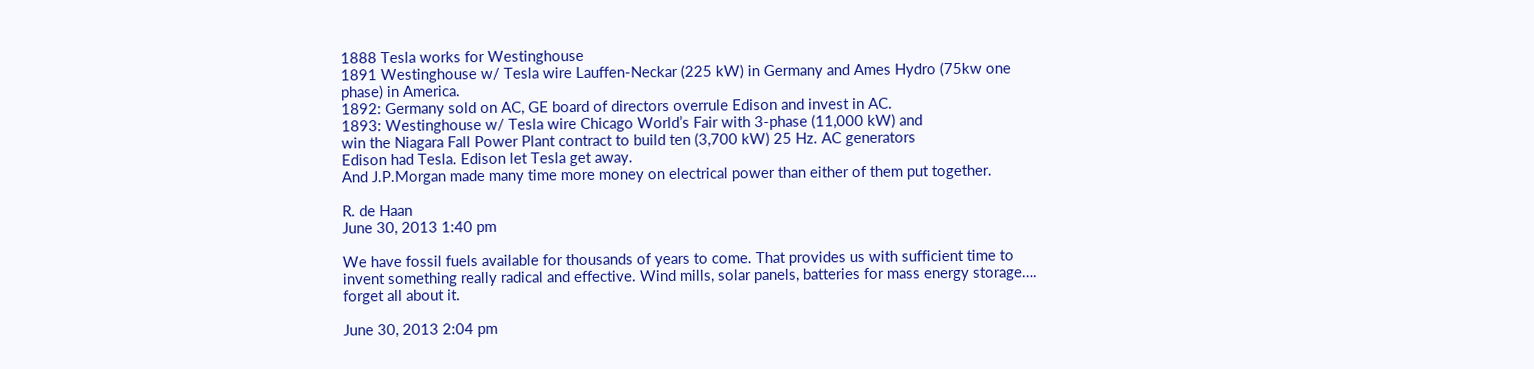1888 Tesla works for Westinghouse
1891 Westinghouse w/ Tesla wire Lauffen-Neckar (225 kW) in Germany and Ames Hydro (75kw one phase) in America.
1892: Germany sold on AC, GE board of directors overrule Edison and invest in AC.
1893: Westinghouse w/ Tesla wire Chicago World’s Fair with 3-phase (11,000 kW) and
win the Niagara Fall Power Plant contract to build ten (3,700 kW) 25 Hz. AC generators
Edison had Tesla. Edison let Tesla get away.
And J.P.Morgan made many time more money on electrical power than either of them put together.

R. de Haan
June 30, 2013 1:40 pm

We have fossil fuels available for thousands of years to come. That provides us with sufficient time to invent something really radical and effective. Wind mills, solar panels, batteries for mass energy storage…. forget all about it.

June 30, 2013 2:04 pm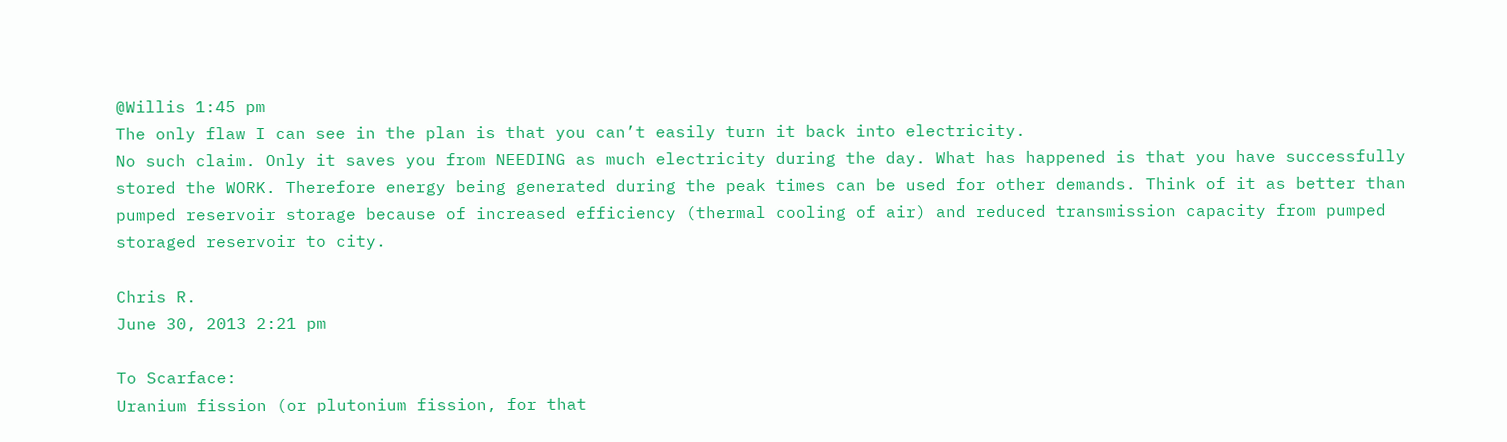@Willis 1:45 pm
The only flaw I can see in the plan is that you can’t easily turn it back into electricity.
No such claim. Only it saves you from NEEDING as much electricity during the day. What has happened is that you have successfully stored the WORK. Therefore energy being generated during the peak times can be used for other demands. Think of it as better than pumped reservoir storage because of increased efficiency (thermal cooling of air) and reduced transmission capacity from pumped storaged reservoir to city.

Chris R.
June 30, 2013 2:21 pm

To Scarface:
Uranium fission (or plutonium fission, for that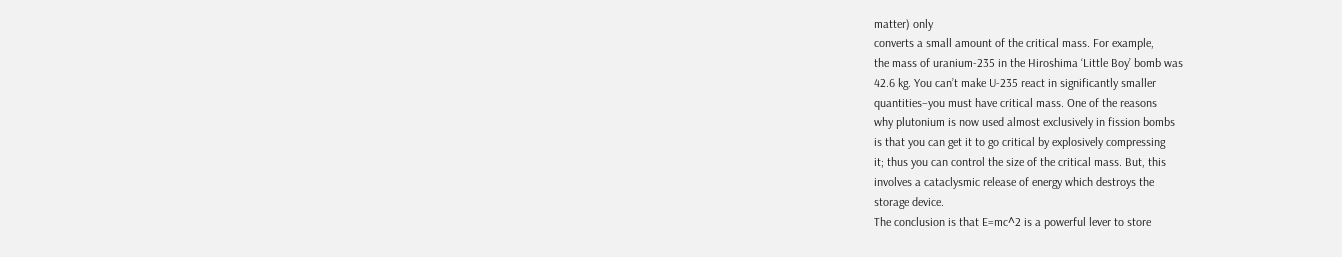matter) only
converts a small amount of the critical mass. For example,
the mass of uranium-235 in the Hiroshima ‘Little Boy’ bomb was
42.6 kg. You can’t make U-235 react in significantly smaller
quantities–you must have critical mass. One of the reasons
why plutonium is now used almost exclusively in fission bombs
is that you can get it to go critical by explosively compressing
it; thus you can control the size of the critical mass. But, this
involves a cataclysmic release of energy which destroys the
storage device.
The conclusion is that E=mc^2 is a powerful lever to store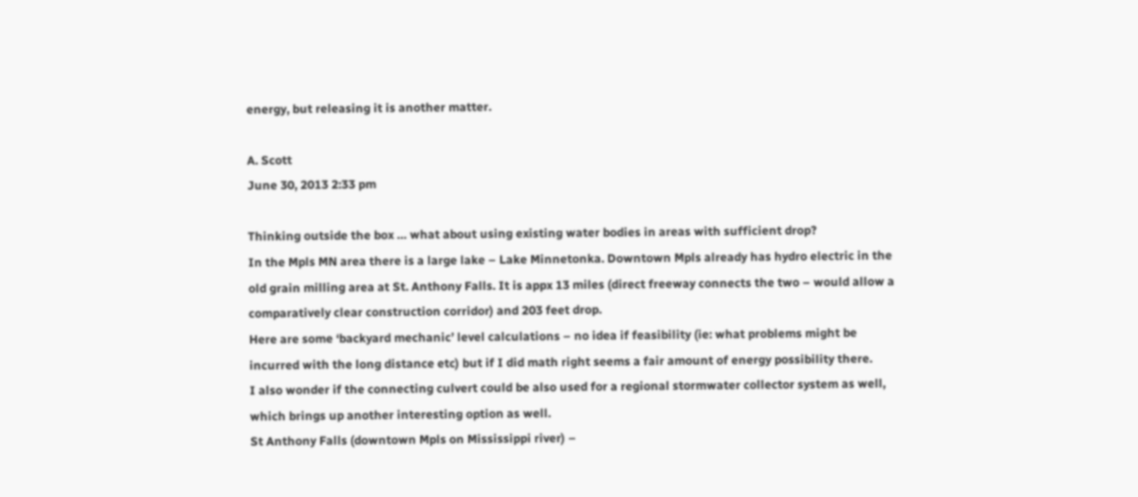energy, but releasing it is another matter.

A. Scott
June 30, 2013 2:33 pm

Thinking outside the box … what about using existing water bodies in areas with sufficient drop?
In the Mpls MN area there is a large lake – Lake Minnetonka. Downtown Mpls already has hydro electric in the old grain milling area at St. Anthony Falls. It is appx 13 miles (direct freeway connects the two – would allow a comparatively clear construction corridor) and 203 feet drop.
Here are some ‘backyard mechanic’ level calculations – no idea if feasibility (ie: what problems might be incurred with the long distance etc) but if I did math right seems a fair amount of energy possibility there.
I also wonder if the connecting culvert could be also used for a regional stormwater collector system as well, which brings up another interesting option as well.
St Anthony Falls (downtown Mpls on Mississippi river) –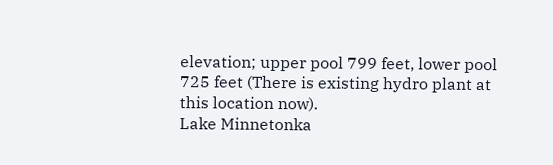elevation; upper pool 799 feet, lower pool 725 feet (There is existing hydro plant at this location now).
Lake Minnetonka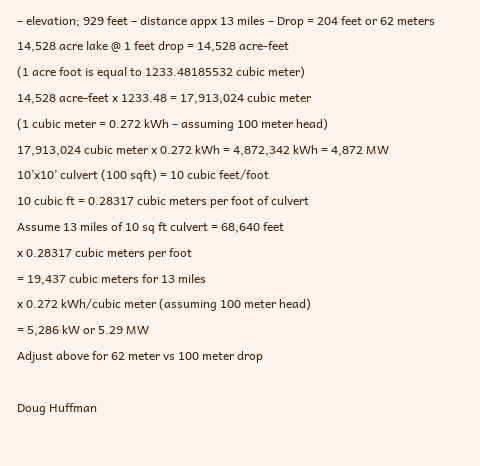– elevation; 929 feet – distance appx 13 miles – Drop = 204 feet or 62 meters
14,528 acre lake @ 1 feet drop = 14,528 acre-feet
(1 acre foot is equal to 1233.48185532 cubic meter)
14,528 acre-feet x 1233.48 = 17,913,024 cubic meter
(1 cubic meter = 0.272 kWh – assuming 100 meter head)
17,913,024 cubic meter x 0.272 kWh = 4,872,342 kWh = 4,872 MW
10’x10’ culvert (100 sqft) = 10 cubic feet/foot
10 cubic ft = 0.28317 cubic meters per foot of culvert
Assume 13 miles of 10 sq ft culvert = 68,640 feet
x 0.28317 cubic meters per foot
= 19,437 cubic meters for 13 miles
x 0.272 kWh/cubic meter (assuming 100 meter head)
= 5,286 kW or 5.29 MW
Adjust above for 62 meter vs 100 meter drop

Doug Huffman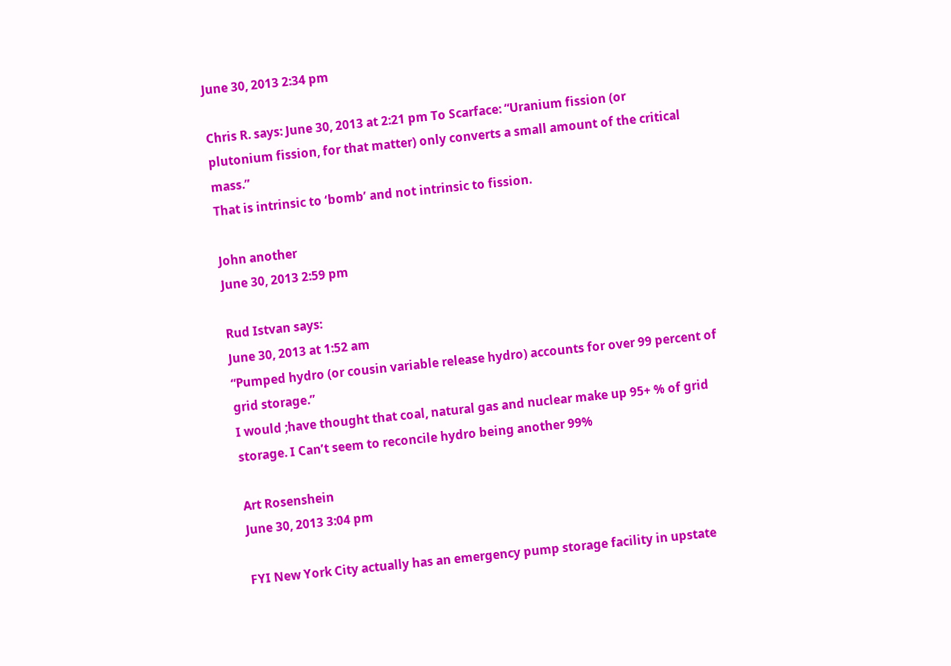June 30, 2013 2:34 pm

Chris R. says: June 30, 2013 at 2:21 pm To Scarface: “Uranium fission (or plutonium fission, for that matter) only converts a small amount of the critical mass.”
That is intrinsic to ‘bomb’ and not intrinsic to fission.

John another
June 30, 2013 2:59 pm

Rud Istvan says:
June 30, 2013 at 1:52 am
“Pumped hydro (or cousin variable release hydro) accounts for over 99 percent of grid storage.”
I would ;have thought that coal, natural gas and nuclear make up 95+ % of grid storage. I Can’t seem to reconcile hydro being another 99%

Art Rosenshein
June 30, 2013 3:04 pm

FYI New York City actually has an emergency pump storage facility in upstate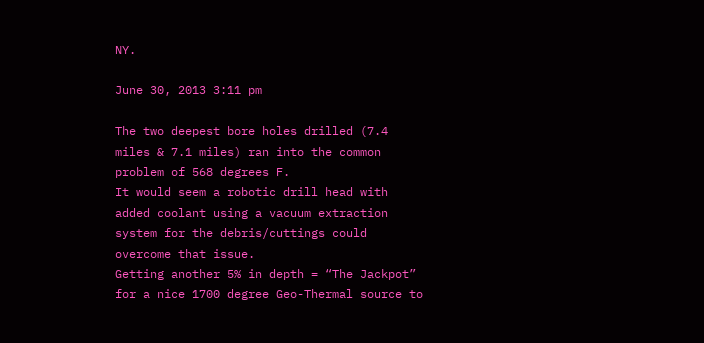NY.

June 30, 2013 3:11 pm

The two deepest bore holes drilled (7.4 miles & 7.1 miles) ran into the common problem of 568 degrees F.
It would seem a robotic drill head with added coolant using a vacuum extraction system for the debris/cuttings could overcome that issue.
Getting another 5% in depth = “The Jackpot” for a nice 1700 degree Geo-Thermal source to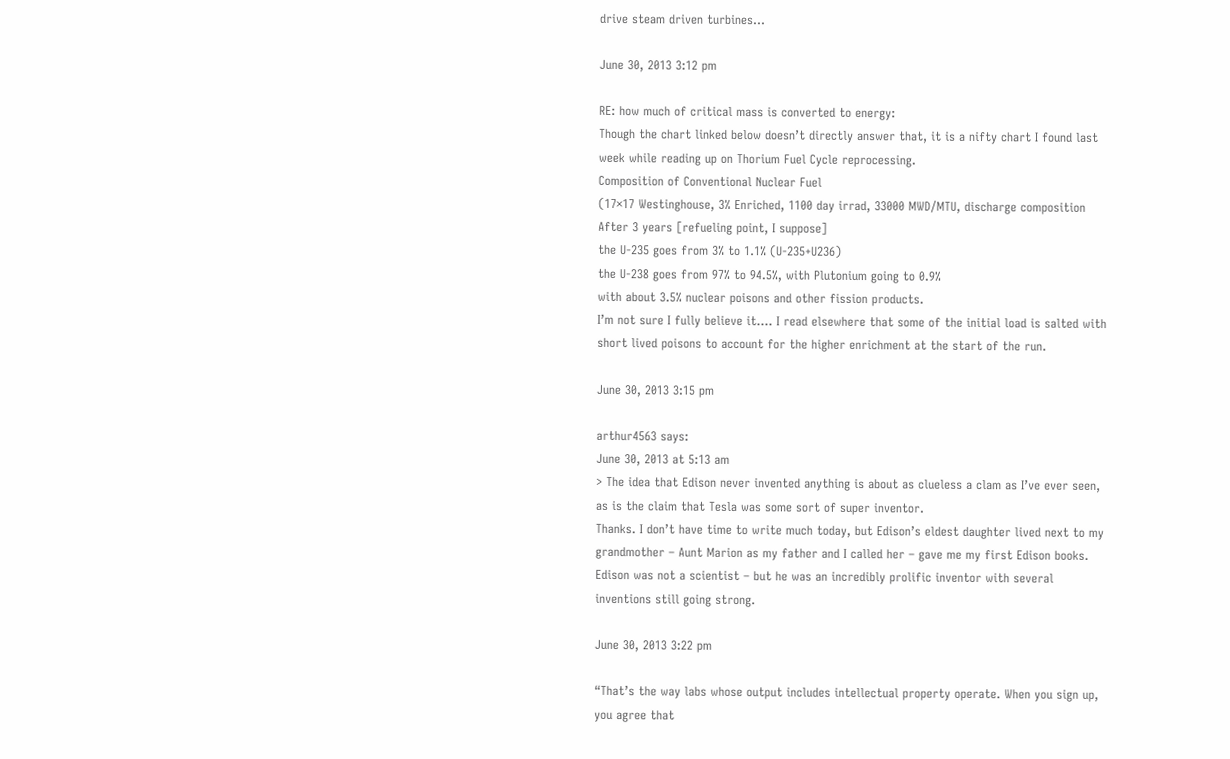drive steam driven turbines…

June 30, 2013 3:12 pm

RE: how much of critical mass is converted to energy:
Though the chart linked below doesn’t directly answer that, it is a nifty chart I found last week while reading up on Thorium Fuel Cycle reprocessing.
Composition of Conventional Nuclear Fuel
(17×17 Westinghouse, 3% Enriched, 1100 day irrad, 33000 MWD/MTU, discharge composition
After 3 years [refueling point, I suppose]
the U-235 goes from 3% to 1.1% (U-235+U236)
the U-238 goes from 97% to 94.5%, with Plutonium going to 0.9%
with about 3.5% nuclear poisons and other fission products.
I’m not sure I fully believe it…. I read elsewhere that some of the initial load is salted with short lived poisons to account for the higher enrichment at the start of the run.

June 30, 2013 3:15 pm

arthur4563 says:
June 30, 2013 at 5:13 am
> The idea that Edison never invented anything is about as clueless a clam as I’ve ever seen, as is the claim that Tesla was some sort of super inventor.
Thanks. I don’t have time to write much today, but Edison’s eldest daughter lived next to my grandmother – Aunt Marion as my father and I called her – gave me my first Edison books. Edison was not a scientist – but he was an incredibly prolific inventor with several inventions still going strong.

June 30, 2013 3:22 pm

“That’s the way labs whose output includes intellectual property operate. When you sign up, you agree that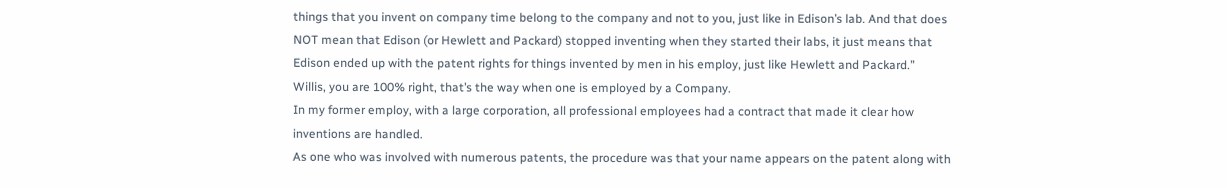things that you invent on company time belong to the company and not to you, just like in Edison’s lab. And that does NOT mean that Edison (or Hewlett and Packard) stopped inventing when they started their labs, it just means that Edison ended up with the patent rights for things invented by men in his employ, just like Hewlett and Packard.”
Willis, you are 100% right, that’s the way when one is employed by a Company.
In my former employ, with a large corporation, all professional employees had a contract that made it clear how inventions are handled.
As one who was involved with numerous patents, the procedure was that your name appears on the patent along with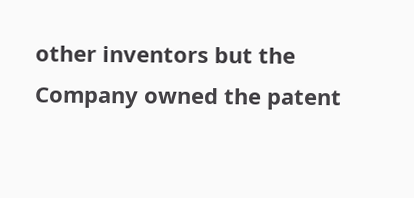other inventors but the Company owned the patent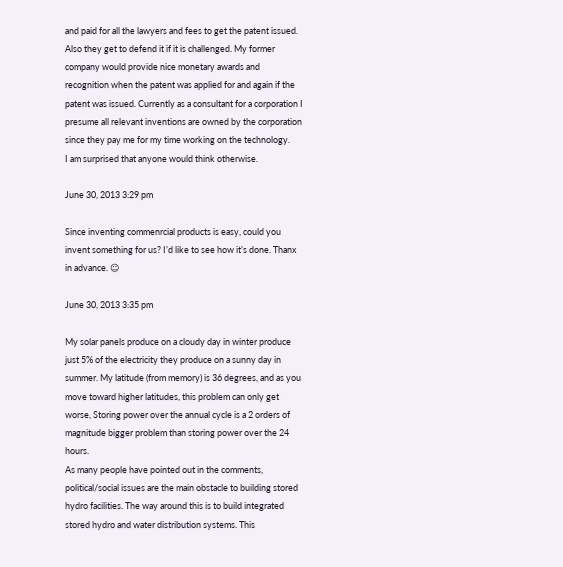and paid for all the lawyers and fees to get the patent issued. Also they get to defend it if it is challenged. My former company would provide nice monetary awards and recognition when the patent was applied for and again if the patent was issued. Currently as a consultant for a corporation I presume all relevant inventions are owned by the corporation since they pay me for my time working on the technology.
I am surprised that anyone would think otherwise.

June 30, 2013 3:29 pm

Since inventing commenrcial products is easy, could you invent something for us? I’d like to see how it’s done. Thanx in advance. ☺

June 30, 2013 3:35 pm

My solar panels produce on a cloudy day in winter produce just 5% of the electricity they produce on a sunny day in summer. My latitude (from memory) is 36 degrees, and as you move toward higher latitudes, this problem can only get worse, Storing power over the annual cycle is a 2 orders of magnitude bigger problem than storing power over the 24 hours.
As many people have pointed out in the comments, political/social issues are the main obstacle to building stored hydro facilities. The way around this is to build integrated stored hydro and water distribution systems. This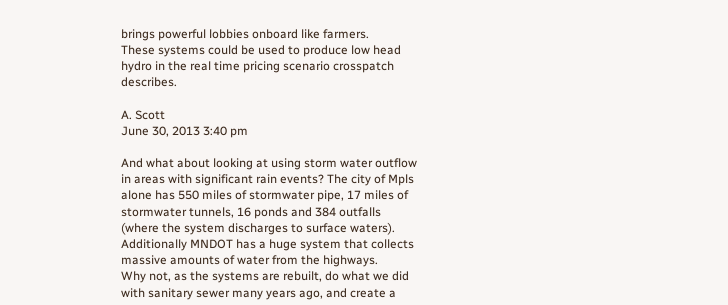brings powerful lobbies onboard like farmers.
These systems could be used to produce low head hydro in the real time pricing scenario crosspatch describes.

A. Scott
June 30, 2013 3:40 pm

And what about looking at using storm water outflow in areas with significant rain events? The city of Mpls alone has 550 miles of stormwater pipe, 17 miles of stormwater tunnels, 16 ponds and 384 outfalls (where the system discharges to surface waters). Additionally MNDOT has a huge system that collects massive amounts of water from the highways.
Why not, as the systems are rebuilt, do what we did with sanitary sewer many years ago, and create a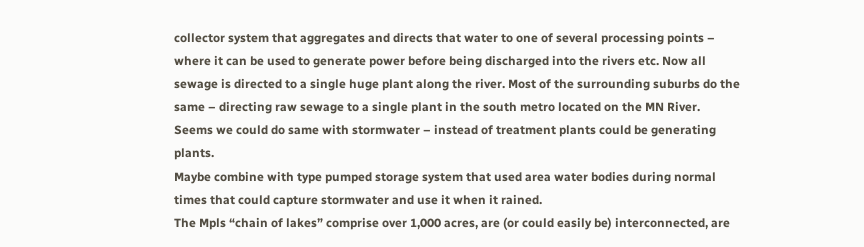collector system that aggregates and directs that water to one of several processing points – where it can be used to generate power before being discharged into the rivers etc. Now all sewage is directed to a single huge plant along the river. Most of the surrounding suburbs do the same – directing raw sewage to a single plant in the south metro located on the MN River.
Seems we could do same with stormwater – instead of treatment plants could be generating plants.
Maybe combine with type pumped storage system that used area water bodies during normal times that could capture stormwater and use it when it rained.
The Mpls “chain of lakes” comprise over 1,000 acres, are (or could easily be) interconnected, are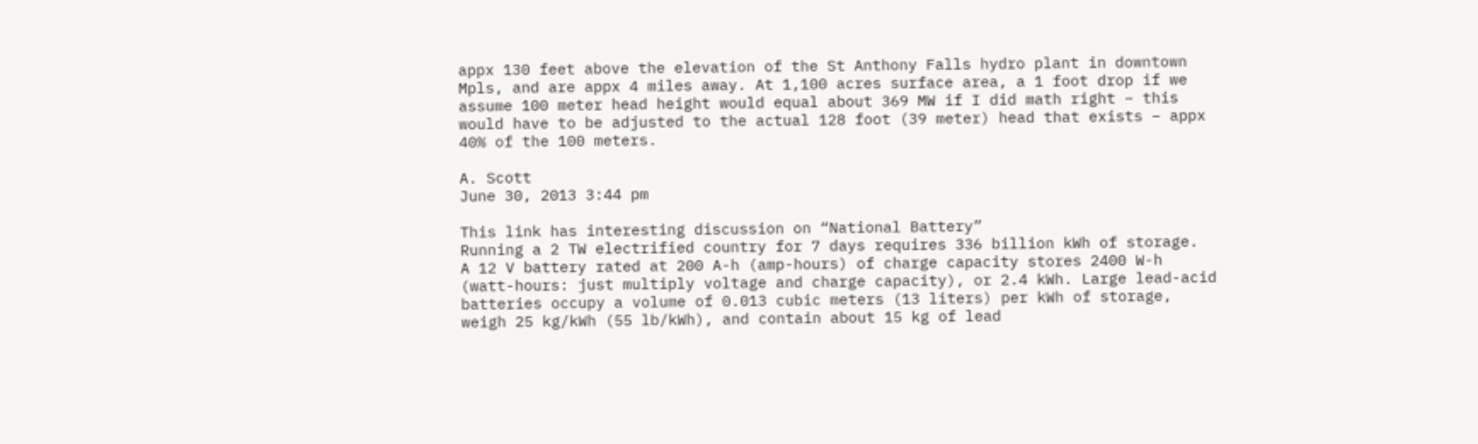appx 130 feet above the elevation of the St Anthony Falls hydro plant in downtown Mpls, and are appx 4 miles away. At 1,100 acres surface area, a 1 foot drop if we assume 100 meter head height would equal about 369 MW if I did math right – this would have to be adjusted to the actual 128 foot (39 meter) head that exists – appx 40% of the 100 meters.

A. Scott
June 30, 2013 3:44 pm

This link has interesting discussion on “National Battery”
Running a 2 TW electrified country for 7 days requires 336 billion kWh of storage.
A 12 V battery rated at 200 A-h (amp-hours) of charge capacity stores 2400 W-h (watt-hours: just multiply voltage and charge capacity), or 2.4 kWh. Large lead-acid batteries occupy a volume of 0.013 cubic meters (13 liters) per kWh of storage, weigh 25 kg/kWh (55 lb/kWh), and contain about 15 kg of lead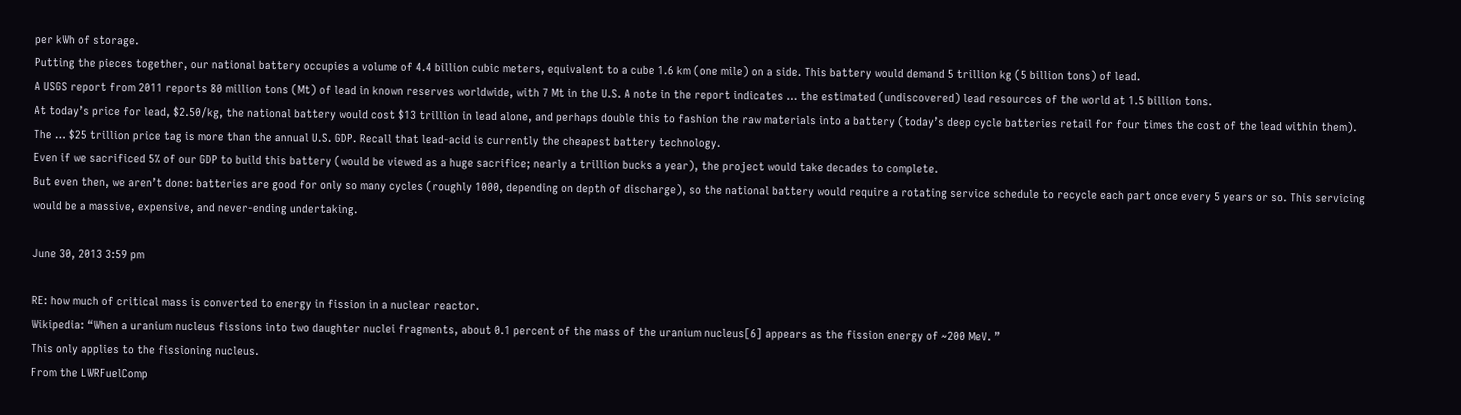per kWh of storage.
Putting the pieces together, our national battery occupies a volume of 4.4 billion cubic meters, equivalent to a cube 1.6 km (one mile) on a side. This battery would demand 5 trillion kg (5 billion tons) of lead.
A USGS report from 2011 reports 80 million tons (Mt) of lead in known reserves worldwide, with 7 Mt in the U.S. A note in the report indicates … the estimated (undiscovered) lead resources of the world at 1.5 billion tons.
At today’s price for lead, $2.50/kg, the national battery would cost $13 trillion in lead alone, and perhaps double this to fashion the raw materials into a battery (today’s deep cycle batteries retail for four times the cost of the lead within them). The … $25 trillion price tag is more than the annual U.S. GDP. Recall that lead-acid is currently the cheapest battery technology.
Even if we sacrificed 5% of our GDP to build this battery (would be viewed as a huge sacrifice; nearly a trillion bucks a year), the project would take decades to complete.
But even then, we aren’t done: batteries are good for only so many cycles (roughly 1000, depending on depth of discharge), so the national battery would require a rotating service schedule to recycle each part once every 5 years or so. This servicing would be a massive, expensive, and never-ending undertaking.

June 30, 2013 3:59 pm

RE: how much of critical mass is converted to energy in fission in a nuclear reactor.
Wikipedia: “When a uranium nucleus fissions into two daughter nuclei fragments, about 0.1 percent of the mass of the uranium nucleus[6] appears as the fission energy of ~200 MeV. ”
This only applies to the fissioning nucleus.
From the LWRFuelComp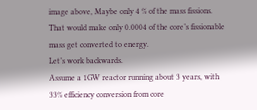image above, Maybe only 4 % of the mass fissions.
That would make only 0.0004 of the core’s fissionable mass get converted to energy.
Let’s work backwards.
Assume a 1GW reactor running about 3 years, with 33% efficiency conversion from core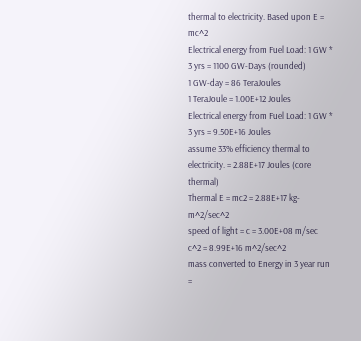thermal to electricity. Based upon E = mc^2
Electrical energy from Fuel Load: 1 GW * 3 yrs = 1100 GW-Days (rounded)
1 GW-day = 86 TeraJoules
1 TeraJoule = 1.00E+12 Joules
Electrical energy from Fuel Load: 1 GW * 3 yrs = 9.50E+16 Joules
assume 33% efficiency thermal to electricity. = 2.88E+17 Joules (core thermal)
Thermal E = mc2 = 2.88E+17 kg-m^2/sec^2
speed of light = c = 3.00E+08 m/sec
c^2 = 8.99E+16 m^2/sec^2
mass converted to Energy in 3 year run =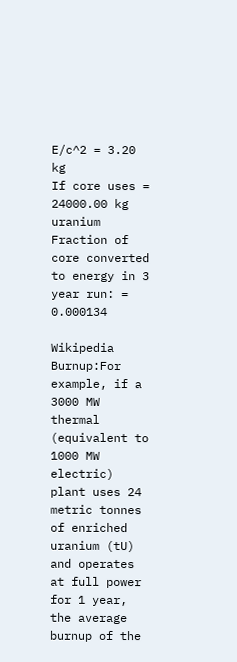E/c^2 = 3.20 kg
If core uses = 24000.00 kg uranium
Fraction of core converted to energy in 3 year run: = 0.000134

Wikipedia Burnup:For example, if a 3000 MW thermal (equivalent to 1000 MW electric) plant uses 24 metric tonnes of enriched uranium (tU) and operates at full power for 1 year, the average burnup of the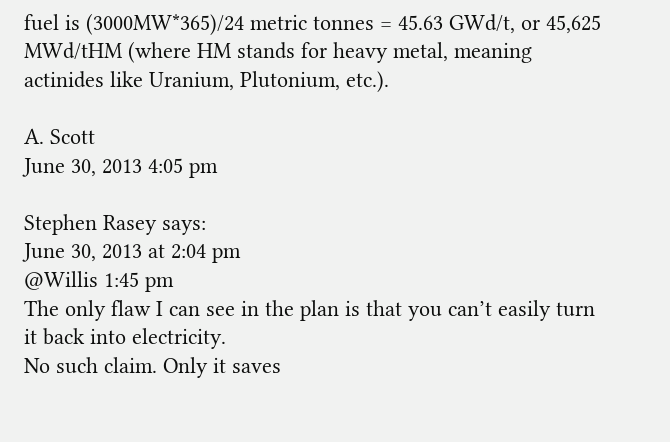fuel is (3000MW*365)/24 metric tonnes = 45.63 GWd/t, or 45,625 MWd/tHM (where HM stands for heavy metal, meaning actinides like Uranium, Plutonium, etc.).

A. Scott
June 30, 2013 4:05 pm

Stephen Rasey says:
June 30, 2013 at 2:04 pm
@Willis 1:45 pm
The only flaw I can see in the plan is that you can’t easily turn it back into electricity.
No such claim. Only it saves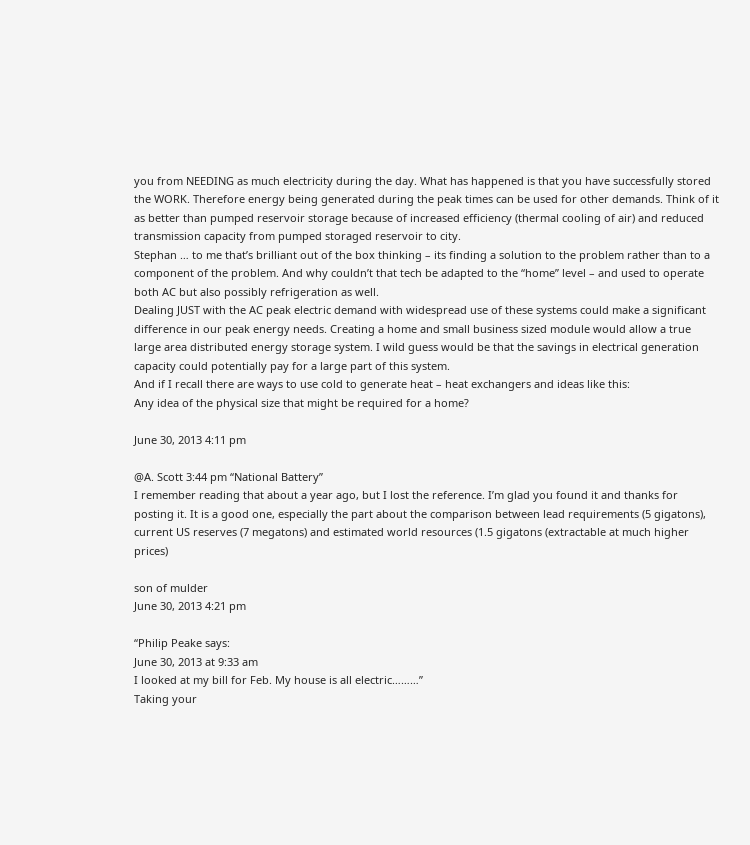you from NEEDING as much electricity during the day. What has happened is that you have successfully stored the WORK. Therefore energy being generated during the peak times can be used for other demands. Think of it as better than pumped reservoir storage because of increased efficiency (thermal cooling of air) and reduced transmission capacity from pumped storaged reservoir to city.
Stephan … to me that’s brilliant out of the box thinking – its finding a solution to the problem rather than to a component of the problem. And why couldn’t that tech be adapted to the “home” level – and used to operate both AC but also possibly refrigeration as well.
Dealing JUST with the AC peak electric demand with widespread use of these systems could make a significant difference in our peak energy needs. Creating a home and small business sized module would allow a true large area distributed energy storage system. I wild guess would be that the savings in electrical generation capacity could potentially pay for a large part of this system.
And if I recall there are ways to use cold to generate heat – heat exchangers and ideas like this:
Any idea of the physical size that might be required for a home?

June 30, 2013 4:11 pm

@A. Scott 3:44 pm “National Battery”
I remember reading that about a year ago, but I lost the reference. I’m glad you found it and thanks for posting it. It is a good one, especially the part about the comparison between lead requirements (5 gigatons), current US reserves (7 megatons) and estimated world resources (1.5 gigatons (extractable at much higher prices)

son of mulder
June 30, 2013 4:21 pm

“Philip Peake says:
June 30, 2013 at 9:33 am
I looked at my bill for Feb. My house is all electric………”
Taking your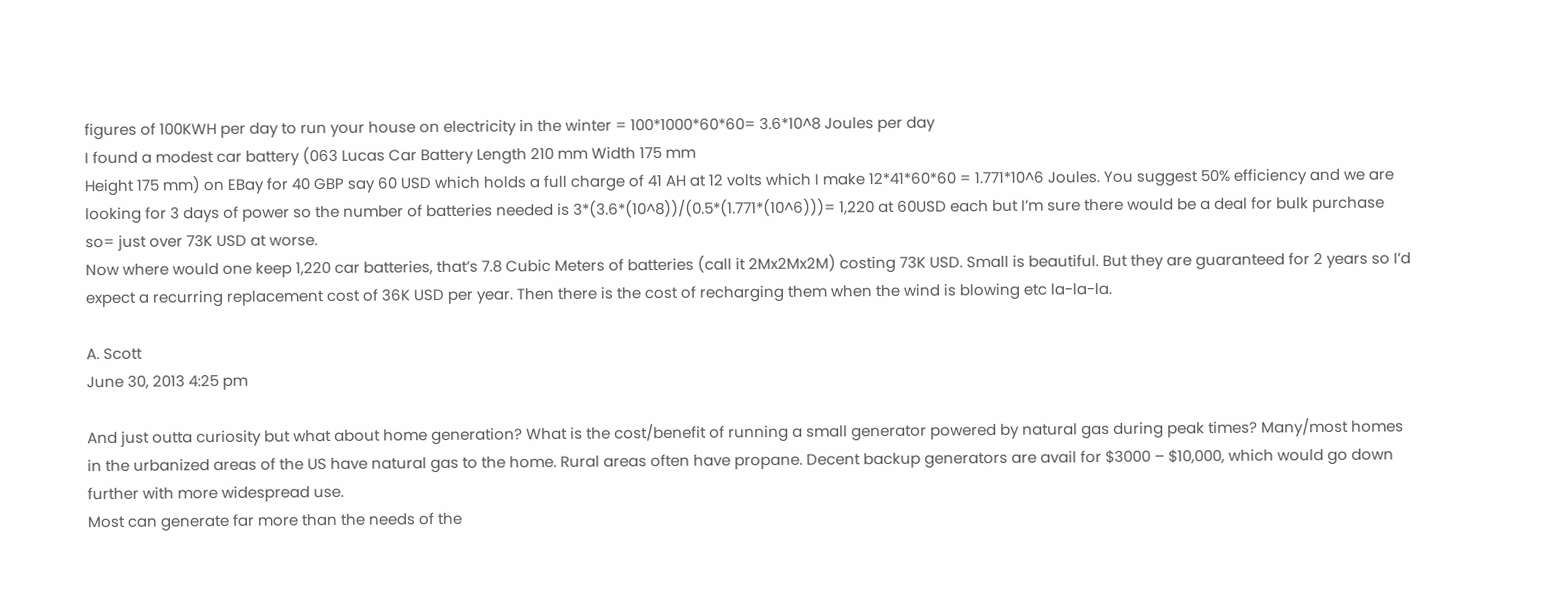figures of 100KWH per day to run your house on electricity in the winter = 100*1000*60*60= 3.6*10^8 Joules per day
I found a modest car battery (063 Lucas Car Battery Length 210 mm Width 175 mm
Height 175 mm) on EBay for 40 GBP say 60 USD which holds a full charge of 41 AH at 12 volts which I make 12*41*60*60 = 1.771*10^6 Joules. You suggest 50% efficiency and we are looking for 3 days of power so the number of batteries needed is 3*(3.6*(10^8))/(0.5*(1.771*(10^6)))= 1,220 at 60USD each but I’m sure there would be a deal for bulk purchase so= just over 73K USD at worse.
Now where would one keep 1,220 car batteries, that’s 7.8 Cubic Meters of batteries (call it 2Mx2Mx2M) costing 73K USD. Small is beautiful. But they are guaranteed for 2 years so I’d expect a recurring replacement cost of 36K USD per year. Then there is the cost of recharging them when the wind is blowing etc la-la-la.

A. Scott
June 30, 2013 4:25 pm

And just outta curiosity but what about home generation? What is the cost/benefit of running a small generator powered by natural gas during peak times? Many/most homes in the urbanized areas of the US have natural gas to the home. Rural areas often have propane. Decent backup generators are avail for $3000 – $10,000, which would go down further with more widespread use.
Most can generate far more than the needs of the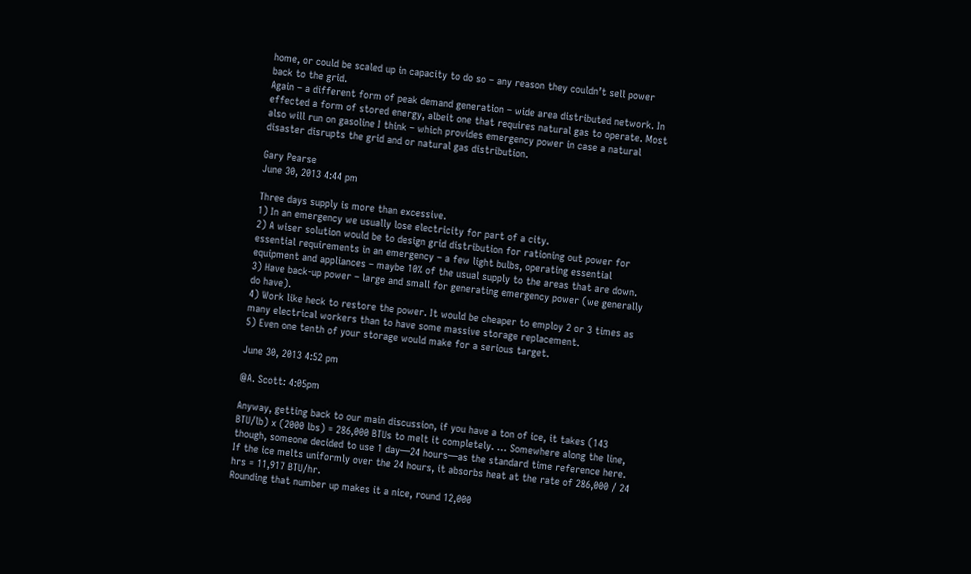home, or could be scaled up in capacity to do so – any reason they couldn’t sell power back to the grid.
Again – a different form of peak demand generation – wide area distributed network. In effected a form of stored energy, albeit one that requires natural gas to operate. Most also will run on gasoline I think – which provides emergency power in case a natural disaster disrupts the grid and or natural gas distribution.

Gary Pearse
June 30, 2013 4:44 pm

Three days supply is more than excessive.
1) In an emergency we usually lose electricity for part of a city.
2) A wiser solution would be to design grid distribution for rationing out power for essential requirements in an emergency – a few light bulbs, operating essential equipment and appliances – maybe 10% of the usual supply to the areas that are down.
3) Have back-up power – large and small for generating emergency power (we generally do have).
4) Work like heck to restore the power. It would be cheaper to employ 2 or 3 times as many electrical workers than to have some massive storage replacement.
5) Even one tenth of your storage would make for a serious target.

June 30, 2013 4:52 pm

@A. Scott: 4:05pm

Anyway, getting back to our main discussion, if you have a ton of ice, it takes (143 BTU/lb) x (2000 lbs) = 286,000 BTUs to melt it completely. … Somewhere along the line, though, someone decided to use 1 day—24 hours—as the standard time reference here. If the ice melts uniformly over the 24 hours, it absorbs heat at the rate of 286,000 / 24 hrs = 11,917 BTU/hr.
Rounding that number up makes it a nice, round 12,000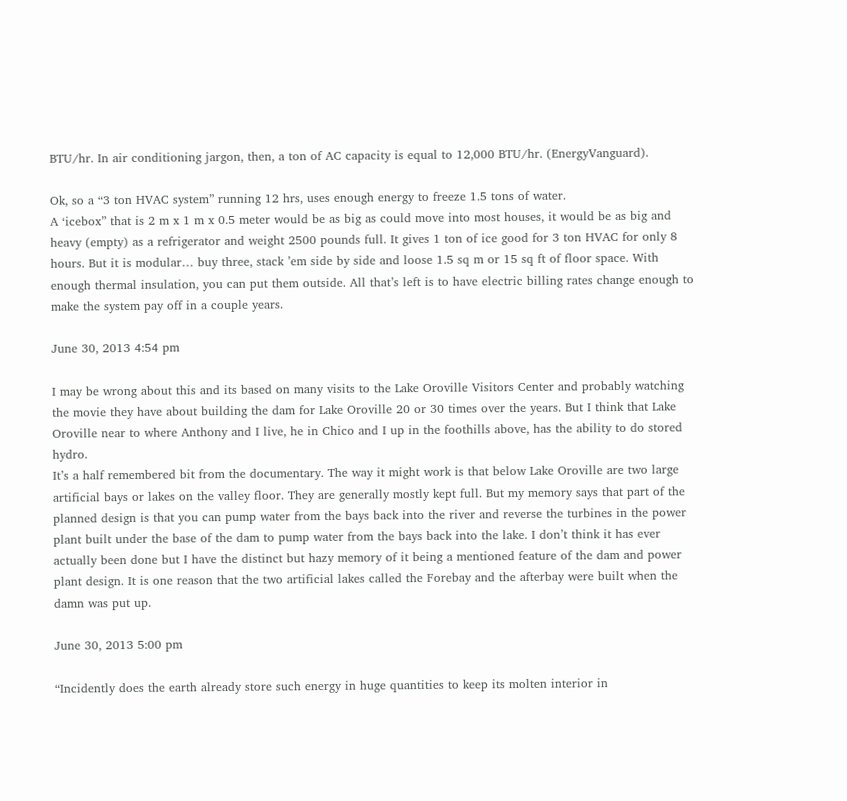BTU/hr. In air conditioning jargon, then, a ton of AC capacity is equal to 12,000 BTU/hr. (EnergyVanguard).

Ok, so a “3 ton HVAC system” running 12 hrs, uses enough energy to freeze 1.5 tons of water.
A ‘icebox” that is 2 m x 1 m x 0.5 meter would be as big as could move into most houses, it would be as big and heavy (empty) as a refrigerator and weight 2500 pounds full. It gives 1 ton of ice good for 3 ton HVAC for only 8 hours. But it is modular… buy three, stack ’em side by side and loose 1.5 sq m or 15 sq ft of floor space. With enough thermal insulation, you can put them outside. All that’s left is to have electric billing rates change enough to make the system pay off in a couple years.

June 30, 2013 4:54 pm

I may be wrong about this and its based on many visits to the Lake Oroville Visitors Center and probably watching the movie they have about building the dam for Lake Oroville 20 or 30 times over the years. But I think that Lake Oroville near to where Anthony and I live, he in Chico and I up in the foothills above, has the ability to do stored hydro.
It’s a half remembered bit from the documentary. The way it might work is that below Lake Oroville are two large artificial bays or lakes on the valley floor. They are generally mostly kept full. But my memory says that part of the planned design is that you can pump water from the bays back into the river and reverse the turbines in the power plant built under the base of the dam to pump water from the bays back into the lake. I don’t think it has ever actually been done but I have the distinct but hazy memory of it being a mentioned feature of the dam and power plant design. It is one reason that the two artificial lakes called the Forebay and the afterbay were built when the damn was put up.

June 30, 2013 5:00 pm

“Incidently does the earth already store such energy in huge quantities to keep its molten interior in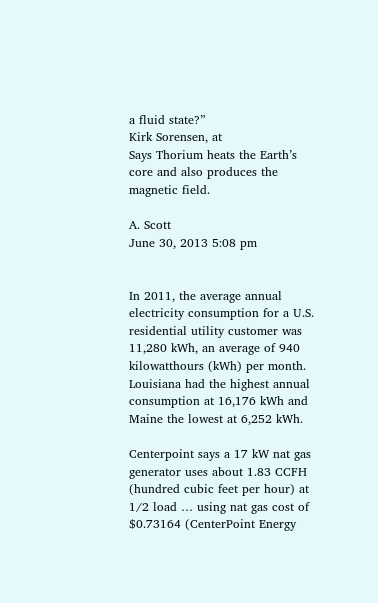a fluid state?”
Kirk Sorensen, at
Says Thorium heats the Earth’s core and also produces the magnetic field.

A. Scott
June 30, 2013 5:08 pm


In 2011, the average annual electricity consumption for a U.S. residential utility customer was 11,280 kWh, an average of 940 kilowatthours (kWh) per month. Louisiana had the highest annual consumption at 16,176 kWh and Maine the lowest at 6,252 kWh.

Centerpoint says a 17 kW nat gas generator uses about 1.83 CCFH (hundred cubic feet per hour) at 1/2 load … using nat gas cost of $0.73164 (CenterPoint Energy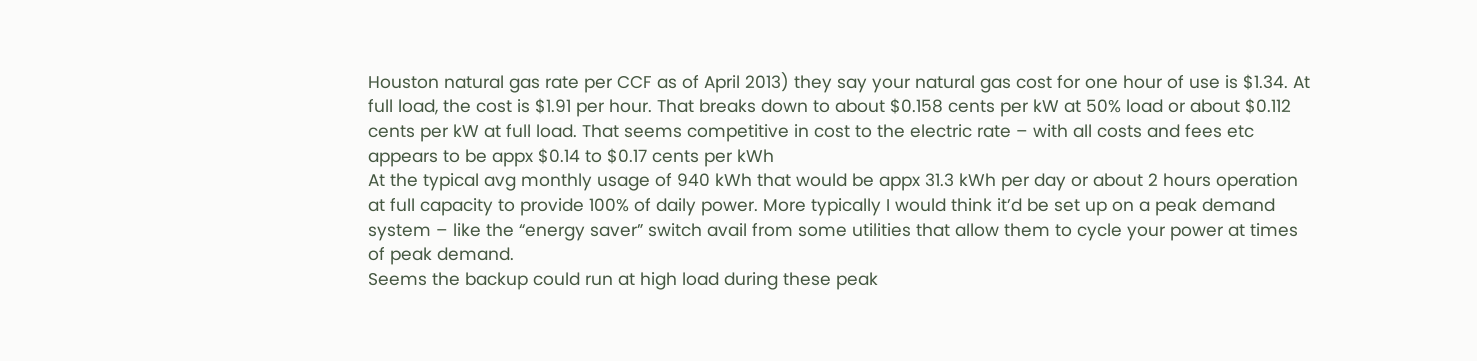Houston natural gas rate per CCF as of April 2013) they say your natural gas cost for one hour of use is $1.34. At full load, the cost is $1.91 per hour. That breaks down to about $0.158 cents per kW at 50% load or about $0.112 cents per kW at full load. That seems competitive in cost to the electric rate – with all costs and fees etc appears to be appx $0.14 to $0.17 cents per kWh
At the typical avg monthly usage of 940 kWh that would be appx 31.3 kWh per day or about 2 hours operation at full capacity to provide 100% of daily power. More typically I would think it’d be set up on a peak demand system – like the “energy saver” switch avail from some utilities that allow them to cycle your power at times of peak demand.
Seems the backup could run at high load during these peak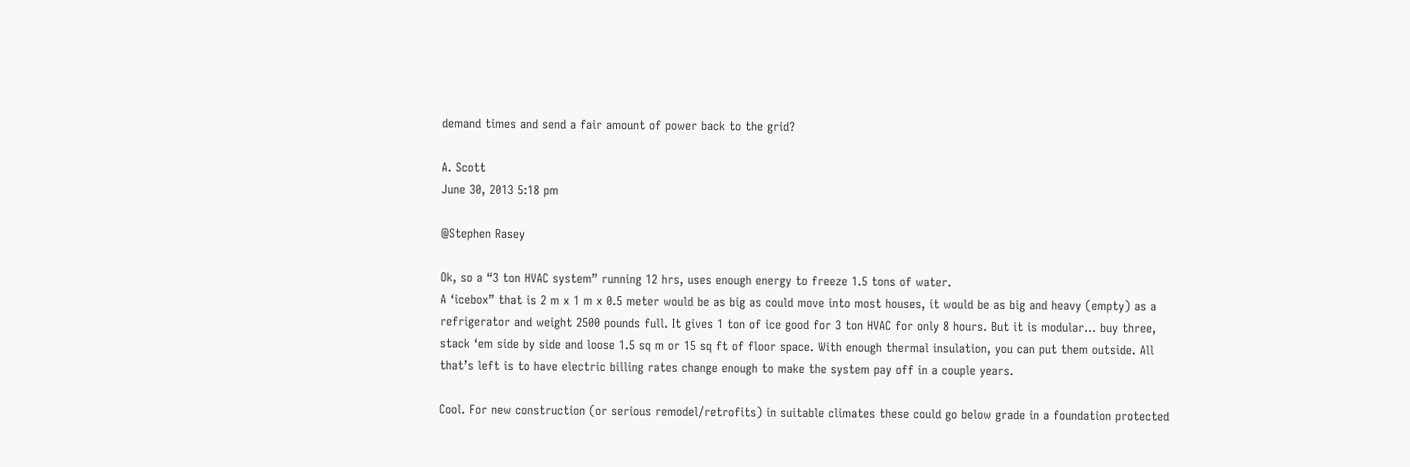demand times and send a fair amount of power back to the grid?

A. Scott
June 30, 2013 5:18 pm

@Stephen Rasey

Ok, so a “3 ton HVAC system” running 12 hrs, uses enough energy to freeze 1.5 tons of water.
A ‘icebox” that is 2 m x 1 m x 0.5 meter would be as big as could move into most houses, it would be as big and heavy (empty) as a refrigerator and weight 2500 pounds full. It gives 1 ton of ice good for 3 ton HVAC for only 8 hours. But it is modular… buy three, stack ‘em side by side and loose 1.5 sq m or 15 sq ft of floor space. With enough thermal insulation, you can put them outside. All that’s left is to have electric billing rates change enough to make the system pay off in a couple years.

Cool. For new construction (or serious remodel/retrofits) in suitable climates these could go below grade in a foundation protected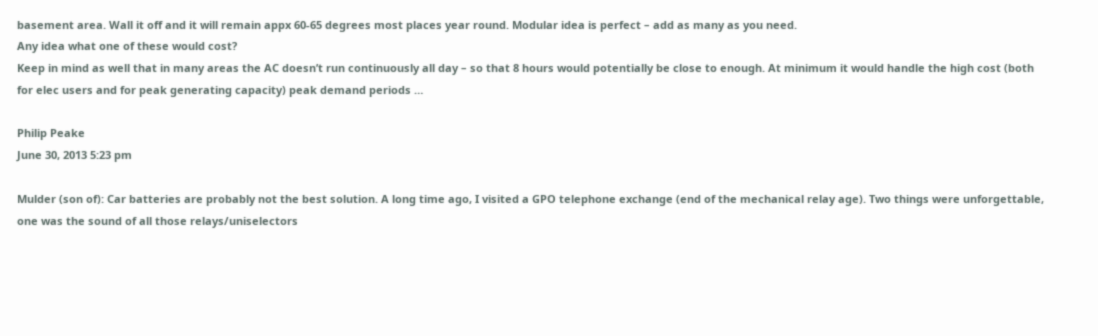basement area. Wall it off and it will remain appx 60-65 degrees most places year round. Modular idea is perfect – add as many as you need.
Any idea what one of these would cost?
Keep in mind as well that in many areas the AC doesn’t run continuously all day – so that 8 hours would potentially be close to enough. At minimum it would handle the high cost (both for elec users and for peak generating capacity) peak demand periods …

Philip Peake
June 30, 2013 5:23 pm

Mulder (son of): Car batteries are probably not the best solution. A long time ago, I visited a GPO telephone exchange (end of the mechanical relay age). Two things were unforgettable, one was the sound of all those relays/uniselectors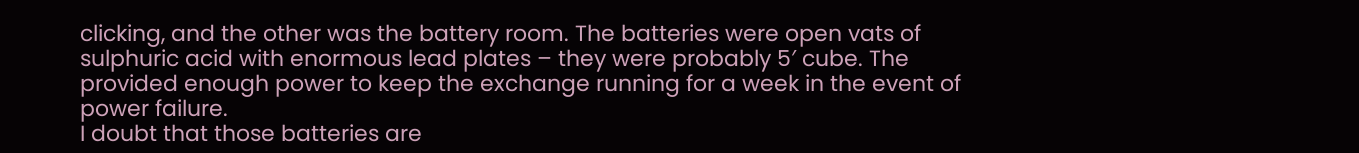clicking, and the other was the battery room. The batteries were open vats of sulphuric acid with enormous lead plates – they were probably 5′ cube. The provided enough power to keep the exchange running for a week in the event of power failure.
I doubt that those batteries are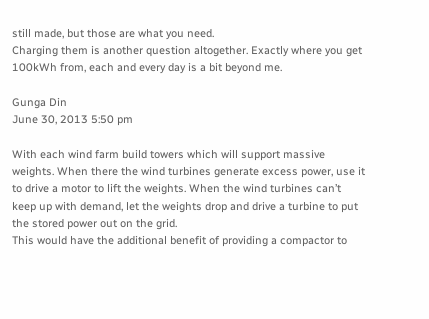still made, but those are what you need.
Charging them is another question altogether. Exactly where you get 100kWh from, each and every day is a bit beyond me.

Gunga Din
June 30, 2013 5:50 pm

With each wind farm build towers which will support massive weights. When there the wind turbines generate excess power, use it to drive a motor to lift the weights. When the wind turbines can’t keep up with demand, let the weights drop and drive a turbine to put the stored power out on the grid.
This would have the additional benefit of providing a compactor to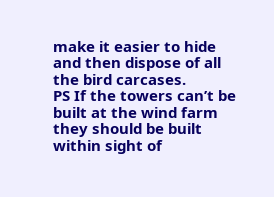make it easier to hide and then dispose of all the bird carcases.
PS If the towers can’t be built at the wind farm they should be built within sight of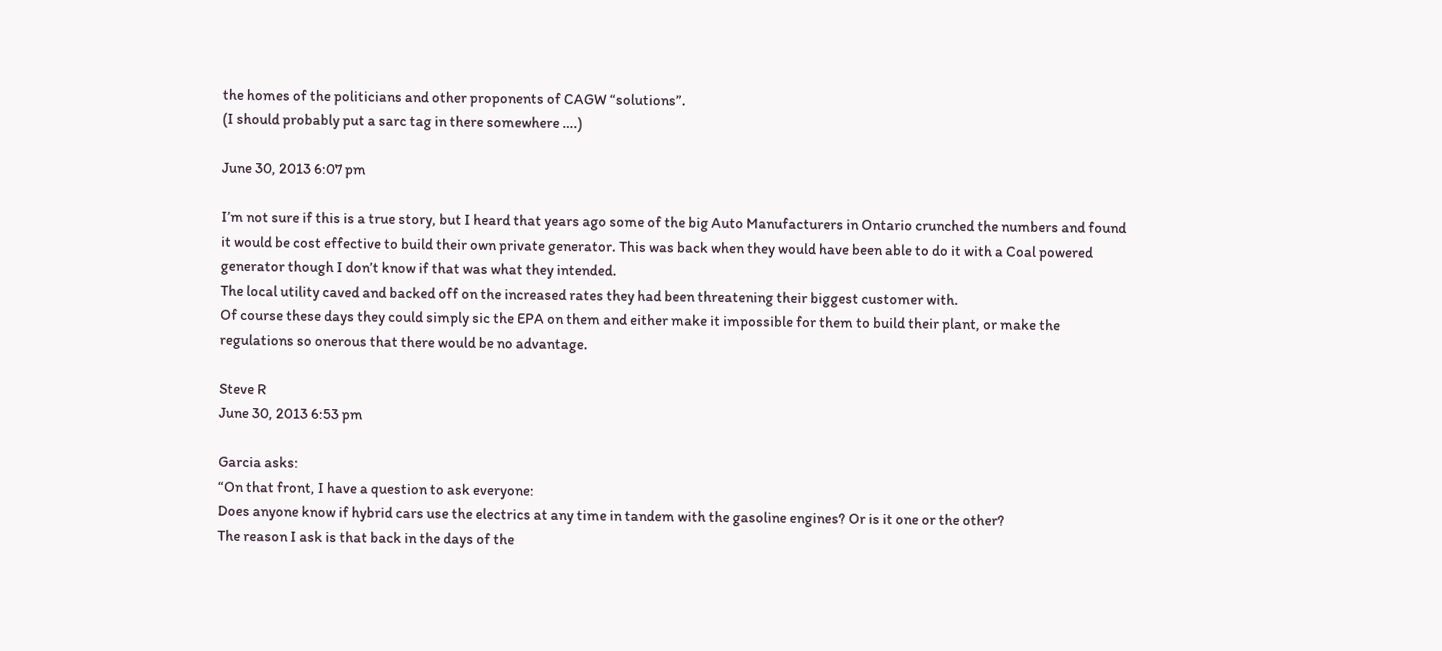the homes of the politicians and other proponents of CAGW “solutions”.
(I should probably put a sarc tag in there somewhere ….)

June 30, 2013 6:07 pm

I’m not sure if this is a true story, but I heard that years ago some of the big Auto Manufacturers in Ontario crunched the numbers and found it would be cost effective to build their own private generator. This was back when they would have been able to do it with a Coal powered generator though I don’t know if that was what they intended.
The local utility caved and backed off on the increased rates they had been threatening their biggest customer with.
Of course these days they could simply sic the EPA on them and either make it impossible for them to build their plant, or make the regulations so onerous that there would be no advantage.

Steve R
June 30, 2013 6:53 pm

Garcia asks:
“On that front, I have a question to ask everyone:
Does anyone know if hybrid cars use the electrics at any time in tandem with the gasoline engines? Or is it one or the other?
The reason I ask is that back in the days of the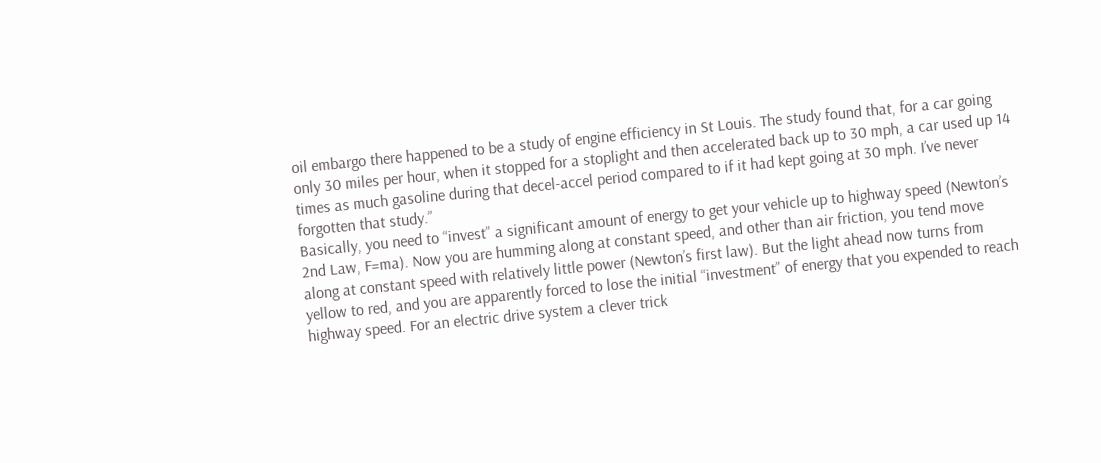oil embargo there happened to be a study of engine efficiency in St Louis. The study found that, for a car going only 30 miles per hour, when it stopped for a stoplight and then accelerated back up to 30 mph, a car used up 14 times as much gasoline during that decel-accel period compared to if it had kept going at 30 mph. I’ve never forgotten that study.”
Basically, you need to “invest” a significant amount of energy to get your vehicle up to highway speed (Newton’s 2nd Law, F=ma). Now you are humming along at constant speed, and other than air friction, you tend move along at constant speed with relatively little power (Newton’s first law). But the light ahead now turns from yellow to red, and you are apparently forced to lose the initial “investment” of energy that you expended to reach highway speed. For an electric drive system a clever trick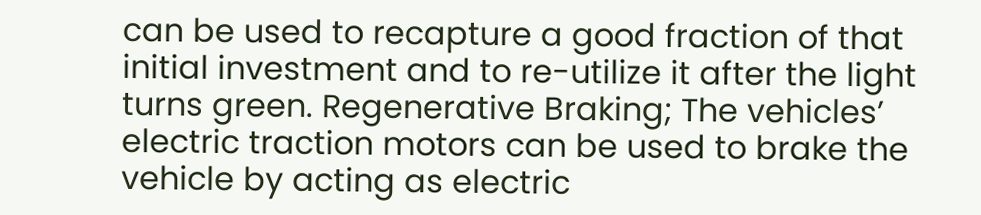can be used to recapture a good fraction of that initial investment and to re-utilize it after the light turns green. Regenerative Braking; The vehicles’ electric traction motors can be used to brake the vehicle by acting as electric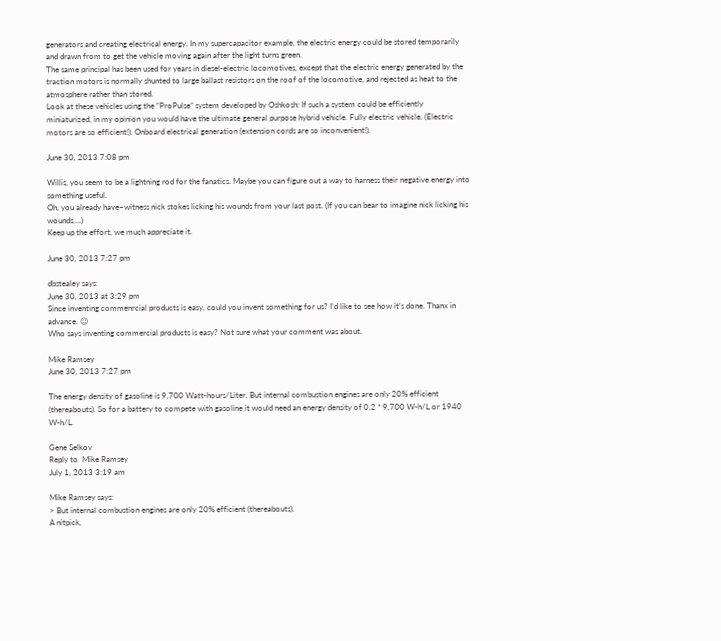generators and creating electrical energy. In my supercapacitor example, the electric energy could be stored temporarily and drawn from to get the vehicle moving again after the light turns green.
The same principal has been used for years in diesel-electric locomotives, except that the electric energy generated by the traction motors is normally shunted to large ballast resistors on the roof of the locomotive, and rejected as heat to the atmosphere rather than stored.
Look at these vehicles using the “ProPulse” system developed by Oshkosh: If such a system could be efficiently miniaturized, in my opinion you would have the ultimate general purpose hybrid vehicle. Fully electric vehicle. (Electric motors are so efficient!). Onboard electrical generation (extension cords are so inconvenient!).

June 30, 2013 7:08 pm

Willis, you seem to be a lightning rod for the fanatics. Maybe you can figure out a way to harness their negative energy into something useful.
Oh, you already have–witness nick stokes licking his wounds from your last post. (If you can bear to imagine nick licking his wounds….)
Keep up the effort, we much appreciate it.

June 30, 2013 7:27 pm

dbstealey says:
June 30, 2013 at 3:29 pm
Since inventing commenrcial products is easy, could you invent something for us? I’d like to see how it’s done. Thanx in advance. ☺
Who says inventing commercial products is easy? Not sure what your comment was about.

Mike Ramsey
June 30, 2013 7:27 pm

The energy density of gasoline is 9,700 Watt-hours/Liter. But internal combustion engines are only 20% efficient (thereabouts). So for a battery to compete with gasoline it would need an energy density of 0.2 * 9,700 W-h/L or 1940 W-h/L.

Gene Selkov
Reply to  Mike Ramsey
July 1, 2013 3:19 am

Mike Ramsey says:
> But internal combustion engines are only 20% efficient (thereabouts).
A nitpick,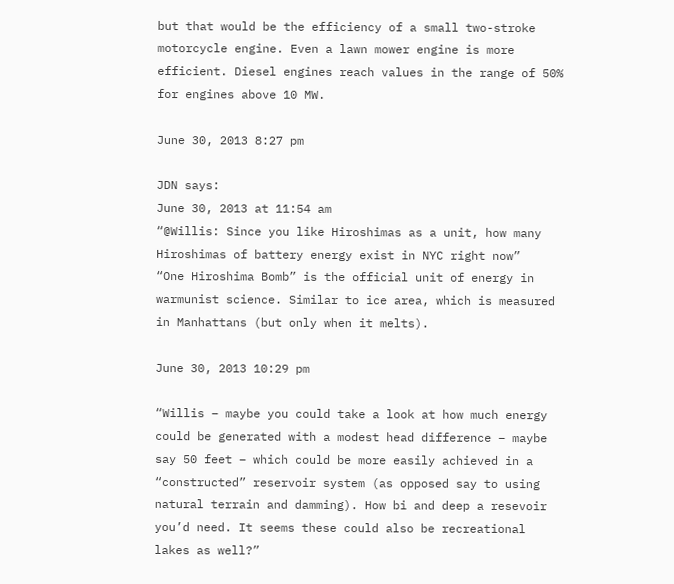but that would be the efficiency of a small two-stroke motorcycle engine. Even a lawn mower engine is more efficient. Diesel engines reach values in the range of 50% for engines above 10 MW.

June 30, 2013 8:27 pm

JDN says:
June 30, 2013 at 11:54 am
“@Willis: Since you like Hiroshimas as a unit, how many Hiroshimas of battery energy exist in NYC right now”
“One Hiroshima Bomb” is the official unit of energy in warmunist science. Similar to ice area, which is measured in Manhattans (but only when it melts).

June 30, 2013 10:29 pm

“Willis – maybe you could take a look at how much energy could be generated with a modest head difference – maybe say 50 feet – which could be more easily achieved in a “constructed” reservoir system (as opposed say to using natural terrain and damming). How bi and deep a resevoir you’d need. It seems these could also be recreational lakes as well?”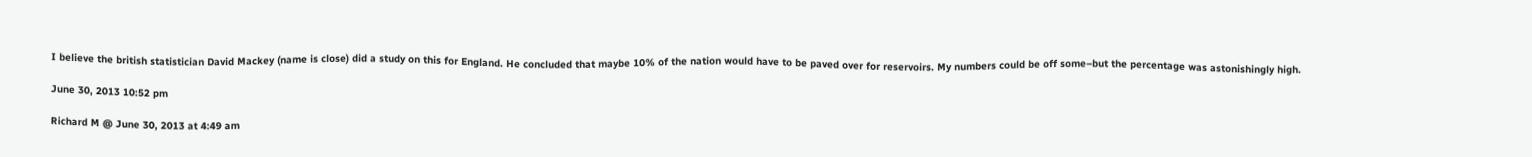I believe the british statistician David Mackey (name is close) did a study on this for England. He concluded that maybe 10% of the nation would have to be paved over for reservoirs. My numbers could be off some–but the percentage was astonishingly high.

June 30, 2013 10:52 pm

Richard M @ June 30, 2013 at 4:49 am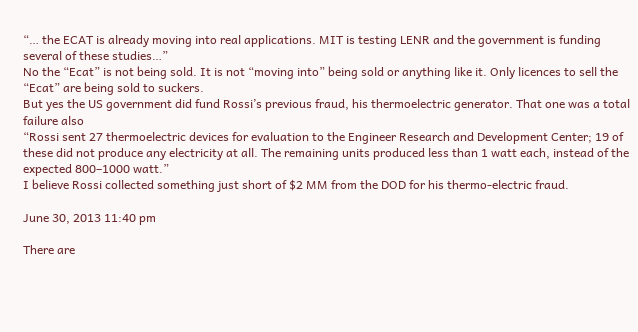“… the ECAT is already moving into real applications. MIT is testing LENR and the government is funding several of these studies…”
No the “Ecat” is not being sold. It is not “moving into” being sold or anything like it. Only licences to sell the “Ecat” are being sold to suckers.
But yes the US government did fund Rossi’s previous fraud, his thermoelectric generator. That one was a total failure also
“Rossi sent 27 thermoelectric devices for evaluation to the Engineer Research and Development Center; 19 of these did not produce any electricity at all. The remaining units produced less than 1 watt each, instead of the expected 800–1000 watt.”
I believe Rossi collected something just short of $2 MM from the DOD for his thermo-electric fraud.

June 30, 2013 11:40 pm

There are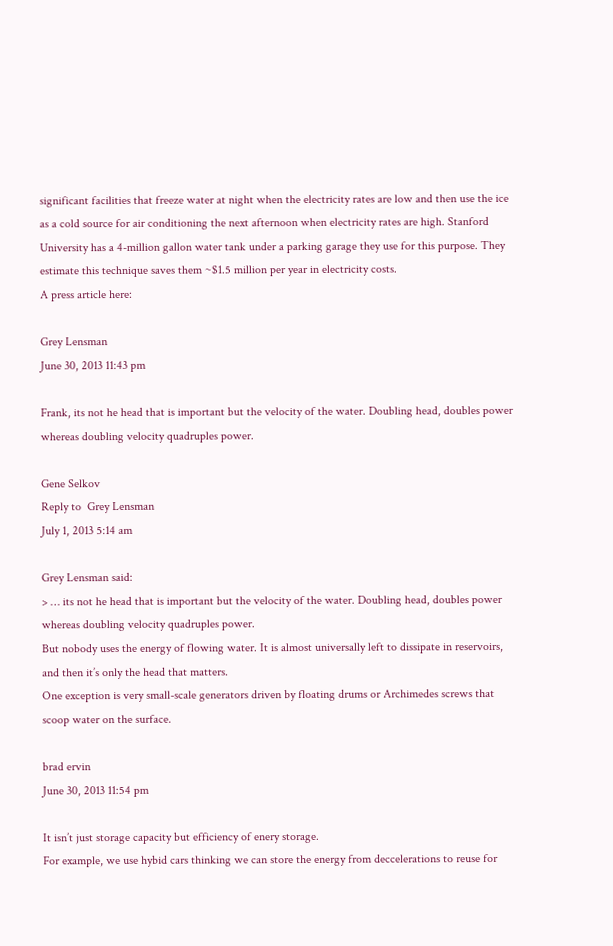significant facilities that freeze water at night when the electricity rates are low and then use the ice as a cold source for air conditioning the next afternoon when electricity rates are high. Stanford University has a 4-million gallon water tank under a parking garage they use for this purpose. They estimate this technique saves them ~$1.5 million per year in electricity costs.
A press article here:

Grey Lensman
June 30, 2013 11:43 pm

Frank, its not he head that is important but the velocity of the water. Doubling head, doubles power whereas doubling velocity quadruples power.

Gene Selkov
Reply to  Grey Lensman
July 1, 2013 5:14 am

Grey Lensman said:
> … its not he head that is important but the velocity of the water. Doubling head, doubles power whereas doubling velocity quadruples power.
But nobody uses the energy of flowing water. It is almost universally left to dissipate in reservoirs, and then it’s only the head that matters.
One exception is very small-scale generators driven by floating drums or Archimedes screws that scoop water on the surface.

brad ervin
June 30, 2013 11:54 pm

It isn’t just storage capacity but efficiency of enery storage.
For example, we use hybid cars thinking we can store the energy from deccelerations to reuse for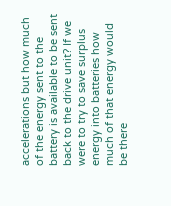accelerations but how much of the energy sent to the battery is available to be sent back to the drive unit? If we were to try to save surplus energy into batteries how much of that energy would be there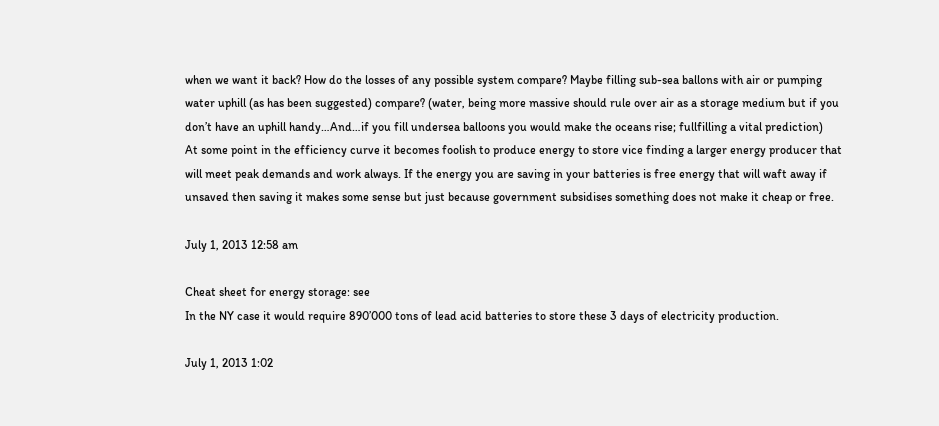when we want it back? How do the losses of any possible system compare? Maybe filling sub-sea ballons with air or pumping water uphill (as has been suggested) compare? (water, being more massive should rule over air as a storage medium but if you don’t have an uphill handy…And…if you fill undersea balloons you would make the oceans rise; fullfilling a vital prediction)
At some point in the efficiency curve it becomes foolish to produce energy to store vice finding a larger energy producer that will meet peak demands and work always. If the energy you are saving in your batteries is free energy that will waft away if unsaved then saving it makes some sense but just because government subsidises something does not make it cheap or free.

July 1, 2013 12:58 am

Cheat sheet for energy storage: see
In the NY case it would require 890’000 tons of lead acid batteries to store these 3 days of electricity production.

July 1, 2013 1:02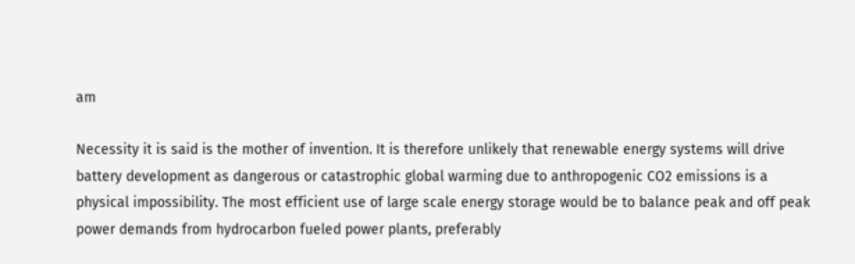am

Necessity it is said is the mother of invention. It is therefore unlikely that renewable energy systems will drive battery development as dangerous or catastrophic global warming due to anthropogenic CO2 emissions is a physical impossibility. The most efficient use of large scale energy storage would be to balance peak and off peak power demands from hydrocarbon fueled power plants, preferably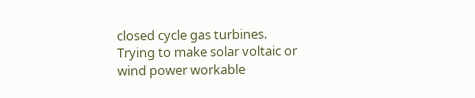closed cycle gas turbines.
Trying to make solar voltaic or wind power workable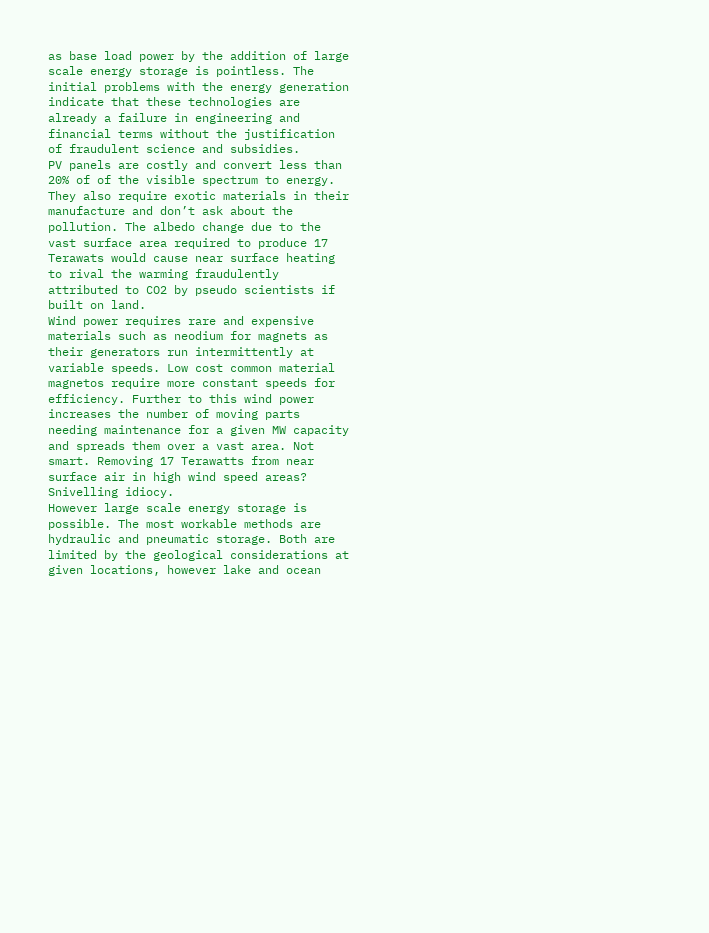as base load power by the addition of large scale energy storage is pointless. The initial problems with the energy generation indicate that these technologies are already a failure in engineering and financial terms without the justification of fraudulent science and subsidies.
PV panels are costly and convert less than 20% of of the visible spectrum to energy. They also require exotic materials in their manufacture and don’t ask about the pollution. The albedo change due to the vast surface area required to produce 17 Terawats would cause near surface heating to rival the warming fraudulently attributed to CO2 by pseudo scientists if built on land.
Wind power requires rare and expensive materials such as neodium for magnets as their generators run intermittently at variable speeds. Low cost common material magnetos require more constant speeds for efficiency. Further to this wind power increases the number of moving parts needing maintenance for a given MW capacity and spreads them over a vast area. Not smart. Removing 17 Terawatts from near surface air in high wind speed areas? Snivelling idiocy.
However large scale energy storage is possible. The most workable methods are hydraulic and pneumatic storage. Both are limited by the geological considerations at given locations, however lake and ocean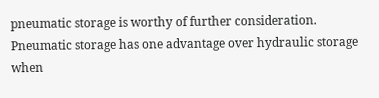pneumatic storage is worthy of further consideration. Pneumatic storage has one advantage over hydraulic storage when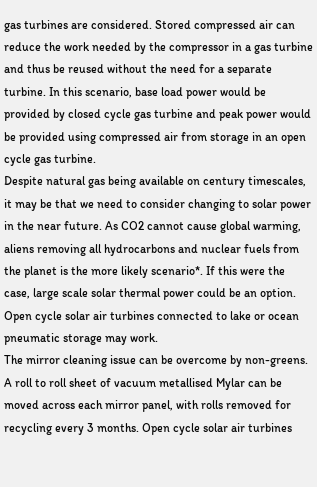gas turbines are considered. Stored compressed air can reduce the work needed by the compressor in a gas turbine and thus be reused without the need for a separate turbine. In this scenario, base load power would be provided by closed cycle gas turbine and peak power would be provided using compressed air from storage in an open cycle gas turbine.
Despite natural gas being available on century timescales, it may be that we need to consider changing to solar power in the near future. As CO2 cannot cause global warming, aliens removing all hydrocarbons and nuclear fuels from the planet is the more likely scenario*. If this were the case, large scale solar thermal power could be an option. Open cycle solar air turbines connected to lake or ocean pneumatic storage may work.
The mirror cleaning issue can be overcome by non-greens. A roll to roll sheet of vacuum metallised Mylar can be moved across each mirror panel, with rolls removed for recycling every 3 months. Open cycle solar air turbines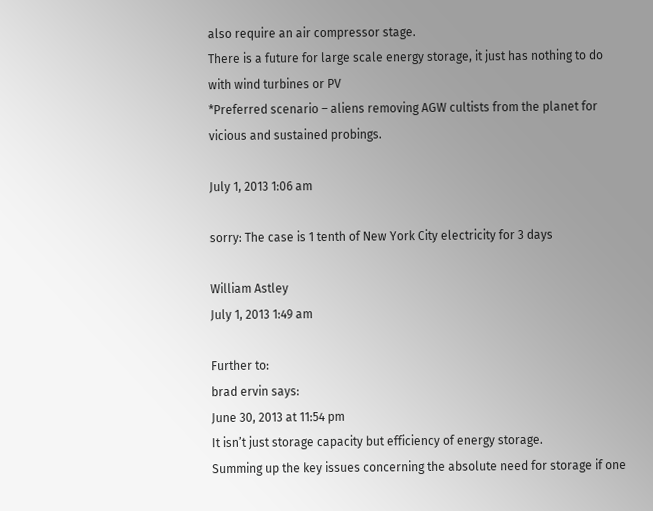also require an air compressor stage.
There is a future for large scale energy storage, it just has nothing to do with wind turbines or PV
*Preferred scenario – aliens removing AGW cultists from the planet for vicious and sustained probings.

July 1, 2013 1:06 am

sorry: The case is 1 tenth of New York City electricity for 3 days

William Astley
July 1, 2013 1:49 am

Further to:
brad ervin says:
June 30, 2013 at 11:54 pm
It isn’t just storage capacity but efficiency of energy storage.
Summing up the key issues concerning the absolute need for storage if one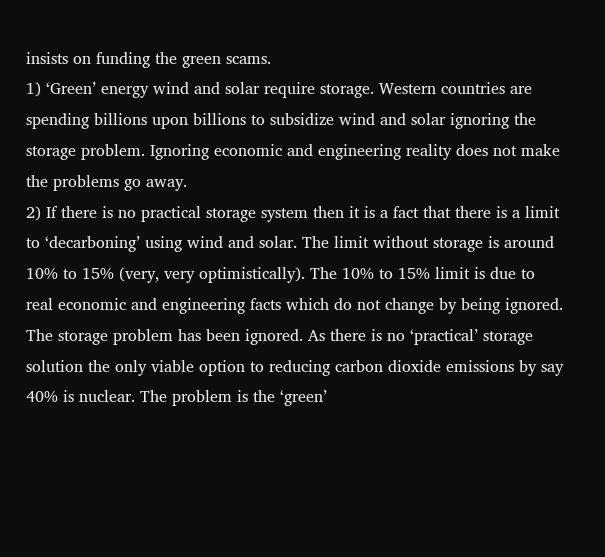insists on funding the green scams.
1) ‘Green’ energy wind and solar require storage. Western countries are spending billions upon billions to subsidize wind and solar ignoring the storage problem. Ignoring economic and engineering reality does not make the problems go away.
2) If there is no practical storage system then it is a fact that there is a limit to ‘decarboning’ using wind and solar. The limit without storage is around 10% to 15% (very, very optimistically). The 10% to 15% limit is due to real economic and engineering facts which do not change by being ignored. The storage problem has been ignored. As there is no ‘practical’ storage solution the only viable option to reducing carbon dioxide emissions by say 40% is nuclear. The problem is the ‘green’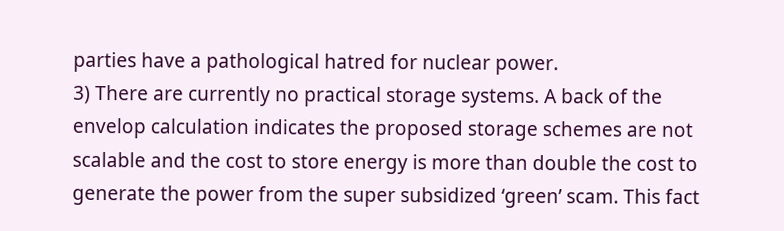parties have a pathological hatred for nuclear power.
3) There are currently no practical storage systems. A back of the envelop calculation indicates the proposed storage schemes are not scalable and the cost to store energy is more than double the cost to generate the power from the super subsidized ‘green’ scam. This fact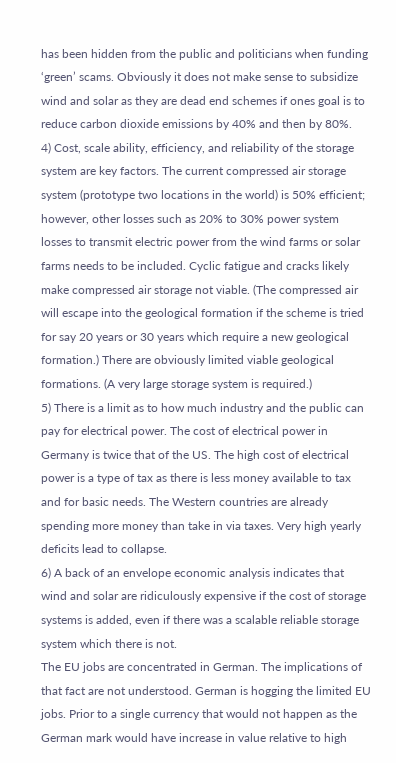has been hidden from the public and politicians when funding ‘green’ scams. Obviously it does not make sense to subsidize wind and solar as they are dead end schemes if ones goal is to reduce carbon dioxide emissions by 40% and then by 80%.
4) Cost, scale ability, efficiency, and reliability of the storage system are key factors. The current compressed air storage system (prototype two locations in the world) is 50% efficient; however, other losses such as 20% to 30% power system losses to transmit electric power from the wind farms or solar farms needs to be included. Cyclic fatigue and cracks likely make compressed air storage not viable. (The compressed air will escape into the geological formation if the scheme is tried for say 20 years or 30 years which require a new geological formation.) There are obviously limited viable geological formations. (A very large storage system is required.)
5) There is a limit as to how much industry and the public can pay for electrical power. The cost of electrical power in Germany is twice that of the US. The high cost of electrical power is a type of tax as there is less money available to tax and for basic needs. The Western countries are already spending more money than take in via taxes. Very high yearly deficits lead to collapse.
6) A back of an envelope economic analysis indicates that wind and solar are ridiculously expensive if the cost of storage systems is added, even if there was a scalable reliable storage system which there is not.
The EU jobs are concentrated in German. The implications of that fact are not understood. German is hogging the limited EU jobs. Prior to a single currency that would not happen as the German mark would have increase in value relative to high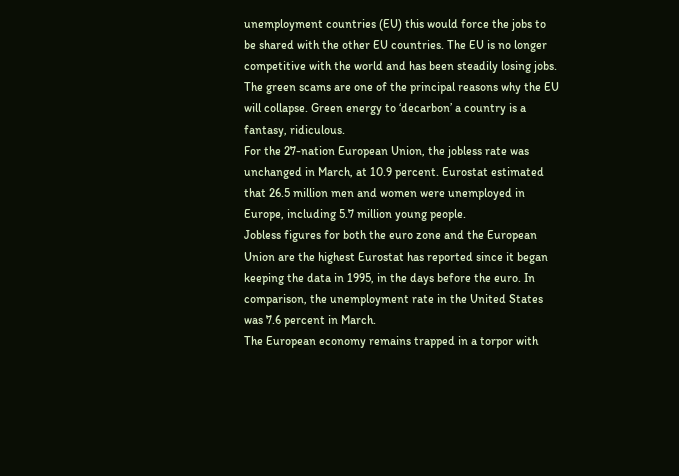unemployment countries (EU) this would force the jobs to be shared with the other EU countries. The EU is no longer competitive with the world and has been steadily losing jobs. The green scams are one of the principal reasons why the EU will collapse. Green energy to ‘decarbon’ a country is a fantasy, ridiculous.
For the 27-nation European Union, the jobless rate was unchanged in March, at 10.9 percent. Eurostat estimated that 26.5 million men and women were unemployed in Europe, including 5.7 million young people.
Jobless figures for both the euro zone and the European Union are the highest Eurostat has reported since it began keeping the data in 1995, in the days before the euro. In comparison, the unemployment rate in the United States was 7.6 percent in March.
The European economy remains trapped in a torpor with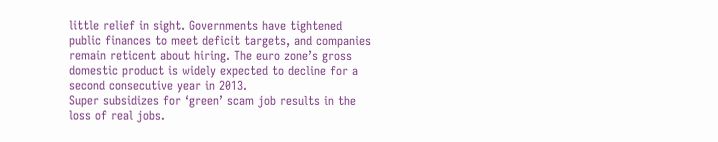little relief in sight. Governments have tightened public finances to meet deficit targets, and companies remain reticent about hiring. The euro zone’s gross domestic product is widely expected to decline for a second consecutive year in 2013.
Super subsidizes for ‘green’ scam job results in the loss of real jobs.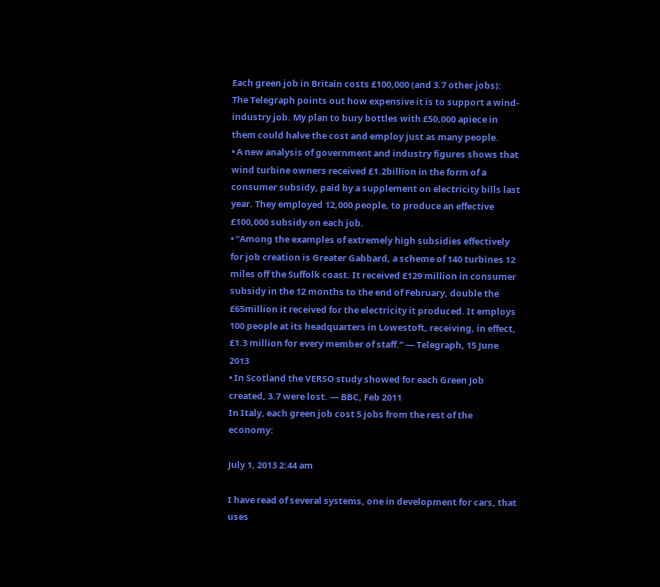Each green job in Britain costs £100,000 (and 3.7 other jobs):
The Telegraph points out how expensive it is to support a wind-industry job. My plan to bury bottles with £50,000 apiece in them could halve the cost and employ just as many people.
• A new analysis of government and industry figures shows that wind turbine owners received £1.2billion in the form of a consumer subsidy, paid by a supplement on electricity bills last year. They employed 12,000 people, to produce an effective £100,000 subsidy on each job.
• “Among the examples of extremely high subsidies effectively for job creation is Greater Gabbard, a scheme of 140 turbines 12 miles off the Suffolk coast. It received £129 million in consumer subsidy in the 12 months to the end of February, double the £65million it received for the electricity it produced. It employs 100 people at its headquarters in Lowestoft, receiving, in effect, £1.3 million for every member of staff.” — Telegraph, 15 June 2013
• In Scotland the VERSO study showed for each Green Job created, 3.7 were lost. — BBC, Feb 2011
In Italy, each green job cost 5 jobs from the rest of the economy:

July 1, 2013 2:44 am

I have read of several systems, one in development for cars, that uses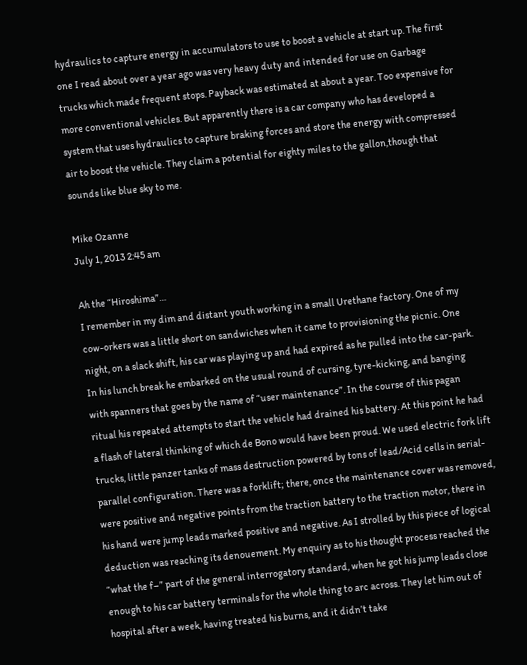hydraulics to capture energy in accumulators to use to boost a vehicle at start up. The first one I read about over a year ago was very heavy duty and intended for use on Garbage trucks which made frequent stops. Payback was estimated at about a year. Too expensive for more conventional vehicles. But apparently there is a car company who has developed a system that uses hydraulics to capture braking forces and store the energy with compressed air to boost the vehicle. They claim a potential for eighty miles to the gallon,though that sounds like blue sky to me.

Mike Ozanne
July 1, 2013 2:45 am

Ah the “Hiroshima”…
I remember in my dim and distant youth working in a small Urethane factory. One of my cow-orkers was a little short on sandwiches when it came to provisioning the picnic. One night, on a slack shift, his car was playing up and had expired as he pulled into the car-park. In his lunch break he embarked on the usual round of cursing, tyre-kicking, and banging with spanners that goes by the name of “user maintenance”. In the course of this pagan ritual his repeated attempts to start the vehicle had drained his battery. At this point he had a flash of lateral thinking of which de Bono would have been proud. We used electric fork lift trucks, little panzer tanks of mass destruction powered by tons of lead/Acid cells in serial-parallel configuration. There was a forklift; there, once the maintenance cover was removed, were positive and negative points from the traction battery to the traction motor, there in his hand were jump leads marked positive and negative. As I strolled by this piece of logical deduction was reaching its denouement. My enquiry as to his thought process reached the “what the f–” part of the general interrogatory standard, when he got his jump leads close enough to his car battery terminals for the whole thing to arc across. They let him out of hospital after a week, having treated his burns, and it didn’t take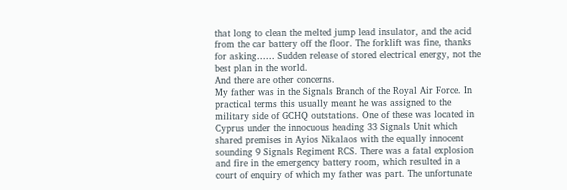that long to clean the melted jump lead insulator, and the acid from the car battery off the floor. The forklift was fine, thanks for asking…… Sudden release of stored electrical energy, not the best plan in the world.
And there are other concerns.
My father was in the Signals Branch of the Royal Air Force. In practical terms this usually meant he was assigned to the military side of GCHQ outstations. One of these was located in Cyprus under the innocuous heading 33 Signals Unit which shared premises in Ayios Nikalaos with the equally innocent sounding 9 Signals Regiment RCS. There was a fatal explosion and fire in the emergency battery room, which resulted in a court of enquiry of which my father was part. The unfortunate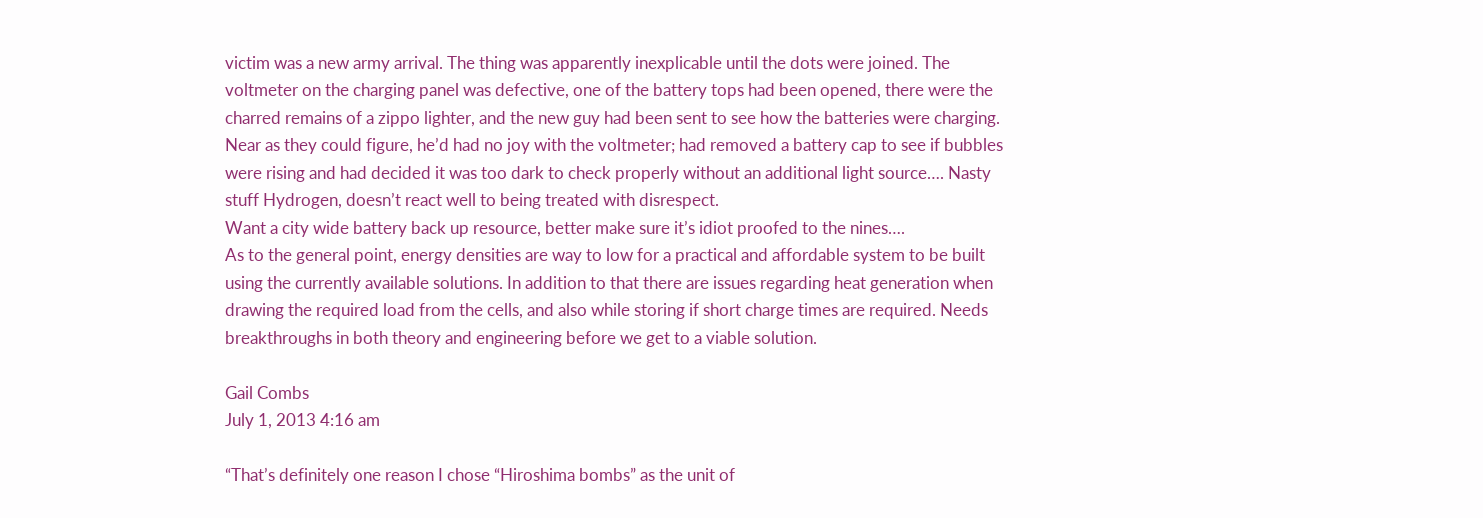victim was a new army arrival. The thing was apparently inexplicable until the dots were joined. The voltmeter on the charging panel was defective, one of the battery tops had been opened, there were the charred remains of a zippo lighter, and the new guy had been sent to see how the batteries were charging. Near as they could figure, he’d had no joy with the voltmeter; had removed a battery cap to see if bubbles were rising and had decided it was too dark to check properly without an additional light source…. Nasty stuff Hydrogen, doesn’t react well to being treated with disrespect.
Want a city wide battery back up resource, better make sure it’s idiot proofed to the nines….
As to the general point, energy densities are way to low for a practical and affordable system to be built using the currently available solutions. In addition to that there are issues regarding heat generation when drawing the required load from the cells, and also while storing if short charge times are required. Needs breakthroughs in both theory and engineering before we get to a viable solution.

Gail Combs
July 1, 2013 4:16 am

“That’s definitely one reason I chose “Hiroshima bombs” as the unit of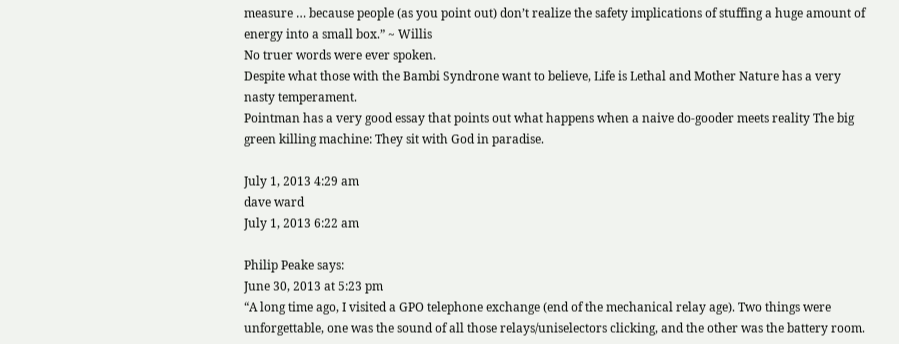measure … because people (as you point out) don’t realize the safety implications of stuffing a huge amount of energy into a small box.” ~ Willis
No truer words were ever spoken.
Despite what those with the Bambi Syndrone want to believe, Life is Lethal and Mother Nature has a very nasty temperament.
Pointman has a very good essay that points out what happens when a naive do-gooder meets reality The big green killing machine: They sit with God in paradise.

July 1, 2013 4:29 am
dave ward
July 1, 2013 6:22 am

Philip Peake says:
June 30, 2013 at 5:23 pm
“A long time ago, I visited a GPO telephone exchange (end of the mechanical relay age). Two things were unforgettable, one was the sound of all those relays/uniselectors clicking, and the other was the battery room.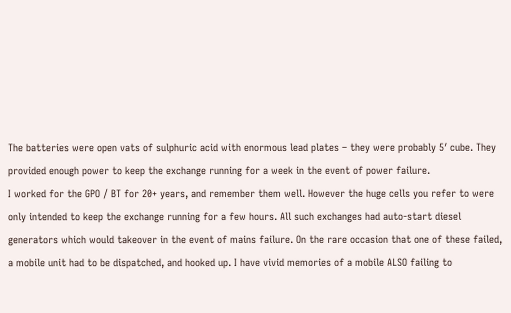The batteries were open vats of sulphuric acid with enormous lead plates – they were probably 5′ cube. They provided enough power to keep the exchange running for a week in the event of power failure.
I worked for the GPO / BT for 20+ years, and remember them well. However the huge cells you refer to were only intended to keep the exchange running for a few hours. All such exchanges had auto-start diesel generators which would takeover in the event of mains failure. On the rare occasion that one of these failed, a mobile unit had to be dispatched, and hooked up. I have vivid memories of a mobile ALSO failing to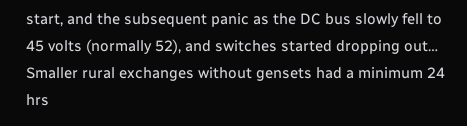start, and the subsequent panic as the DC bus slowly fell to 45 volts (normally 52), and switches started dropping out… Smaller rural exchanges without gensets had a minimum 24 hrs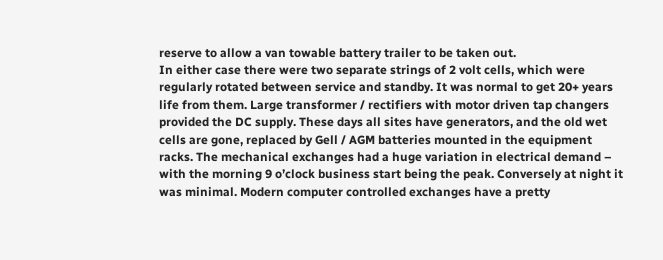reserve to allow a van towable battery trailer to be taken out.
In either case there were two separate strings of 2 volt cells, which were regularly rotated between service and standby. It was normal to get 20+ years life from them. Large transformer / rectifiers with motor driven tap changers provided the DC supply. These days all sites have generators, and the old wet cells are gone, replaced by Gell / AGM batteries mounted in the equipment racks. The mechanical exchanges had a huge variation in electrical demand – with the morning 9 o’clock business start being the peak. Conversely at night it was minimal. Modern computer controlled exchanges have a pretty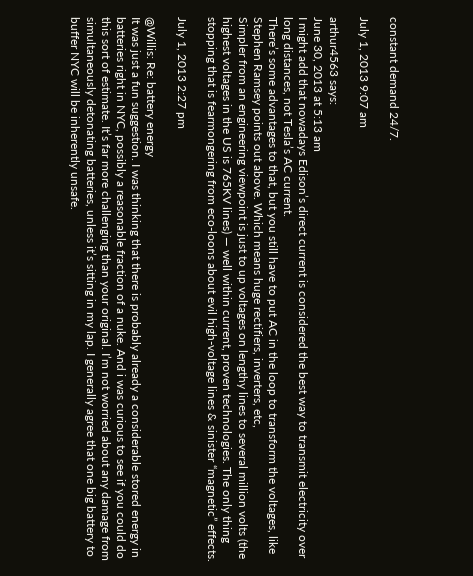constant demand 24/7.

July 1, 2013 9:07 am

arthur4563 says:
June 30, 2013 at 5:13 am
I might add that nowadays Edison’s direct current is considered the best way to transmit electricity over long distances, not Tesla’s AC current.
There’s some advantages to that, but you still have to put AC in the loop to transform the voltages, like Stephen Ramsey points out above. Which means huge rectifiers, inverters, etc,
Simpler from an engineering viewpoint is just to up voltages on lengthy lines to several million volts (the highest voltages in the US is 765KV lines) — well within current, proven technologies. The only thing stopping that is fearmongering from eco-loons about evil high-voltage lines & sinister “magnetic” effects.

July 1, 2013 2:27 pm

@Willis: Re: battery energy
It was just a fun suggestion. I was thinking that there is probably already a considerable stored energy in batteries right in NYC, possibly a reasonable fraction of a nuke. And i was curious to see if you could do this sort of estimate. It’s far more challenging than your original. I’m not worried about any damage from simultaneously detonating batteries, unless it’s sitting in my lap. I generally agree that one big battery to buffer NYC will be inherently unsafe.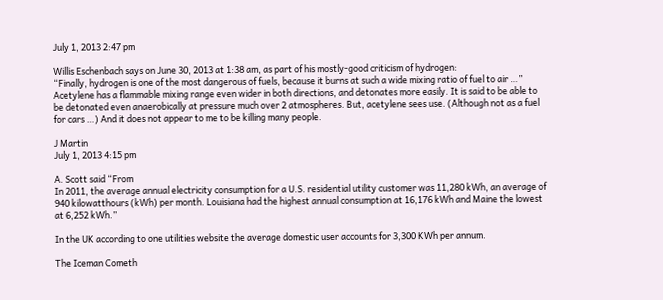July 1, 2013 2:47 pm

Willis Eschenbach says on June 30, 2013 at 1:38 am, as part of his mostly-good criticism of hydrogen:
“Finally, hydrogen is one of the most dangerous of fuels, because it burns at such a wide mixing ratio of fuel to air …”
Acetylene has a flammable mixing range even wider in both directions, and detonates more easily. It is said to be able to be detonated even anaerobically at pressure much over 2 atmospheres. But, acetylene sees use. (Although not as a fuel for cars …) And it does not appear to me to be killing many people.

J Martin
July 1, 2013 4:15 pm

A. Scott said “From
In 2011, the average annual electricity consumption for a U.S. residential utility customer was 11,280 kWh, an average of 940 kilowatthours (kWh) per month. Louisiana had the highest annual consumption at 16,176 kWh and Maine the lowest at 6,252 kWh.”

In the UK according to one utilities website the average domestic user accounts for 3,300 KWh per annum.

The Iceman Cometh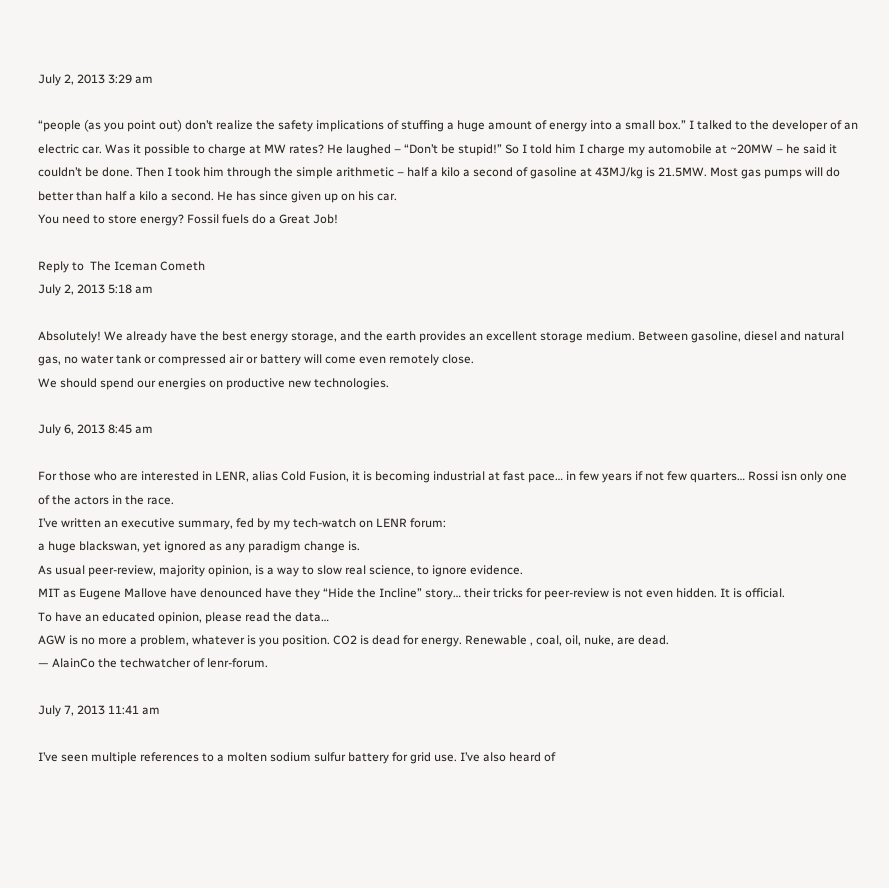July 2, 2013 3:29 am

“people (as you point out) don’t realize the safety implications of stuffing a huge amount of energy into a small box.” I talked to the developer of an electric car. Was it possible to charge at MW rates? He laughed – “Don’t be stupid!” So I told him I charge my automobile at ~20MW – he said it couldn’t be done. Then I took him through the simple arithmetic – half a kilo a second of gasoline at 43MJ/kg is 21.5MW. Most gas pumps will do better than half a kilo a second. He has since given up on his car.
You need to store energy? Fossil fuels do a Great Job!

Reply to  The Iceman Cometh
July 2, 2013 5:18 am

Absolutely! We already have the best energy storage, and the earth provides an excellent storage medium. Between gasoline, diesel and natural gas, no water tank or compressed air or battery will come even remotely close.
We should spend our energies on productive new technologies.

July 6, 2013 8:45 am

For those who are interested in LENR, alias Cold Fusion, it is becoming industrial at fast pace… in few years if not few quarters… Rossi isn only one of the actors in the race.
I’ve written an executive summary, fed by my tech-watch on LENR forum:
a huge blackswan, yet ignored as any paradigm change is.
As usual peer-review, majority opinion, is a way to slow real science, to ignore evidence.
MIT as Eugene Mallove have denounced have they “Hide the Incline” story… their tricks for peer-review is not even hidden. It is official.
To have an educated opinion, please read the data…
AGW is no more a problem, whatever is you position. CO2 is dead for energy. Renewable , coal, oil, nuke, are dead.
— AlainCo the techwatcher of lenr-forum.

July 7, 2013 11:41 am

I’ve seen multiple references to a molten sodium sulfur battery for grid use. I’ve also heard of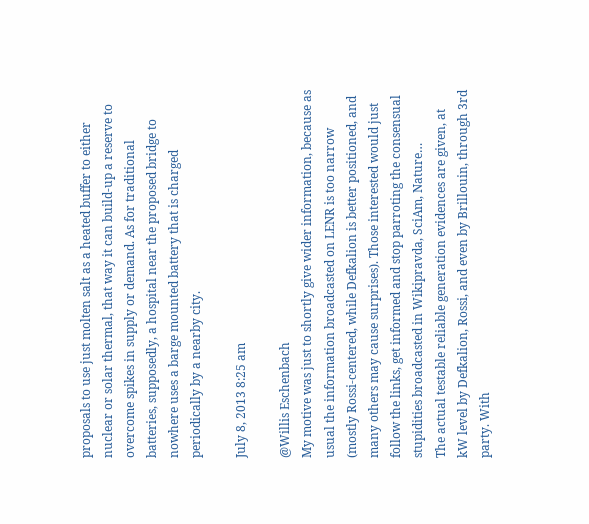proposals to use just molten salt as a heated buffer to either nuclear or solar thermal, that way it can build-up a reserve to overcome spikes in supply or demand. As for traditional batteries, supposedly, a hospital near the proposed bridge to nowhere uses a barge mounted battery that is charged periodically by a nearby city.

July 8, 2013 8:25 am

@Willis Eschenbach
My motive was just to shortly give wider information, because as usual the information broadcasted on LENR is too narrow (mostly Rossi-centered, while Defkalion is better positioned, and many others may cause surprises). Those interested would just follow the links, get informed and stop parroting the consensual stupidities broadcasted in Wikipravda, SciAm, Nature…
The actual testable reliable generation evidences are given, at kW level by Defkalion, Rossi, and even by Brillouin, through 3rd party. With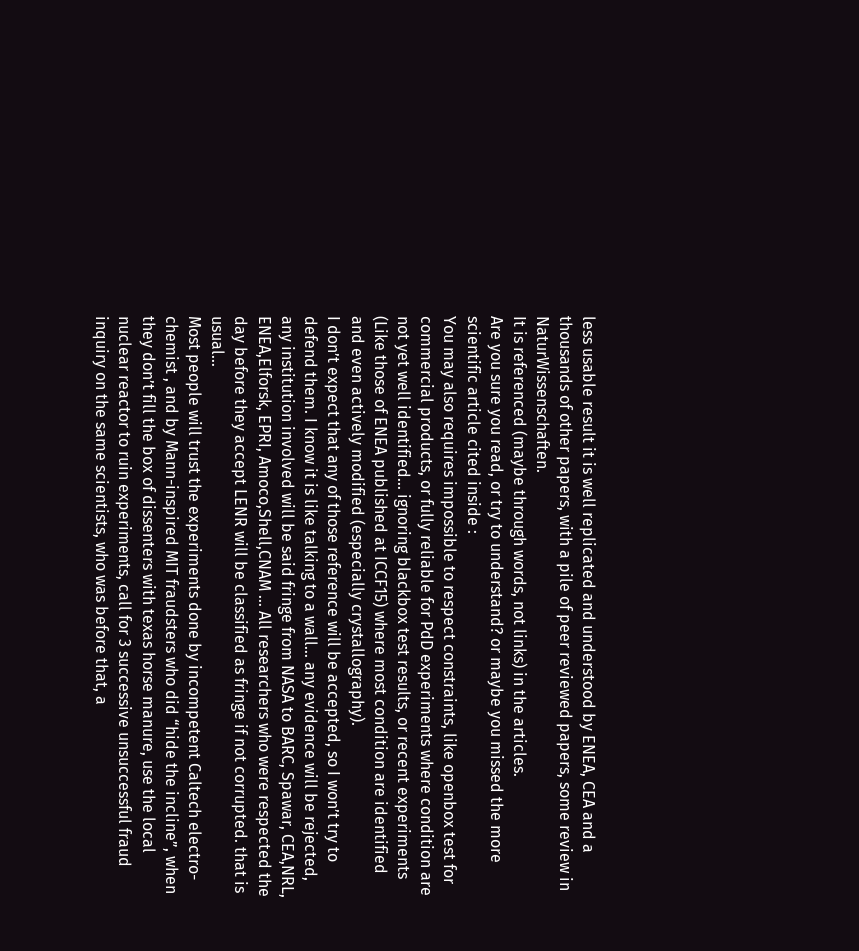less usable result it is well replicated and understood by ENEA, CEA and a thousands of other papers, with a pile of peer reviewed papers, some review in NaturWissenschaften.
It is referenced (maybe through words, not links) in the articles.
Are you sure you read, or try to understand? or maybe you missed the more scientific article cited inside :
You may also requires impossible to respect constraints, like openbox test for commercial products, or fully reliable for PdD experiments where condition are not yet well identified… ignoring blackbox test results, or recent experiments (Like those of ENEA published at ICCF15) where most condition are identified and even actively modified (especially crystallography).
I don’t expect that any of those reference will be accepted, so I won’t try to defend them. I know it is like talking to a wall… any evidence will be rejected, any institution involved will be said fringe from NASA to BARC, Spawar, CEA,NRL, ENEA,Elforsk, EPRI, Amoco,Shell,CNAM … All researchers who were respected the day before they accept LENR will be classified as fringe if not corrupted. that is usual…
Most people will trust the experiments done by incompetent Caltech electro-chemist , and by Mann-inspired MIT fraudsters who did “hide the incline”, when they don’t fill the box of dissenters with texas horse manure, use the local nuclear reactor to ruin experiments, call for 3 successive unsuccessful fraud inquiry on the same scientists, who was before that, a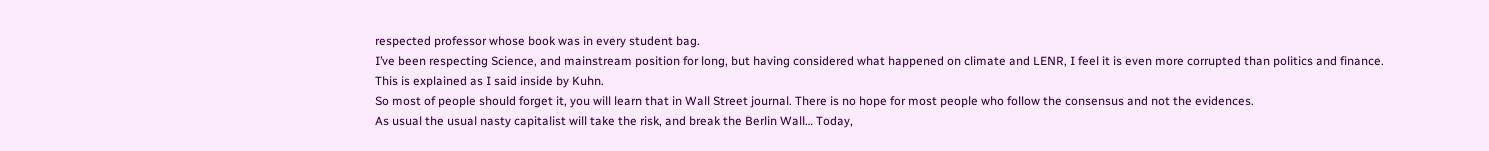respected professor whose book was in every student bag.
I’ve been respecting Science, and mainstream position for long, but having considered what happened on climate and LENR, I feel it is even more corrupted than politics and finance.
This is explained as I said inside by Kuhn.
So most of people should forget it, you will learn that in Wall Street journal. There is no hope for most people who follow the consensus and not the evidences.
As usual the usual nasty capitalist will take the risk, and break the Berlin Wall… Today,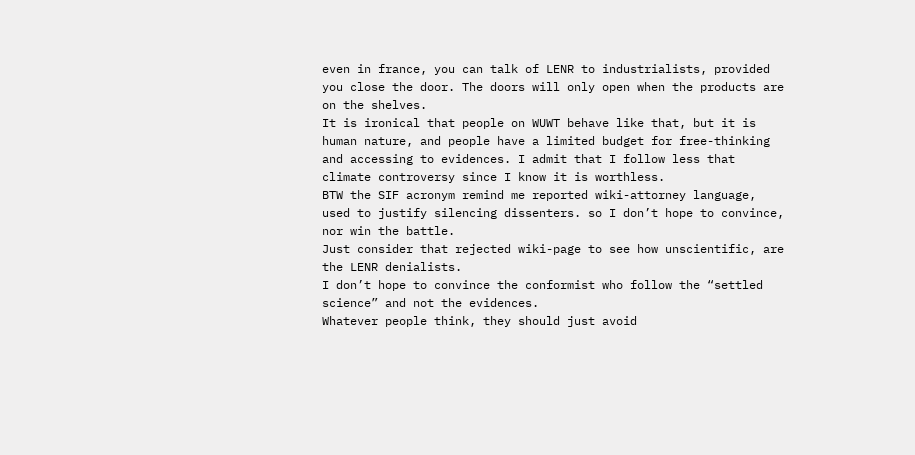even in france, you can talk of LENR to industrialists, provided you close the door. The doors will only open when the products are on the shelves.
It is ironical that people on WUWT behave like that, but it is human nature, and people have a limited budget for free-thinking and accessing to evidences. I admit that I follow less that climate controversy since I know it is worthless.
BTW the SIF acronym remind me reported wiki-attorney language, used to justify silencing dissenters. so I don’t hope to convince, nor win the battle.
Just consider that rejected wiki-page to see how unscientific, are the LENR denialists.
I don’t hope to convince the conformist who follow the “settled science” and not the evidences.
Whatever people think, they should just avoid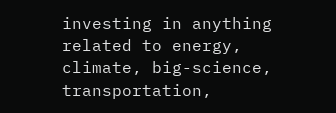investing in anything related to energy, climate, big-science, transportation,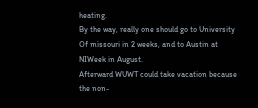heating.
By the way, really one should go to University Of missouri in 2 weeks, and to Austin at NIWeek in August.
Afterward WUWT could take vacation because the non-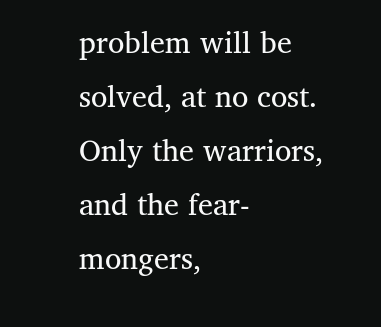problem will be solved, at no cost. Only the warriors, and the fear-mongers,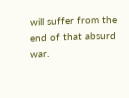will suffer from the end of that absurd war.